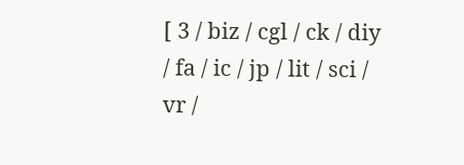[ 3 / biz / cgl / ck / diy / fa / ic / jp / lit / sci / vr /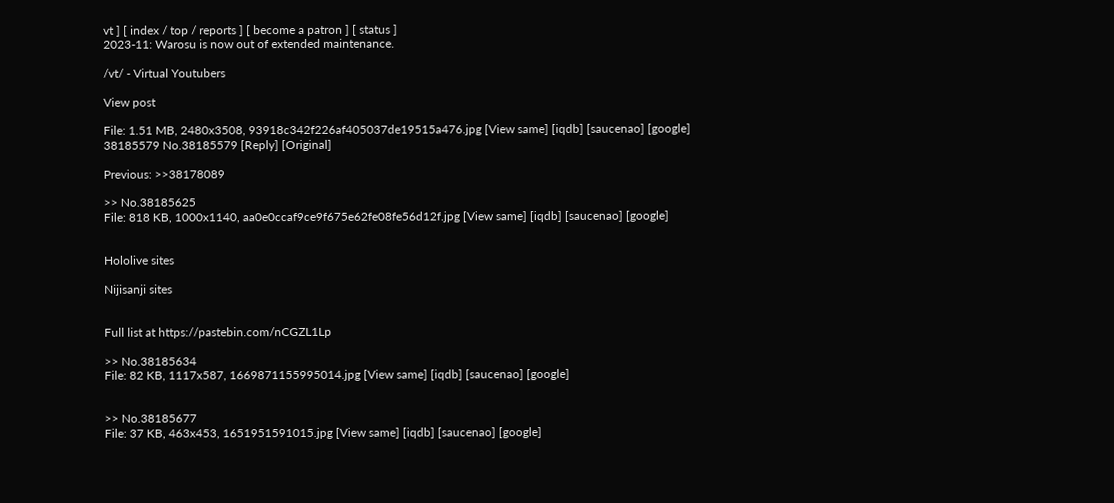vt ] [ index / top / reports ] [ become a patron ] [ status ]
2023-11: Warosu is now out of extended maintenance.

/vt/ - Virtual Youtubers

View post

File: 1.51 MB, 2480x3508, 93918c342f226af405037de19515a476.jpg [View same] [iqdb] [saucenao] [google]
38185579 No.38185579 [Reply] [Original]

Previous: >>38178089

>> No.38185625
File: 818 KB, 1000x1140, aa0e0ccaf9ce9f675e62fe08fe56d12f.jpg [View same] [iqdb] [saucenao] [google]


Hololive sites

Nijisanji sites


Full list at https://pastebin.com/nCGZL1Lp

>> No.38185634
File: 82 KB, 1117x587, 1669871155995014.jpg [View same] [iqdb] [saucenao] [google]


>> No.38185677
File: 37 KB, 463x453, 1651951591015.jpg [View same] [iqdb] [saucenao] [google]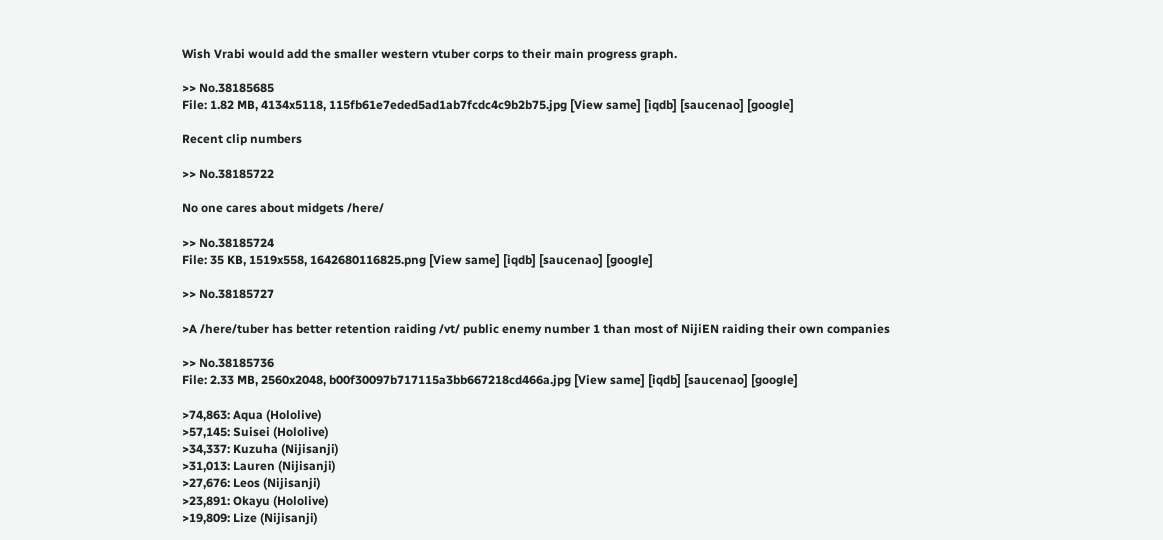Wish Vrabi would add the smaller western vtuber corps to their main progress graph.

>> No.38185685
File: 1.82 MB, 4134x5118, 115fb61e7eded5ad1ab7fcdc4c9b2b75.jpg [View same] [iqdb] [saucenao] [google]

Recent clip numbers

>> No.38185722

No one cares about midgets /here/

>> No.38185724
File: 35 KB, 1519x558, 1642680116825.png [View same] [iqdb] [saucenao] [google]

>> No.38185727

>A /here/tuber has better retention raiding /vt/ public enemy number 1 than most of NijiEN raiding their own companies

>> No.38185736
File: 2.33 MB, 2560x2048, b00f30097b717115a3bb667218cd466a.jpg [View same] [iqdb] [saucenao] [google]

>74,863: Aqua (Hololive)
>57,145: Suisei (Hololive)
>34,337: Kuzuha (Nijisanji)
>31,013: Lauren (Nijisanji)
>27,676: Leos (Nijisanji)
>23,891: Okayu (Hololive)
>19,809: Lize (Nijisanji)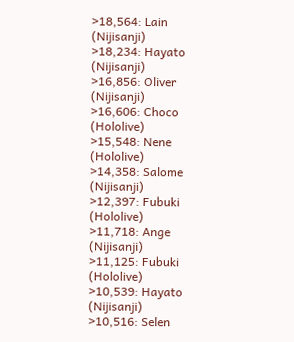>18,564: Lain (Nijisanji)
>18,234: Hayato (Nijisanji)
>16,856: Oliver (Nijisanji)
>16,606: Choco (Hololive)
>15,548: Nene (Hololive)
>14,358: Salome (Nijisanji)
>12,397: Fubuki (Hololive)
>11,718: Ange (Nijisanji)
>11,125: Fubuki (Hololive)
>10,539: Hayato (Nijisanji)
>10,516: Selen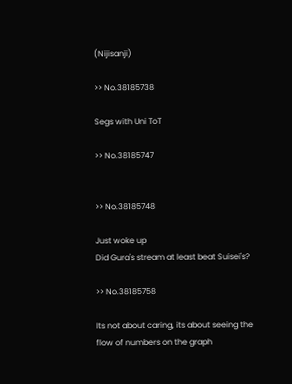(Nijisanji)

>> No.38185738

Segs with Uni ToT

>> No.38185747


>> No.38185748

Just woke up
Did Gura's stream at least beat Suisei's?

>> No.38185758

Its not about caring, its about seeing the flow of numbers on the graph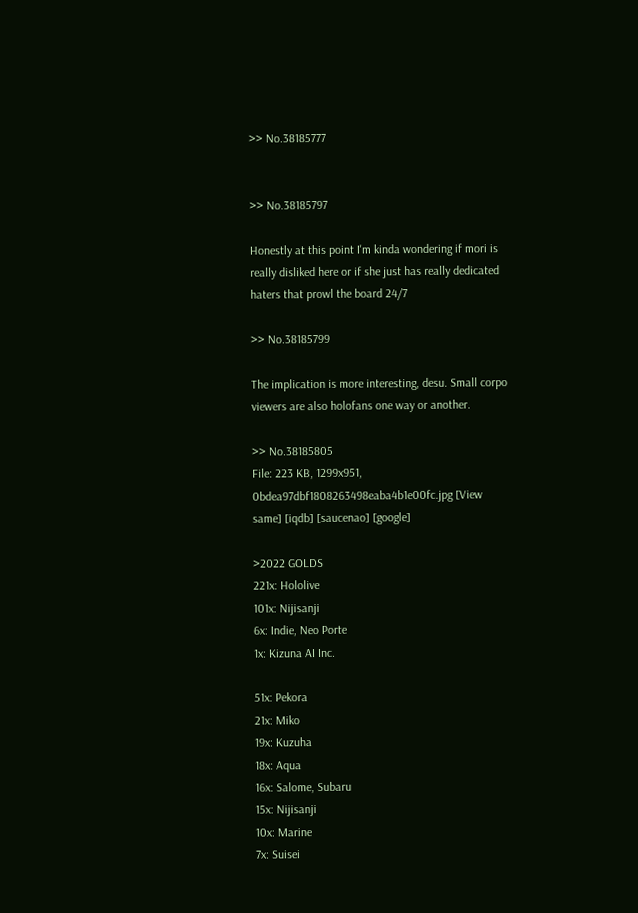>> No.38185777


>> No.38185797

Honestly at this point I'm kinda wondering if mori is really disliked here or if she just has really dedicated haters that prowl the board 24/7

>> No.38185799

The implication is more interesting, desu. Small corpo viewers are also holofans one way or another.

>> No.38185805
File: 223 KB, 1299x951, 0bdea97dbf1808263498eaba4b1e00fc.jpg [View same] [iqdb] [saucenao] [google]

>2022 GOLDS
221x: Hololive
101x: Nijisanji
6x: Indie, Neo Porte
1x: Kizuna AI Inc.

51x: Pekora
21x: Miko
19x: Kuzuha
18x: Aqua
16x: Salome, Subaru
15x: Nijisanji
10x: Marine
7x: Suisei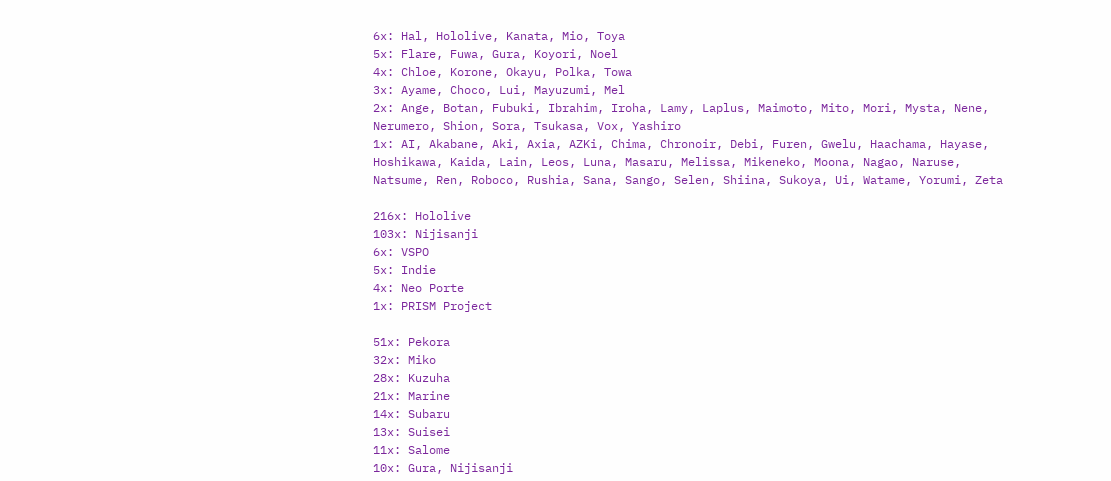6x: Hal, Hololive, Kanata, Mio, Toya
5x: Flare, Fuwa, Gura, Koyori, Noel
4x: Chloe, Korone, Okayu, Polka, Towa
3x: Ayame, Choco, Lui, Mayuzumi, Mel
2x: Ange, Botan, Fubuki, Ibrahim, Iroha, Lamy, Laplus, Maimoto, Mito, Mori, Mysta, Nene, Nerumero, Shion, Sora, Tsukasa, Vox, Yashiro
1x: AI, Akabane, Aki, Axia, AZKi, Chima, Chronoir, Debi, Furen, Gwelu, Haachama, Hayase, Hoshikawa, Kaida, Lain, Leos, Luna, Masaru, Melissa, Mikeneko, Moona, Nagao, Naruse, Natsume, Ren, Roboco, Rushia, Sana, Sango, Selen, Shiina, Sukoya, Ui, Watame, Yorumi, Zeta

216x: Hololive
103x: Nijisanji
6x: VSPO
5x: Indie
4x: Neo Porte
1x: PRISM Project

51x: Pekora
32x: Miko
28x: Kuzuha
21x: Marine
14x: Subaru
13x: Suisei
11x: Salome
10x: Gura, Nijisanji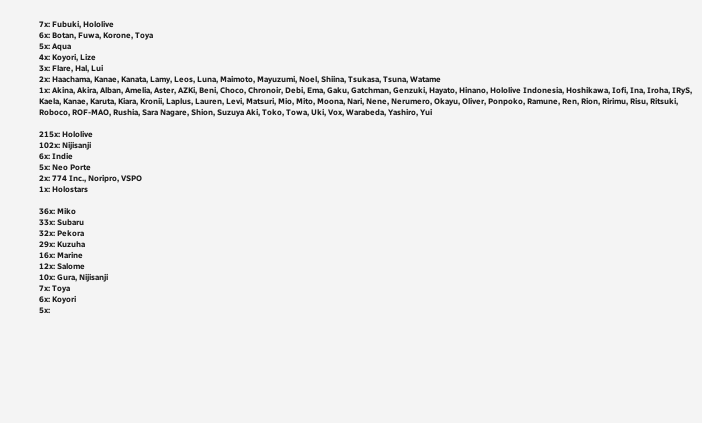7x: Fubuki, Hololive
6x: Botan, Fuwa, Korone, Toya
5x: Aqua
4x: Koyori, Lize
3x: Flare, Hal, Lui
2x: Haachama, Kanae, Kanata, Lamy, Leos, Luna, Maimoto, Mayuzumi, Noel, Shiina, Tsukasa, Tsuna, Watame
1x: Akina, Akira, Alban, Amelia, Aster, AZKi, Beni, Choco, Chronoir, Debi, Ema, Gaku, Gatchman, Genzuki, Hayato, Hinano, Hololive Indonesia, Hoshikawa, Iofi, Ina, Iroha, IRyS, Kaela, Kanae, Karuta, Kiara, Kronii, Laplus, Lauren, Levi, Matsuri, Mio, Mito, Moona, Nari, Nene, Nerumero, Okayu, Oliver, Ponpoko, Ramune, Ren, Rion, Ririmu, Risu, Ritsuki, Roboco, ROF-MAO, Rushia, Sara Nagare, Shion, Suzuya Aki, Toko, Towa, Uki, Vox, Warabeda, Yashiro, Yui

215x: Hololive
102x: Nijisanji
6x: Indie
5x: Neo Porte
2x: 774 Inc., Noripro, VSPO
1x: Holostars

36x: Miko
33x: Subaru
32x: Pekora
29x: Kuzuha
16x: Marine
12x: Salome
10x: Gura, Nijisanji
7x: Toya
6x: Koyori
5x: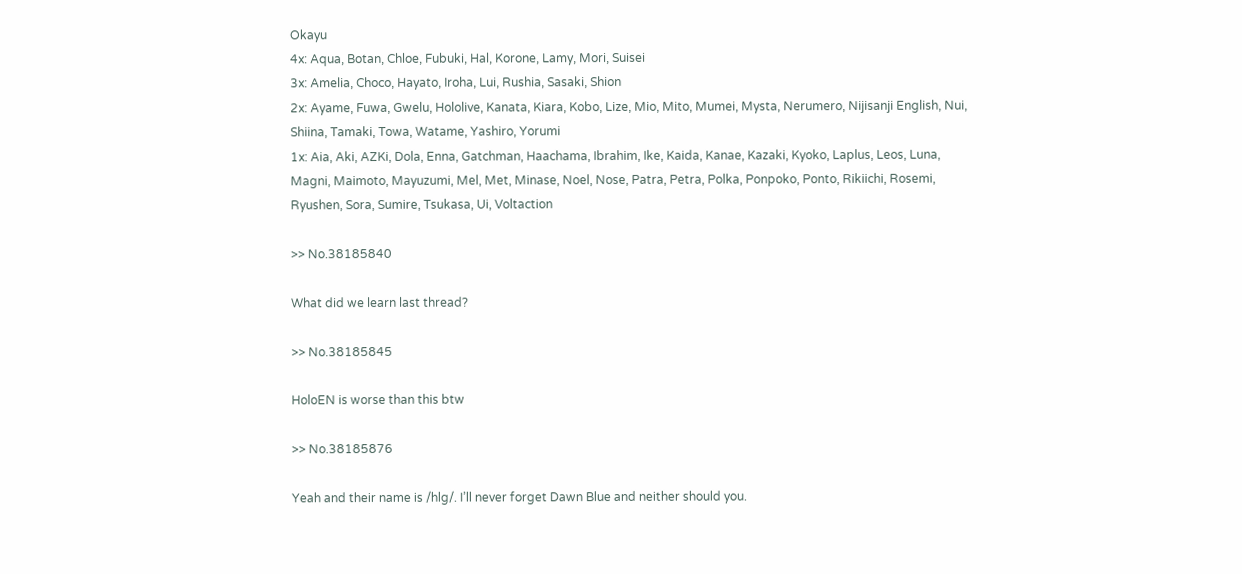Okayu
4x: Aqua, Botan, Chloe, Fubuki, Hal, Korone, Lamy, Mori, Suisei
3x: Amelia, Choco, Hayato, Iroha, Lui, Rushia, Sasaki, Shion
2x: Ayame, Fuwa, Gwelu, Hololive, Kanata, Kiara, Kobo, Lize, Mio, Mito, Mumei, Mysta, Nerumero, Nijisanji English, Nui, Shiina, Tamaki, Towa, Watame, Yashiro, Yorumi
1x: Aia, Aki, AZKi, Dola, Enna, Gatchman, Haachama, Ibrahim, Ike, Kaida, Kanae, Kazaki, Kyoko, Laplus, Leos, Luna, Magni, Maimoto, Mayuzumi, Mel, Met, Minase, Noel, Nose, Patra, Petra, Polka, Ponpoko, Ponto, Rikiichi, Rosemi, Ryushen, Sora, Sumire, Tsukasa, Ui, Voltaction

>> No.38185840

What did we learn last thread?

>> No.38185845

HoloEN is worse than this btw

>> No.38185876

Yeah and their name is /hlg/. I’ll never forget Dawn Blue and neither should you.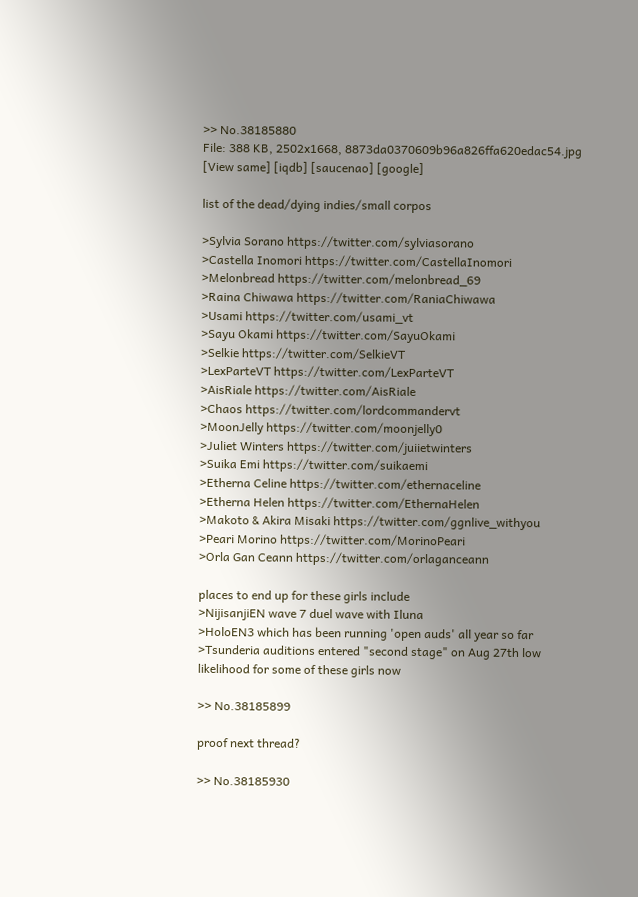>> No.38185880
File: 388 KB, 2502x1668, 8873da0370609b96a826ffa620edac54.jpg [View same] [iqdb] [saucenao] [google]

list of the dead/dying indies/small corpos

>Sylvia Sorano https://twitter.com/sylviasorano
>Castella Inomori https://twitter.com/CastellaInomori
>Melonbread https://twitter.com/melonbread_69
>Raina Chiwawa https://twitter.com/RaniaChiwawa
>Usami https://twitter.com/usami_vt
>Sayu Okami https://twitter.com/SayuOkami
>Selkie https://twitter.com/SelkieVT
>LexParteVT https://twitter.com/LexParteVT
>AisRiale https://twitter.com/AisRiale
>Chaos https://twitter.com/lordcommandervt
>MoonJelly https://twitter.com/moonjelly0
>Juliet Winters https://twitter.com/juiietwinters
>Suika Emi https://twitter.com/suikaemi
>Etherna Celine https://twitter.com/ethernaceline
>Etherna Helen https://twitter.com/EthernaHelen
>Makoto & Akira Misaki https://twitter.com/ggnlive_withyou
>Peari Morino https://twitter.com/MorinoPeari
>Orla Gan Ceann https://twitter.com/orlaganceann

places to end up for these girls include
>NijisanjiEN wave 7 duel wave with Iluna
>HoloEN3 which has been running 'open auds' all year so far
>Tsunderia auditions entered "second stage" on Aug 27th low likelihood for some of these girls now

>> No.38185899

proof next thread?

>> No.38185930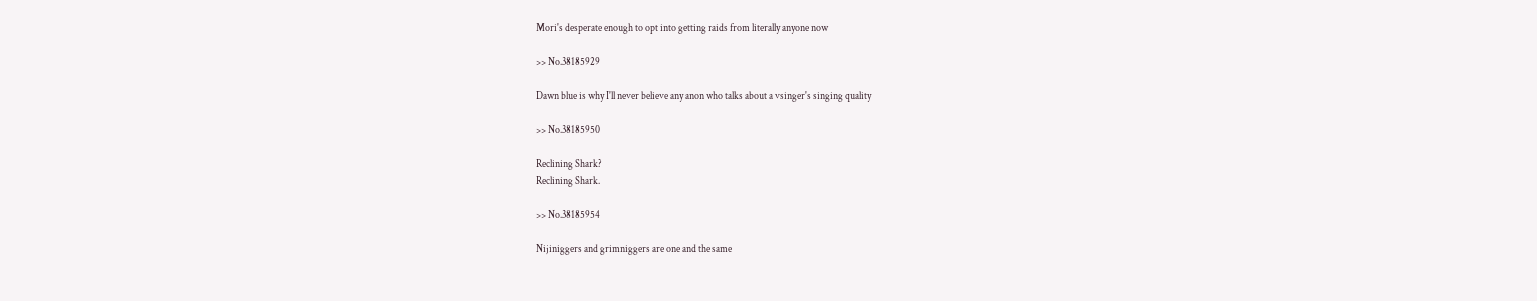Mori's desperate enough to opt into getting raids from literally anyone now

>> No.38185929

Dawn blue is why I'll never believe any anon who talks about a vsinger's singing quality

>> No.38185950

Reclining Shark?
Reclining Shark.

>> No.38185954

Nijiniggers and grimniggers are one and the same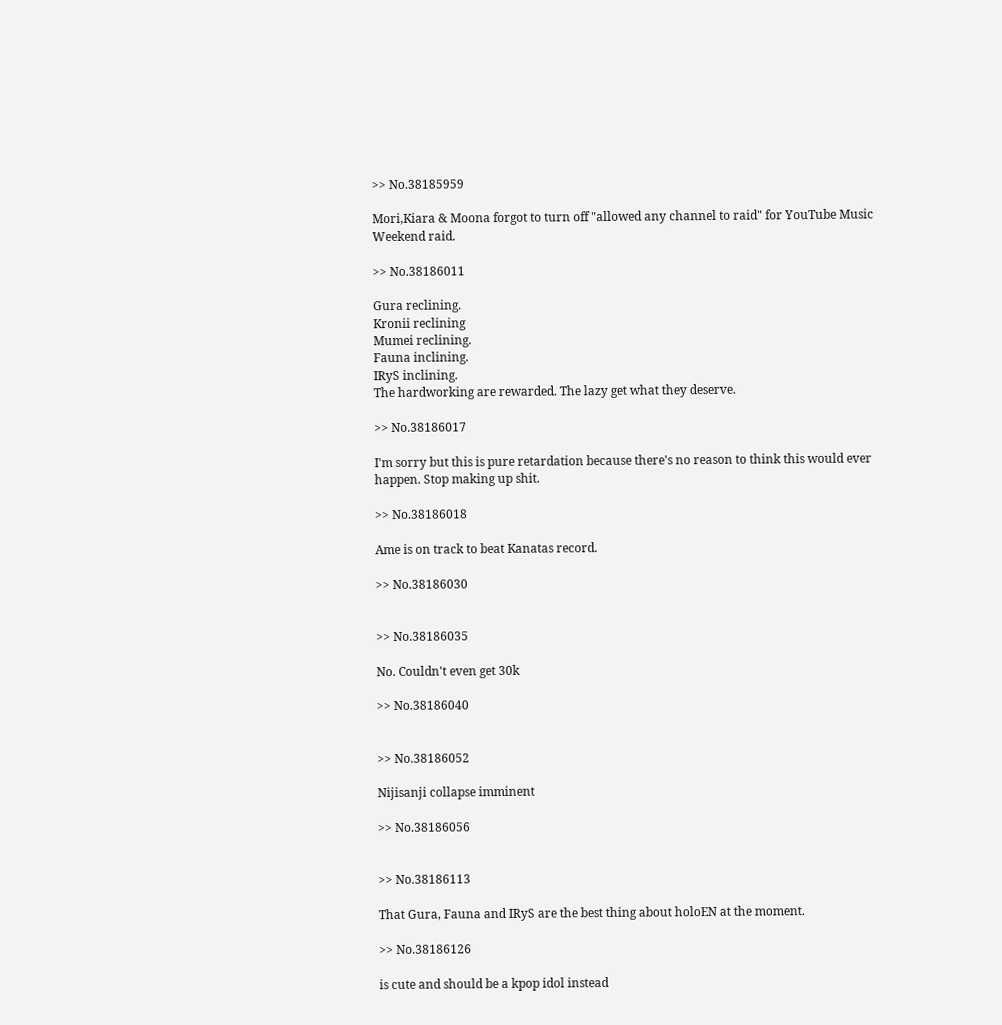>> No.38185959

Mori,Kiara & Moona forgot to turn off "allowed any channel to raid" for YouTube Music Weekend raid.

>> No.38186011

Gura reclining.
Kronii reclining
Mumei reclining.
Fauna inclining.
IRyS inclining.
The hardworking are rewarded. The lazy get what they deserve.

>> No.38186017

I'm sorry but this is pure retardation because there's no reason to think this would ever happen. Stop making up shit.

>> No.38186018

Ame is on track to beat Kanatas record.

>> No.38186030


>> No.38186035

No. Couldn't even get 30k

>> No.38186040


>> No.38186052

Nijisanji collapse imminent

>> No.38186056


>> No.38186113

That Gura, Fauna and IRyS are the best thing about holoEN at the moment.

>> No.38186126

is cute and should be a kpop idol instead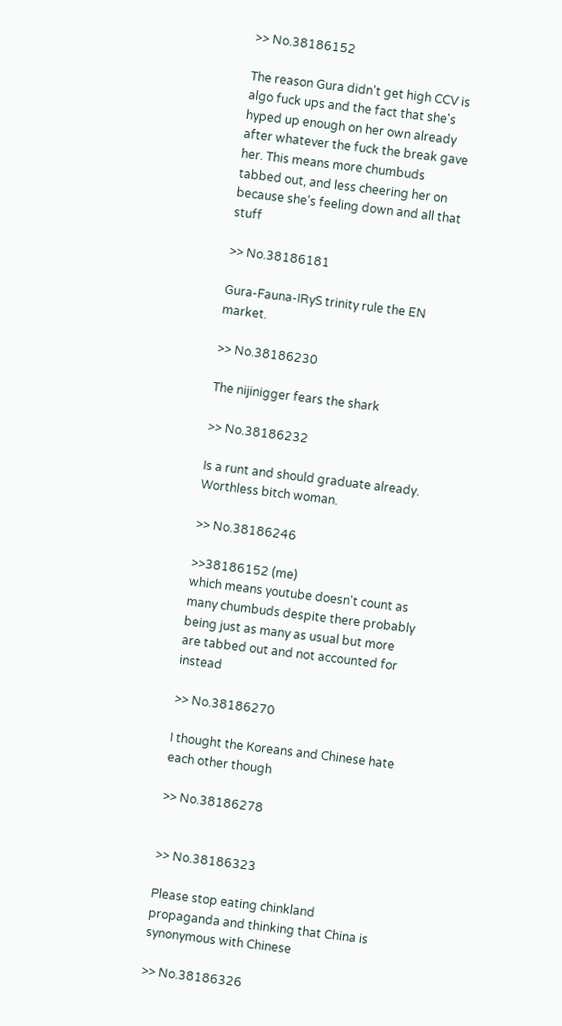>> No.38186152

The reason Gura didn't get high CCV is algo fuck ups and the fact that she's hyped up enough on her own already after whatever the fuck the break gave her. This means more chumbuds tabbed out, and less cheering her on because she's feeling down and all that stuff

>> No.38186181

Gura-Fauna-IRyS trinity rule the EN market.

>> No.38186230

The nijinigger fears the shark

>> No.38186232

Is a runt and should graduate already. Worthless bitch woman.

>> No.38186246

>>38186152 (me)
which means youtube doesn't count as many chumbuds despite there probably being just as many as usual but more are tabbed out and not accounted for instead

>> No.38186270

I thought the Koreans and Chinese hate each other though

>> No.38186278


>> No.38186323

Please stop eating chinkland propaganda and thinking that China is synonymous with Chinese

>> No.38186326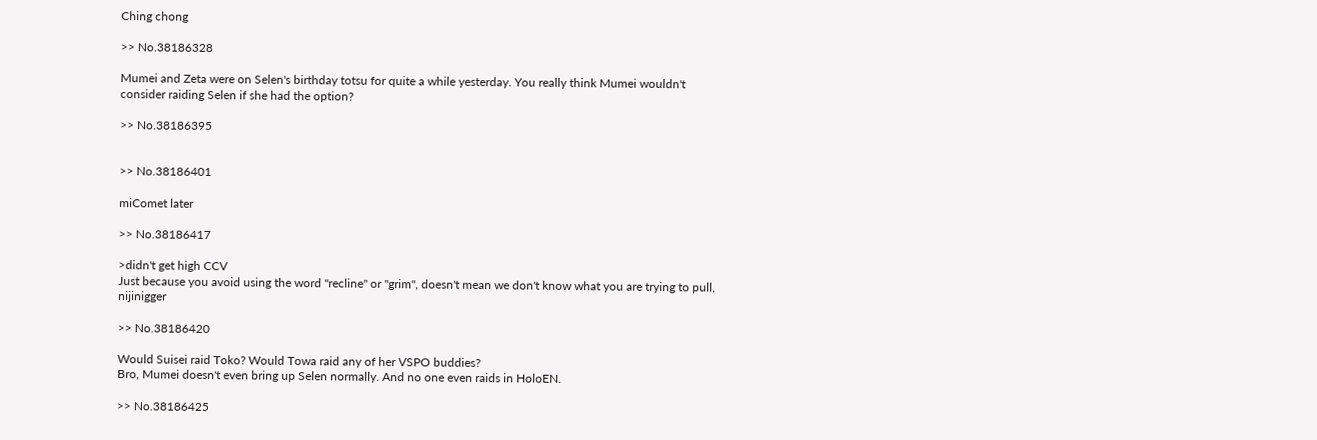Ching chong

>> No.38186328

Mumei and Zeta were on Selen's birthday totsu for quite a while yesterday. You really think Mumei wouldn't consider raiding Selen if she had the option?

>> No.38186395


>> No.38186401

miComet later

>> No.38186417

>didn't get high CCV
Just because you avoid using the word "recline" or "grim", doesn't mean we don't know what you are trying to pull, nijinigger

>> No.38186420

Would Suisei raid Toko? Would Towa raid any of her VSPO buddies?
Bro, Mumei doesn't even bring up Selen normally. And no one even raids in HoloEN.

>> No.38186425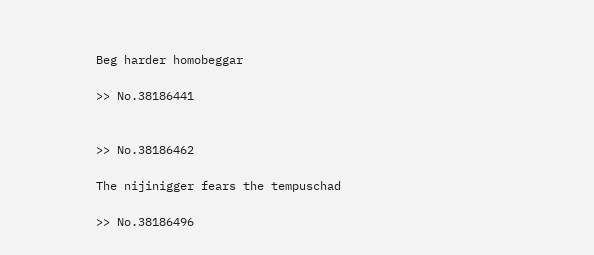Beg harder homobeggar

>> No.38186441


>> No.38186462

The nijinigger fears the tempuschad

>> No.38186496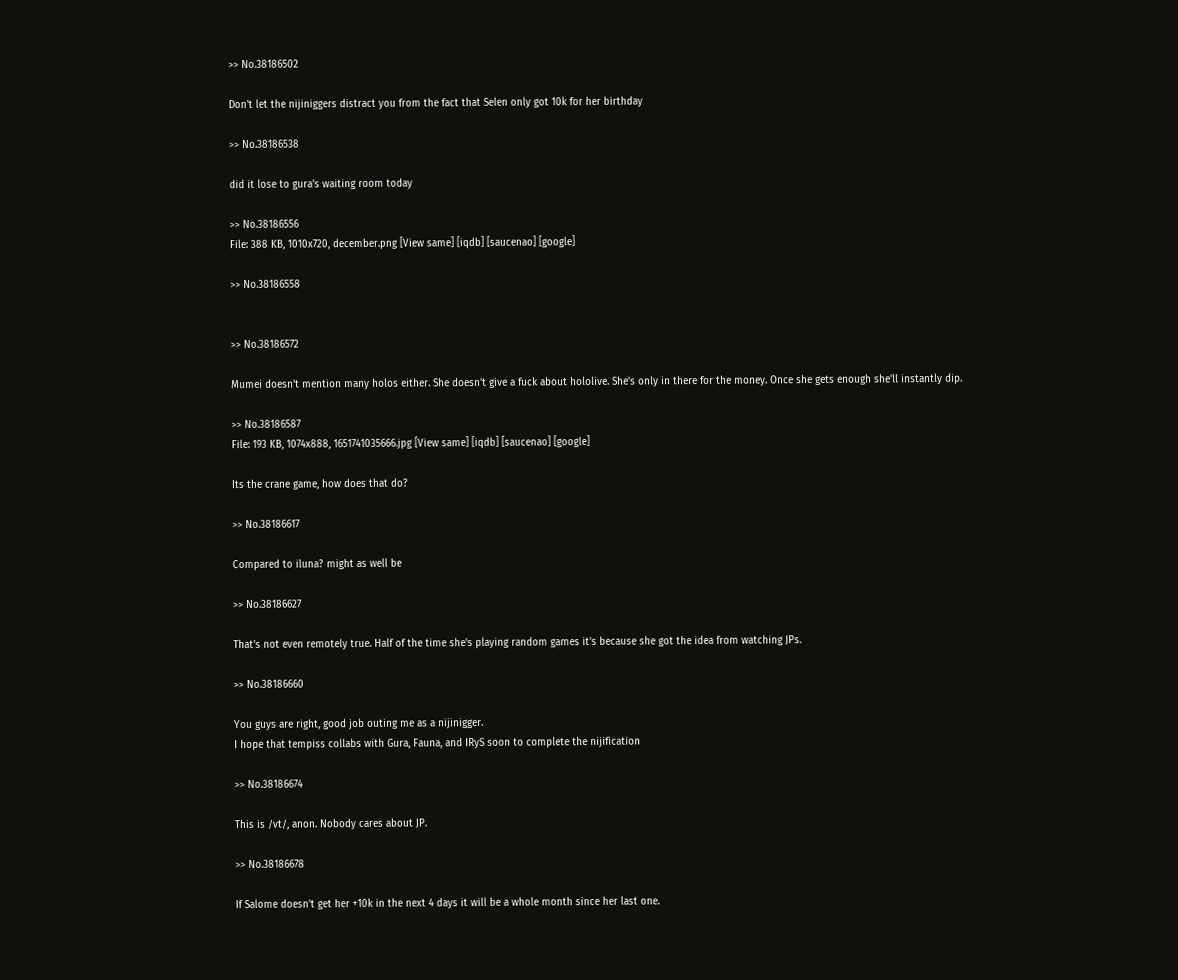>> No.38186502

Don't let the nijiniggers distract you from the fact that Selen only got 10k for her birthday

>> No.38186538

did it lose to gura's waiting room today

>> No.38186556
File: 388 KB, 1010x720, december.png [View same] [iqdb] [saucenao] [google]

>> No.38186558


>> No.38186572

Mumei doesn't mention many holos either. She doesn't give a fuck about hololive. She's only in there for the money. Once she gets enough she'll instantly dip.

>> No.38186587
File: 193 KB, 1074x888, 1651741035666.jpg [View same] [iqdb] [saucenao] [google]

Its the crane game, how does that do?

>> No.38186617

Compared to iluna? might as well be

>> No.38186627

That's not even remotely true. Half of the time she's playing random games it's because she got the idea from watching JPs.

>> No.38186660

You guys are right, good job outing me as a nijinigger.
I hope that tempiss collabs with Gura, Fauna, and IRyS soon to complete the nijification

>> No.38186674

This is /vt/, anon. Nobody cares about JP.

>> No.38186678

If Salome doesn't get her +10k in the next 4 days it will be a whole month since her last one.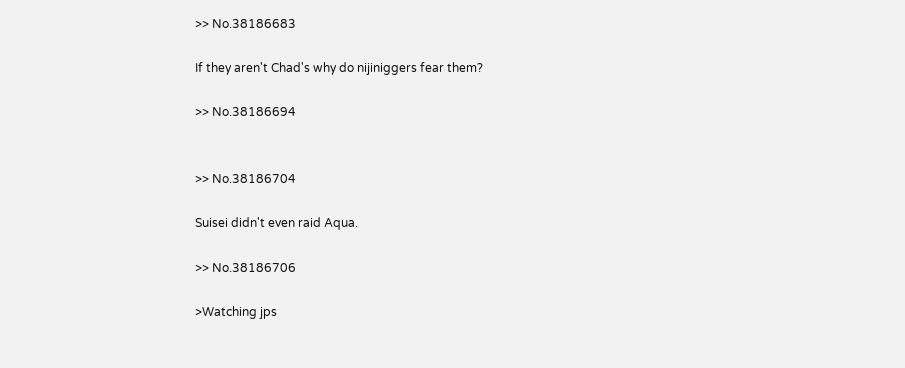>> No.38186683

If they aren't Chad's why do nijiniggers fear them?

>> No.38186694


>> No.38186704

Suisei didn't even raid Aqua.

>> No.38186706

>Watching jps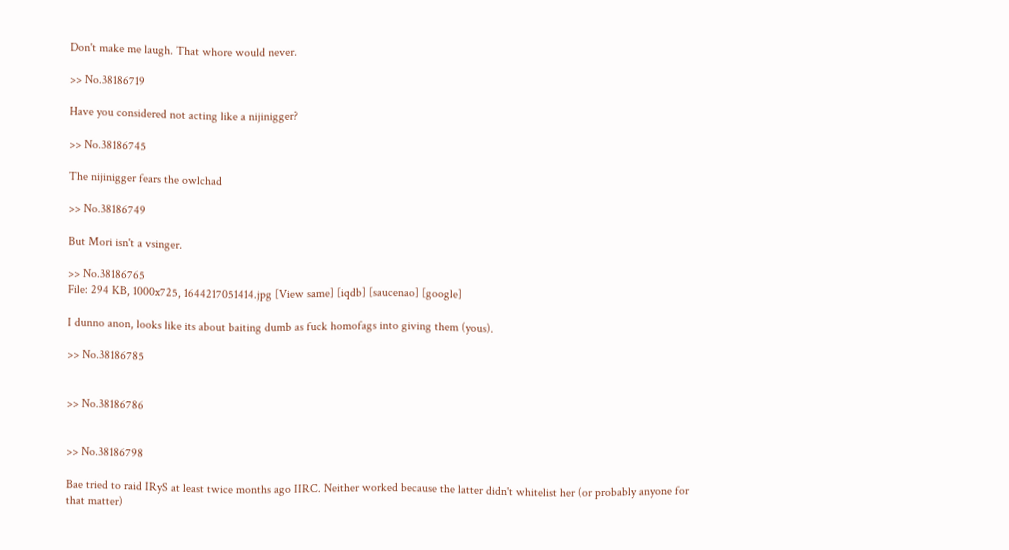Don't make me laugh. That whore would never.

>> No.38186719

Have you considered not acting like a nijinigger?

>> No.38186745

The nijinigger fears the owlchad

>> No.38186749

But Mori isn't a vsinger.

>> No.38186765
File: 294 KB, 1000x725, 1644217051414.jpg [View same] [iqdb] [saucenao] [google]

I dunno anon, looks like its about baiting dumb as fuck homofags into giving them (yous).

>> No.38186785


>> No.38186786


>> No.38186798

Bae tried to raid IRyS at least twice months ago IIRC. Neither worked because the latter didn't whitelist her (or probably anyone for that matter)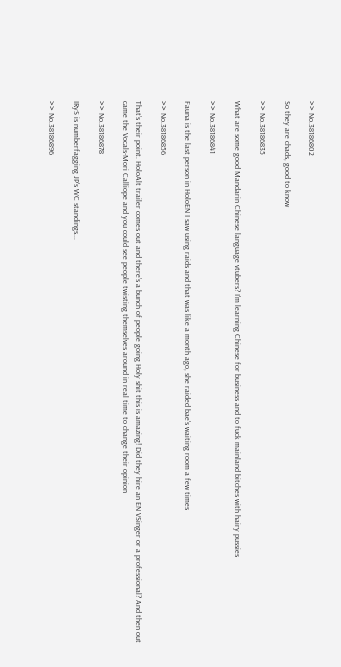>> No.38186802

So they are chads, good to know

>> No.38186835

What are some good Mandarin Chinese language vtubers? I'm learning Chinese for business and to fuck mainland bitches with hairy pussies

>> No.38186841

Fauna is the last person in HoloEN I saw using raids and that was like a month ago, she raided bae's waiting room a few times

>> No.38186856

That’s their point. HoloAlt trailer comes out and there’s a bunch of people going Holy shit this is amazing! Did they hire an EN VSinger or a professional? And then out came the Vocals-Mori Calliope and you could see people twisting themselves around in real time to change their opinion

>> No.38186878

IRyS is numberfagging JP's WC standings...

>> No.38186896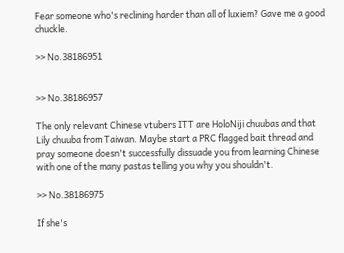Fear someone who's reclining harder than all of luxiem? Gave me a good chuckle.

>> No.38186951


>> No.38186957

The only relevant Chinese vtubers ITT are HoloNiji chuubas and that Lily chuuba from Taiwan. Maybe start a PRC flagged bait thread and pray someone doesn't successfully dissuade you from learning Chinese with one of the many pastas telling you why you shouldn't.

>> No.38186975

If she's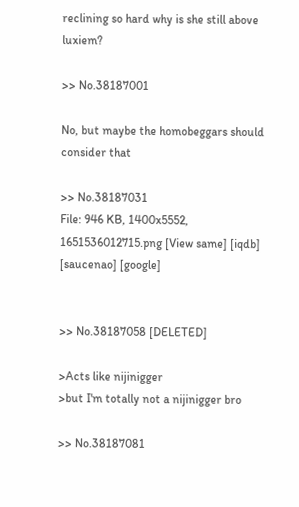reclining so hard why is she still above luxiem?

>> No.38187001

No, but maybe the homobeggars should consider that

>> No.38187031
File: 946 KB, 1400x5552, 1651536012715.png [View same] [iqdb] [saucenao] [google]


>> No.38187058 [DELETED]

>Acts like nijinigger
>but I'm totally not a nijinigger bro

>> No.38187081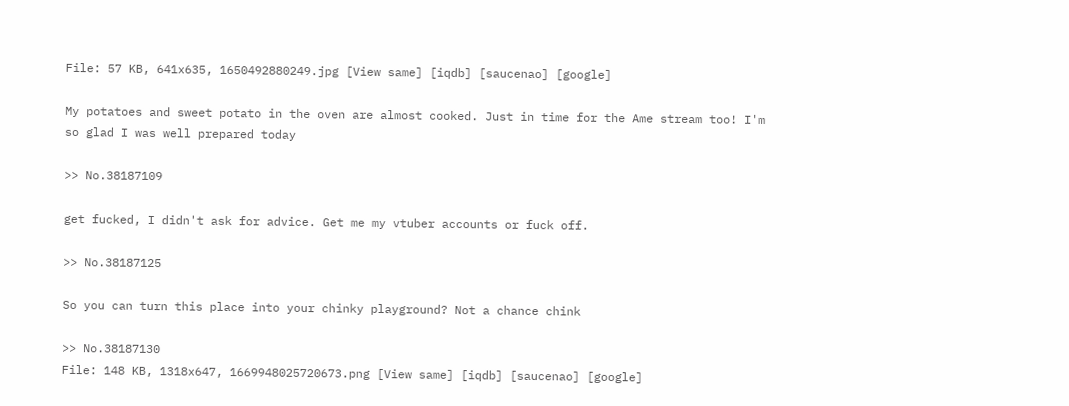File: 57 KB, 641x635, 1650492880249.jpg [View same] [iqdb] [saucenao] [google]

My potatoes and sweet potato in the oven are almost cooked. Just in time for the Ame stream too! I'm so glad I was well prepared today

>> No.38187109

get fucked, I didn't ask for advice. Get me my vtuber accounts or fuck off.

>> No.38187125

So you can turn this place into your chinky playground? Not a chance chink

>> No.38187130
File: 148 KB, 1318x647, 1669948025720673.png [View same] [iqdb] [saucenao] [google]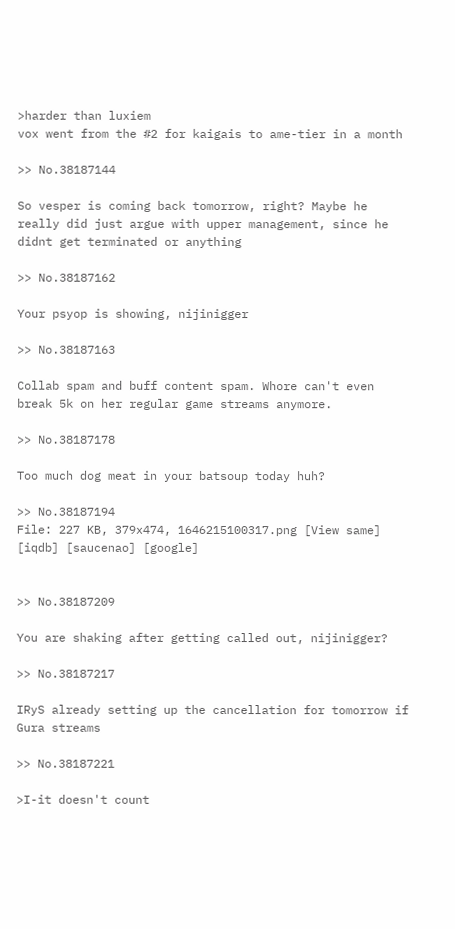>harder than luxiem
vox went from the #2 for kaigais to ame-tier in a month

>> No.38187144

So vesper is coming back tomorrow, right? Maybe he really did just argue with upper management, since he didnt get terminated or anything

>> No.38187162

Your psyop is showing, nijinigger

>> No.38187163

Collab spam and buff content spam. Whore can't even break 5k on her regular game streams anymore.

>> No.38187178

Too much dog meat in your batsoup today huh?

>> No.38187194
File: 227 KB, 379x474, 1646215100317.png [View same] [iqdb] [saucenao] [google]


>> No.38187209

You are shaking after getting called out, nijinigger?

>> No.38187217

IRyS already setting up the cancellation for tomorrow if Gura streams

>> No.38187221

>I-it doesn't count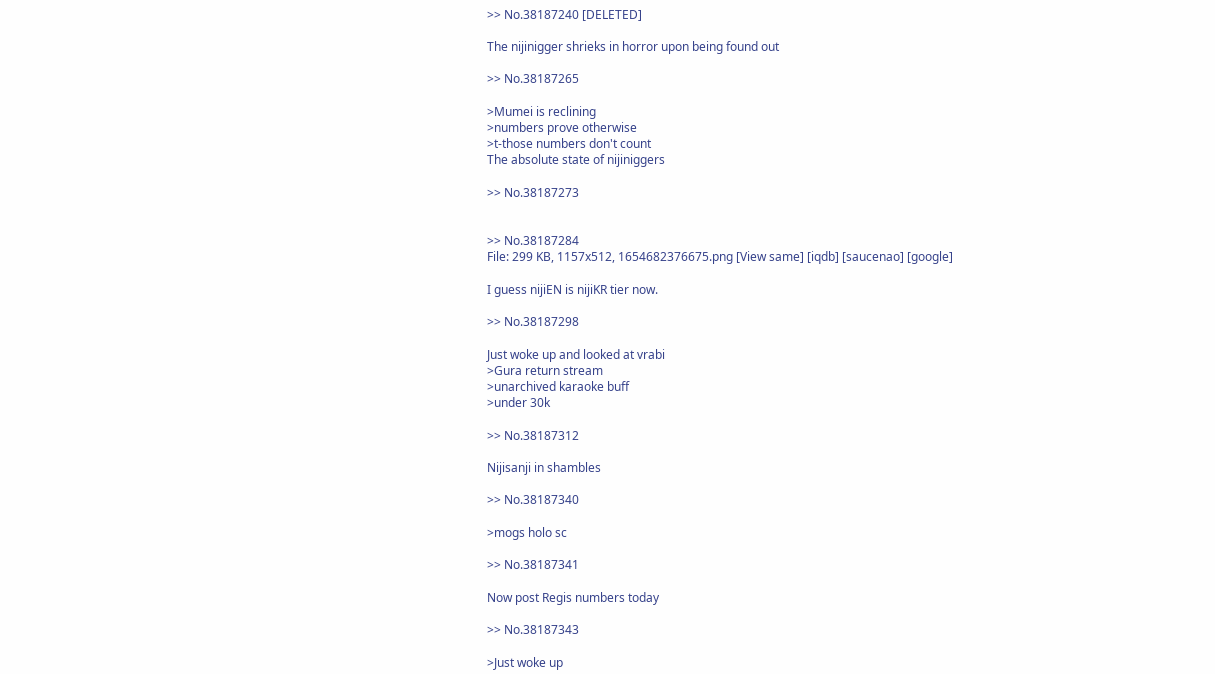>> No.38187240 [DELETED]

The nijinigger shrieks in horror upon being found out

>> No.38187265

>Mumei is reclining
>numbers prove otherwise
>t-those numbers don't count
The absolute state of nijiniggers

>> No.38187273


>> No.38187284
File: 299 KB, 1157x512, 1654682376675.png [View same] [iqdb] [saucenao] [google]

I guess nijiEN is nijiKR tier now.

>> No.38187298

Just woke up and looked at vrabi
>Gura return stream
>unarchived karaoke buff
>under 30k

>> No.38187312

Nijisanji in shambles

>> No.38187340

>mogs holo sc

>> No.38187341

Now post Regis numbers today

>> No.38187343

>Just woke up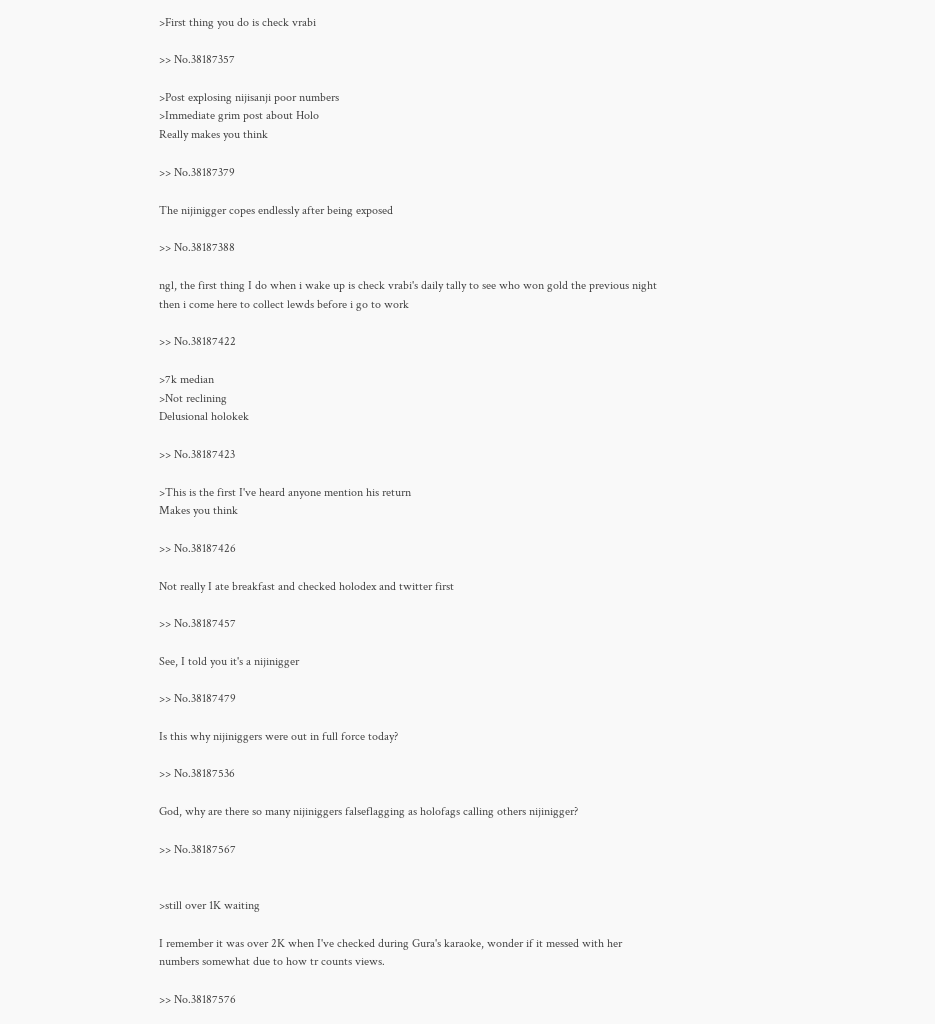>First thing you do is check vrabi

>> No.38187357

>Post explosing nijisanji poor numbers
>Immediate grim post about Holo
Really makes you think

>> No.38187379

The nijinigger copes endlessly after being exposed

>> No.38187388

ngl, the first thing I do when i wake up is check vrabi's daily tally to see who won gold the previous night
then i come here to collect lewds before i go to work

>> No.38187422

>7k median
>Not reclining
Delusional holokek

>> No.38187423

>This is the first I've heard anyone mention his return
Makes you think

>> No.38187426

Not really I ate breakfast and checked holodex and twitter first

>> No.38187457

See, I told you it's a nijinigger

>> No.38187479

Is this why nijiniggers were out in full force today?

>> No.38187536

God, why are there so many nijiniggers falseflagging as holofags calling others nijinigger?

>> No.38187567


>still over 1K waiting

I remember it was over 2K when I've checked during Gura's karaoke, wonder if it messed with her numbers somewhat due to how tr counts views.

>> No.38187576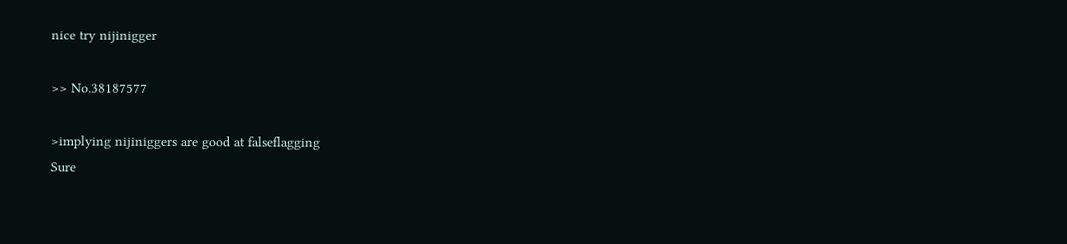nice try nijinigger

>> No.38187577

>implying nijiniggers are good at falseflagging
Sure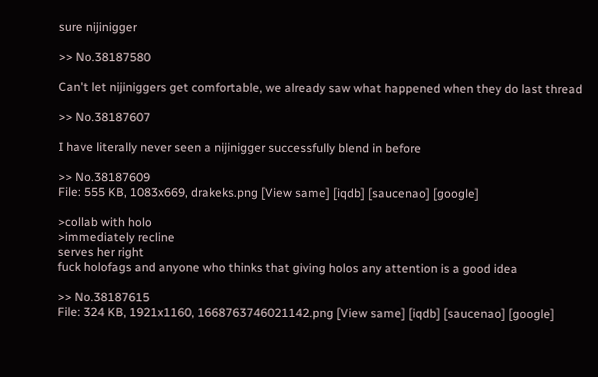sure nijinigger

>> No.38187580

Can't let nijiniggers get comfortable, we already saw what happened when they do last thread

>> No.38187607

I have literally never seen a nijinigger successfully blend in before

>> No.38187609
File: 555 KB, 1083x669, drakeks.png [View same] [iqdb] [saucenao] [google]

>collab with holo
>immediately recline
serves her right
fuck holofags and anyone who thinks that giving holos any attention is a good idea

>> No.38187615
File: 324 KB, 1921x1160, 1668763746021142.png [View same] [iqdb] [saucenao] [google]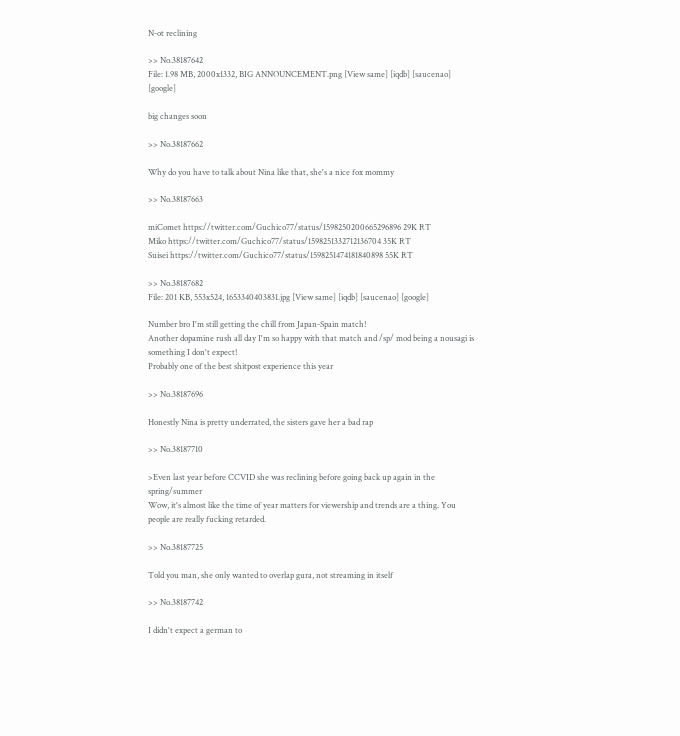N-ot reclining

>> No.38187642
File: 1.98 MB, 2000x1332, BIG ANNOUNCEMENT.png [View same] [iqdb] [saucenao] [google]

big changes soon

>> No.38187662

Why do you have to talk about Nina like that, she's a nice fox mommy

>> No.38187663

miComet https://twitter.com/Guchico77/status/1598250200665296896 29K RT
Miko https://twitter.com/Guchico77/status/1598251332712136704 35K RT
Suisei https://twitter.com/Guchico77/status/1598251474181840898 55K RT

>> No.38187682
File: 201 KB, 553x524, 1653340403831.jpg [View same] [iqdb] [saucenao] [google]

Number bro I'm still getting the chill from Japan-Spain match!
Another dopamine rush all day I'm so happy with that match and /sp/ mod being a nousagi is something I don't expect!
Probably one of the best shitpost experience this year

>> No.38187696

Honestly Nina is pretty underrated, the sisters gave her a bad rap

>> No.38187710

>Even last year before CCVID she was reclining before going back up again in the spring/summer
Wow, it's almost like the time of year matters for viewership and trends are a thing. You people are really fucking retarded.

>> No.38187725

Told you man, she only wanted to overlap gura, not streaming in itself

>> No.38187742

I didn't expect a german to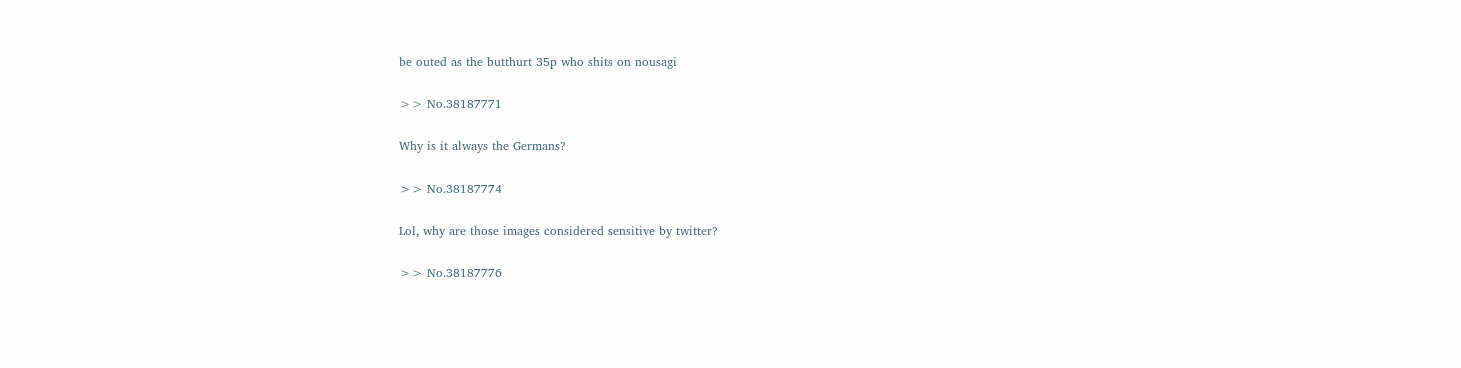be outed as the butthurt 35p who shits on nousagi

>> No.38187771

Why is it always the Germans?

>> No.38187774

Lol, why are those images considered sensitive by twitter?

>> No.38187776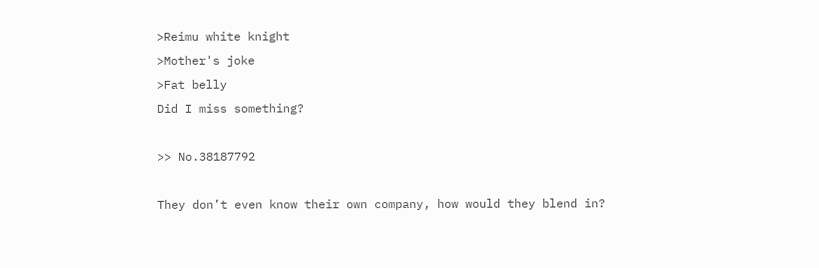>Reimu white knight
>Mother's joke
>Fat belly
Did I miss something?

>> No.38187792

They don’t even know their own company, how would they blend in?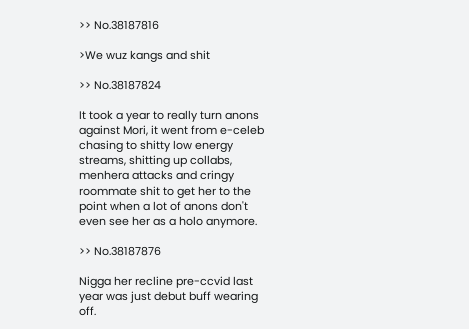>> No.38187816

>We wuz kangs and shit

>> No.38187824

It took a year to really turn anons against Mori, it went from e-celeb chasing to shitty low energy streams, shitting up collabs, menhera attacks and cringy roommate shit to get her to the point when a lot of anons don't even see her as a holo anymore.

>> No.38187876

Nigga her recline pre-ccvid last year was just debut buff wearing off.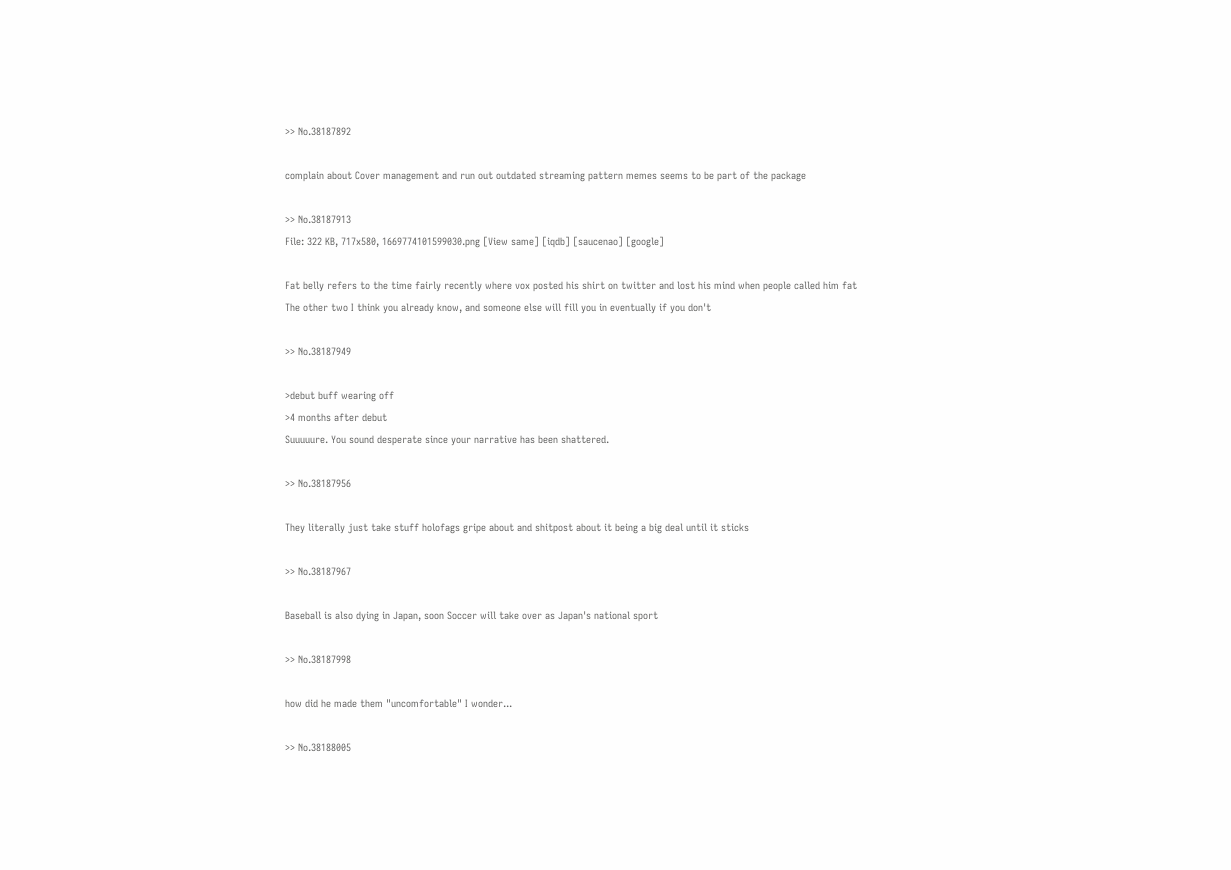>> No.38187892

complain about Cover management and run out outdated streaming pattern memes seems to be part of the package

>> No.38187913
File: 322 KB, 717x580, 1669774101599030.png [View same] [iqdb] [saucenao] [google]

Fat belly refers to the time fairly recently where vox posted his shirt on twitter and lost his mind when people called him fat
The other two I think you already know, and someone else will fill you in eventually if you don't

>> No.38187949

>debut buff wearing off
>4 months after debut
Suuuuure. You sound desperate since your narrative has been shattered.

>> No.38187956

They literally just take stuff holofags gripe about and shitpost about it being a big deal until it sticks

>> No.38187967

Baseball is also dying in Japan, soon Soccer will take over as Japan's national sport

>> No.38187998

how did he made them "uncomfortable" I wonder...

>> No.38188005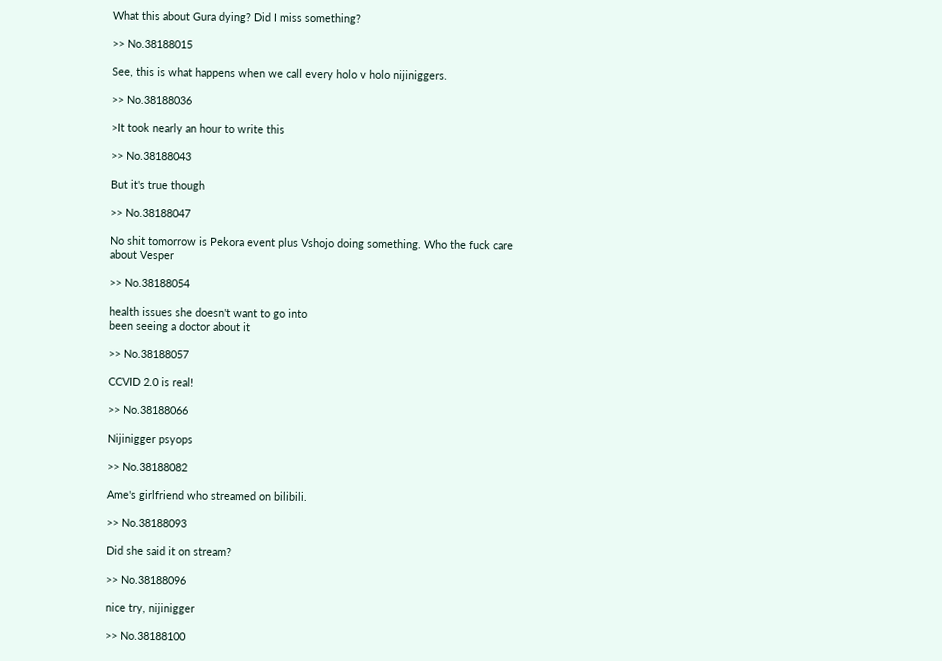What this about Gura dying? Did I miss something?

>> No.38188015

See, this is what happens when we call every holo v holo nijiniggers.

>> No.38188036

>It took nearly an hour to write this

>> No.38188043

But it's true though

>> No.38188047

No shit tomorrow is Pekora event plus Vshojo doing something. Who the fuck care about Vesper

>> No.38188054

health issues she doesn't want to go into
been seeing a doctor about it

>> No.38188057

CCVID 2.0 is real!

>> No.38188066

Nijinigger psyops

>> No.38188082

Ame's girlfriend who streamed on bilibili.

>> No.38188093

Did she said it on stream?

>> No.38188096

nice try, nijinigger

>> No.38188100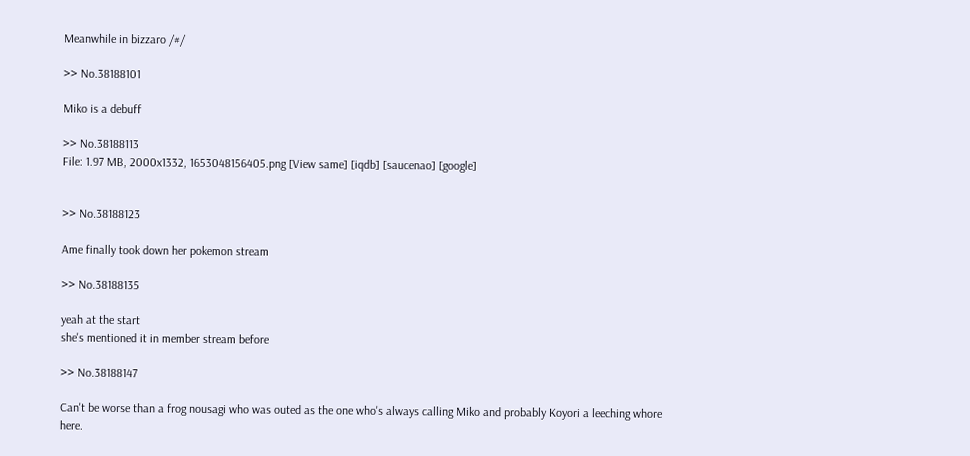Meanwhile in bizzaro /#/

>> No.38188101

Miko is a debuff

>> No.38188113
File: 1.97 MB, 2000x1332, 1653048156405.png [View same] [iqdb] [saucenao] [google]


>> No.38188123

Ame finally took down her pokemon stream

>> No.38188135

yeah at the start
she's mentioned it in member stream before

>> No.38188147

Can't be worse than a frog nousagi who was outed as the one who's always calling Miko and probably Koyori a leeching whore here.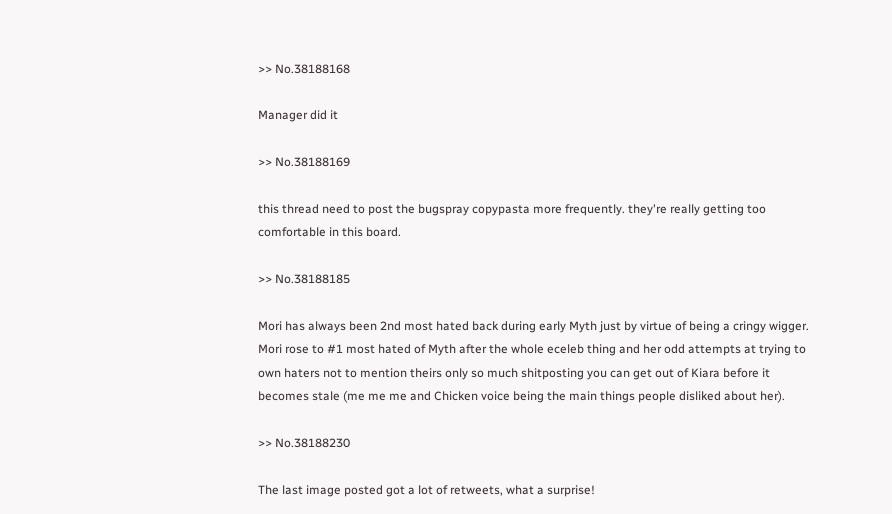>> No.38188168

Manager did it

>> No.38188169

this thread need to post the bugspray copypasta more frequently. they're really getting too comfortable in this board.

>> No.38188185

Mori has always been 2nd most hated back during early Myth just by virtue of being a cringy wigger. Mori rose to #1 most hated of Myth after the whole eceleb thing and her odd attempts at trying to own haters not to mention theirs only so much shitposting you can get out of Kiara before it becomes stale (me me me and Chicken voice being the main things people disliked about her).

>> No.38188230

The last image posted got a lot of retweets, what a surprise!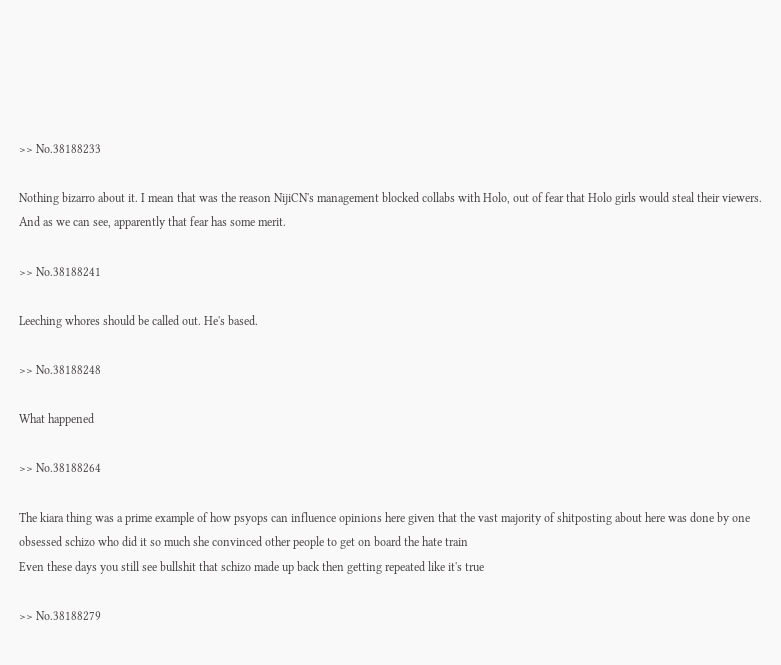>> No.38188233

Nothing bizarro about it. I mean that was the reason NijiCN's management blocked collabs with Holo, out of fear that Holo girls would steal their viewers.
And as we can see, apparently that fear has some merit.

>> No.38188241

Leeching whores should be called out. He's based.

>> No.38188248

What happened

>> No.38188264

The kiara thing was a prime example of how psyops can influence opinions here given that the vast majority of shitposting about here was done by one obsessed schizo who did it so much she convinced other people to get on board the hate train
Even these days you still see bullshit that schizo made up back then getting repeated like it's true

>> No.38188279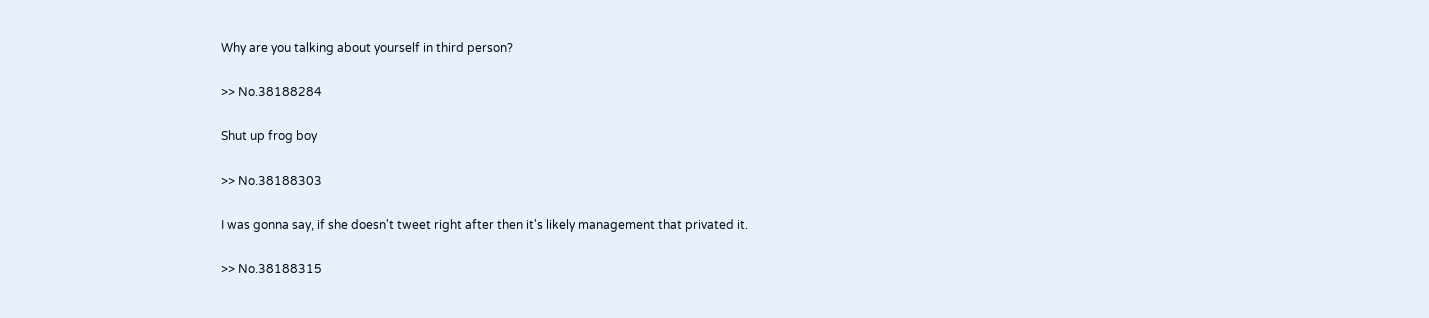Why are you talking about yourself in third person?

>> No.38188284

Shut up frog boy

>> No.38188303

I was gonna say, if she doesn't tweet right after then it's likely management that privated it.

>> No.38188315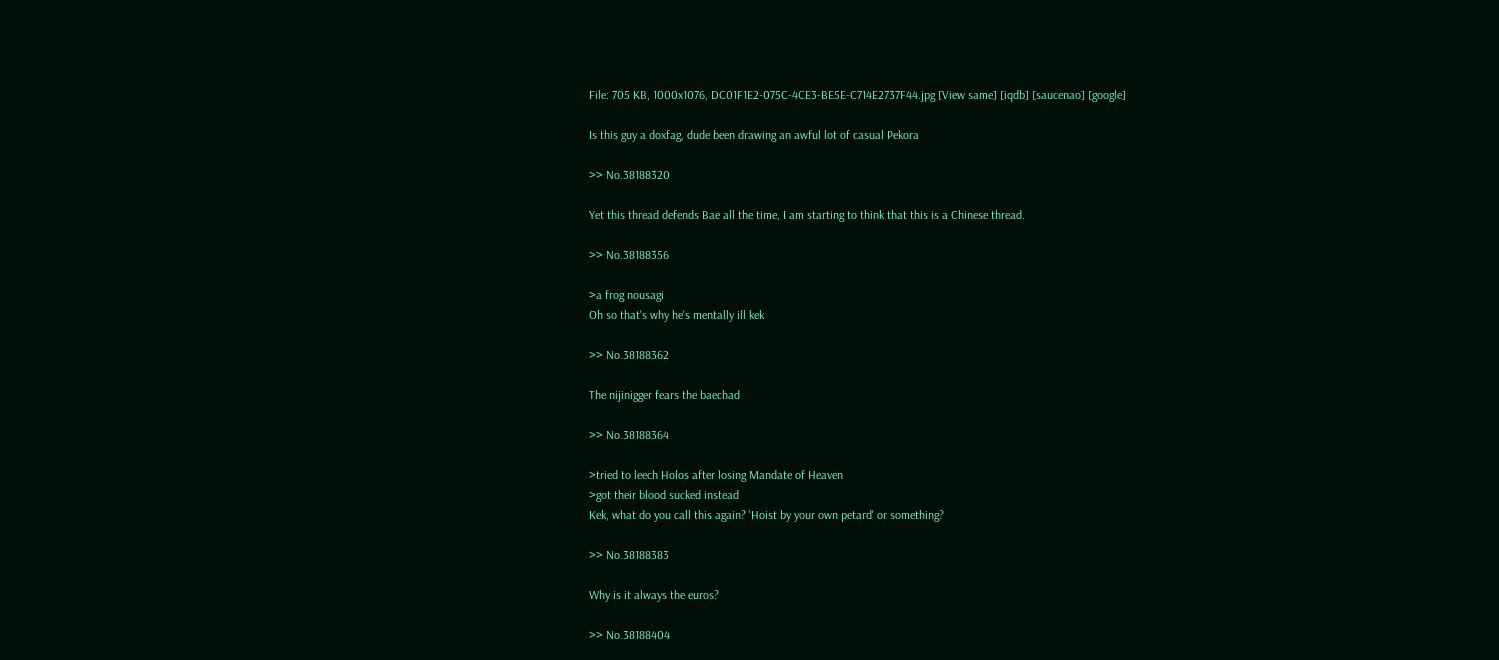File: 705 KB, 1000x1076, DC01F1E2-075C-4CE3-BE5E-C714E2737F44.jpg [View same] [iqdb] [saucenao] [google]

Is this guy a doxfag, dude been drawing an awful lot of casual Pekora

>> No.38188320

Yet this thread defends Bae all the time, I am starting to think that this is a Chinese thread.

>> No.38188356

>a frog nousagi
Oh so that's why he's mentally ill kek

>> No.38188362

The nijinigger fears the baechad

>> No.38188364

>tried to leech Holos after losing Mandate of Heaven
>got their blood sucked instead
Kek, what do you call this again? 'Hoist by your own petard' or something?

>> No.38188383

Why is it always the euros?

>> No.38188404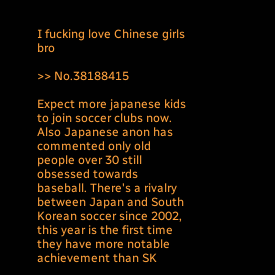I fucking love Chinese girls bro

>> No.38188415

Expect more japanese kids to join soccer clubs now.
Also Japanese anon has commented only old people over 30 still obsessed towards baseball. There's a rivalry between Japan and South Korean soccer since 2002, this year is the first time they have more notable achievement than SK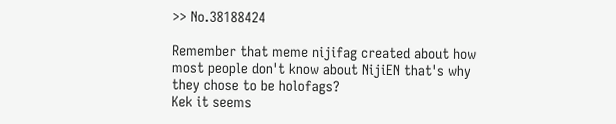>> No.38188424

Remember that meme nijifag created about how most people don't know about NijiEN that's why they chose to be holofags?
Kek it seems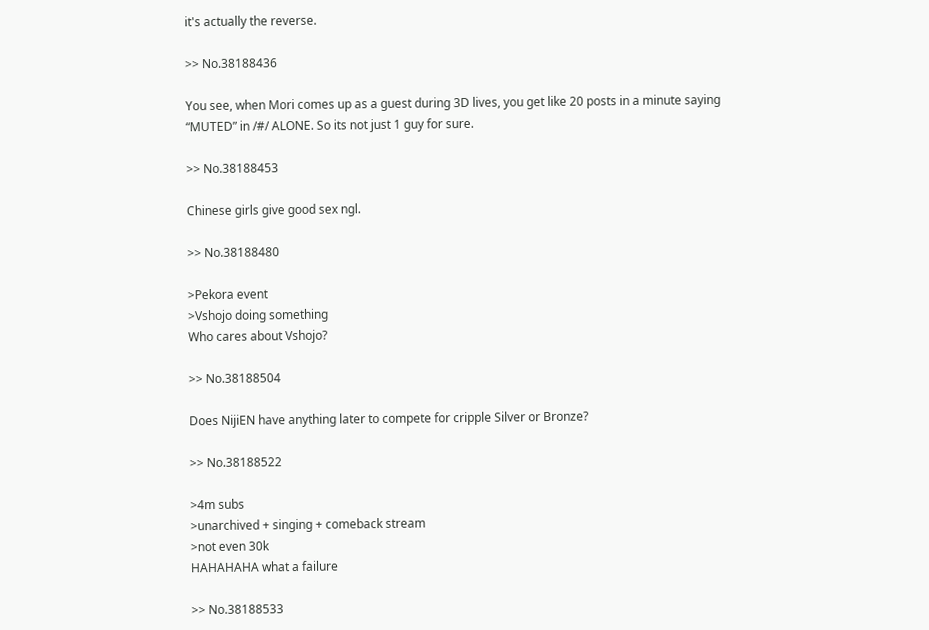it's actually the reverse.

>> No.38188436

You see, when Mori comes up as a guest during 3D lives, you get like 20 posts in a minute saying “MUTED” in /#/ ALONE. So its not just 1 guy for sure.

>> No.38188453

Chinese girls give good sex ngl.

>> No.38188480

>Pekora event
>Vshojo doing something
Who cares about Vshojo?

>> No.38188504

Does NijiEN have anything later to compete for cripple Silver or Bronze?

>> No.38188522

>4m subs
>unarchived + singing + comeback stream
>not even 30k
HAHAHAHA what a failure

>> No.38188533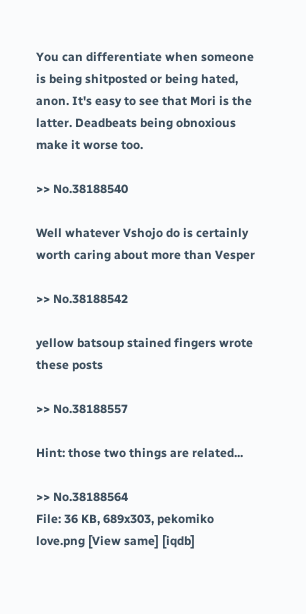You can differentiate when someone is being shitposted or being hated, anon. It's easy to see that Mori is the latter. Deadbeats being obnoxious make it worse too.

>> No.38188540

Well whatever Vshojo do is certainly worth caring about more than Vesper

>> No.38188542

yellow batsoup stained fingers wrote these posts

>> No.38188557

Hint: those two things are related...

>> No.38188564
File: 36 KB, 689x303, pekomiko love.png [View same] [iqdb]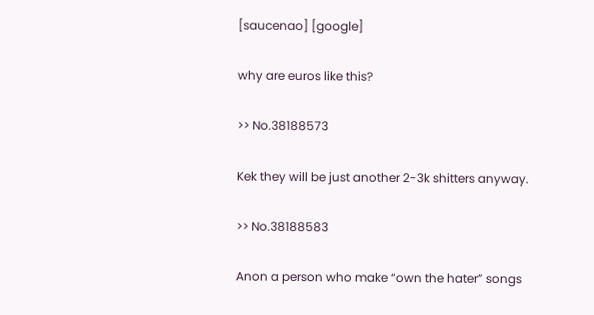[saucenao] [google]

why are euros like this?

>> No.38188573

Kek they will be just another 2-3k shitters anyway.

>> No.38188583

Anon a person who make “own the hater” songs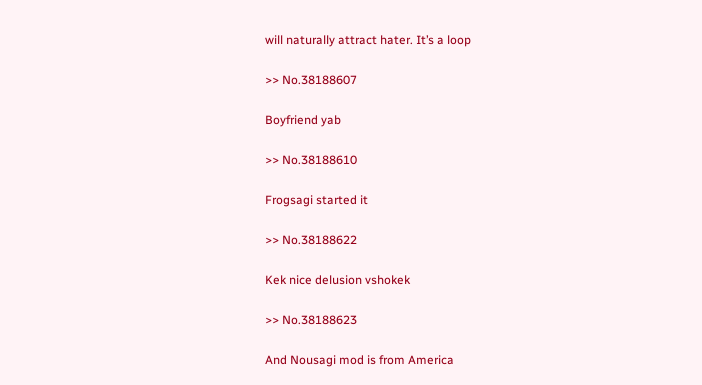will naturally attract hater. It’s a loop

>> No.38188607

Boyfriend yab

>> No.38188610

Frogsagi started it

>> No.38188622

Kek nice delusion vshokek

>> No.38188623

And Nousagi mod is from America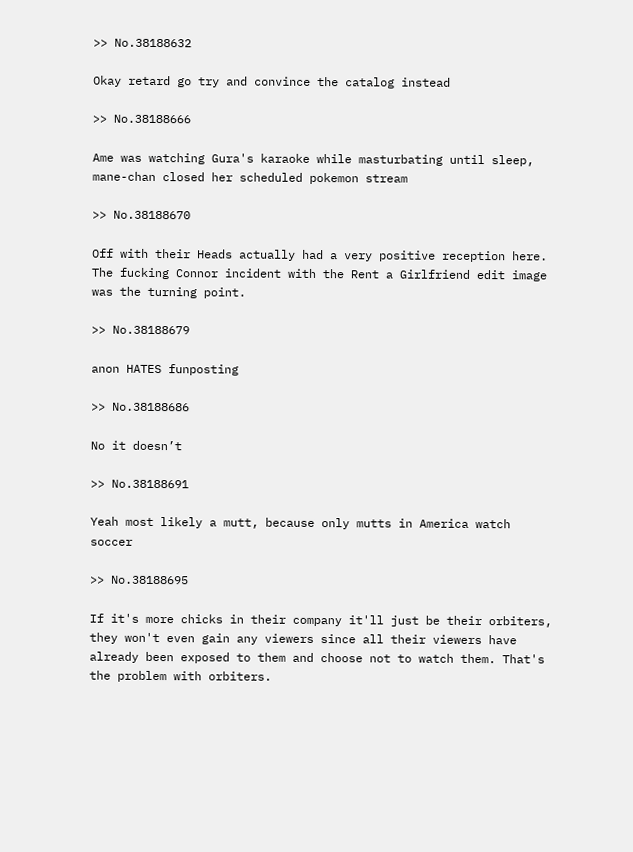>> No.38188632

Okay retard go try and convince the catalog instead

>> No.38188666

Ame was watching Gura's karaoke while masturbating until sleep, mane-chan closed her scheduled pokemon stream

>> No.38188670

Off with their Heads actually had a very positive reception here. The fucking Connor incident with the Rent a Girlfriend edit image was the turning point.

>> No.38188679

anon HATES funposting

>> No.38188686

No it doesn’t

>> No.38188691

Yeah most likely a mutt, because only mutts in America watch soccer

>> No.38188695

If it's more chicks in their company it'll just be their orbiters, they won't even gain any viewers since all their viewers have already been exposed to them and choose not to watch them. That's the problem with orbiters.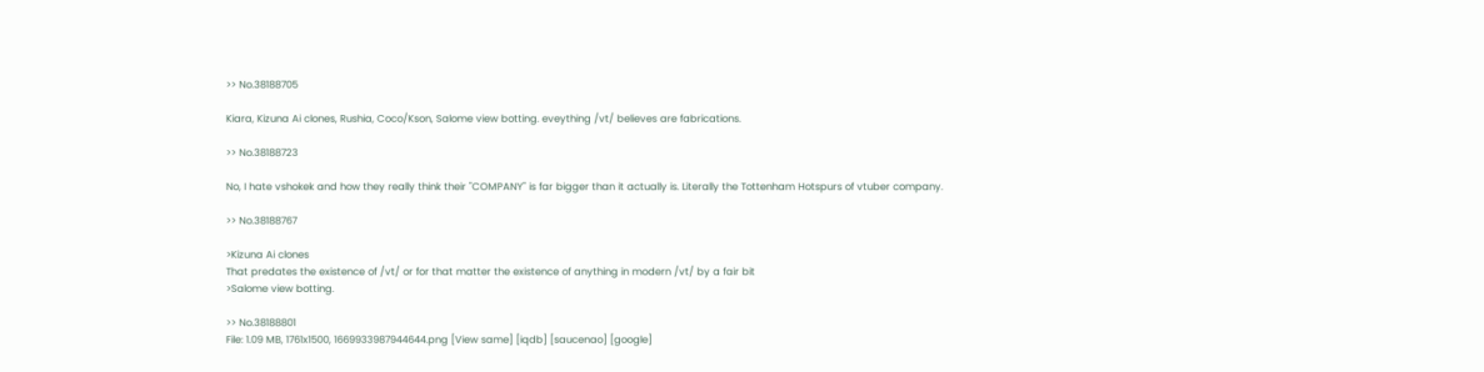>> No.38188705

Kiara, Kizuna Ai clones, Rushia, Coco/Kson, Salome view botting. eveything /vt/ believes are fabrications.

>> No.38188723

No, I hate vshokek and how they really think their "COMPANY" is far bigger than it actually is. Literally the Tottenham Hotspurs of vtuber company.

>> No.38188767

>Kizuna Ai clones
That predates the existence of /vt/ or for that matter the existence of anything in modern /vt/ by a fair bit
>Salome view botting.

>> No.38188801
File: 1.09 MB, 1761x1500, 1669933987944644.png [View same] [iqdb] [saucenao] [google]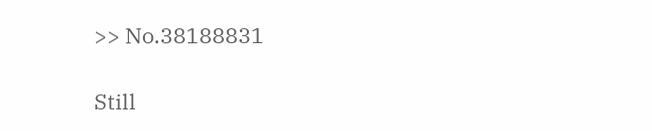>> No.38188831

Still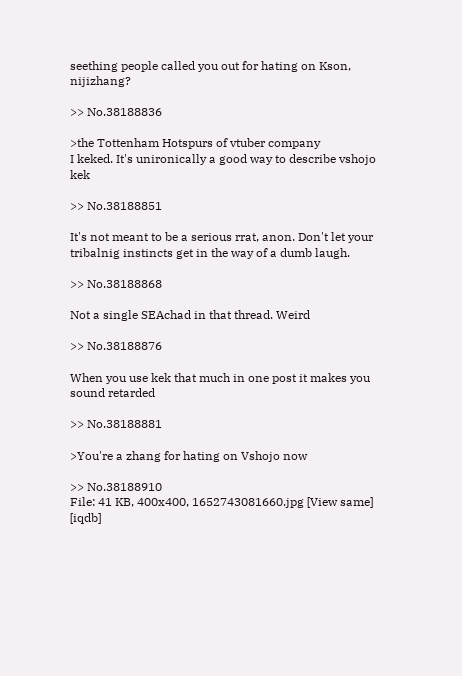seething people called you out for hating on Kson, nijizhang?

>> No.38188836

>the Tottenham Hotspurs of vtuber company
I keked. It's unironically a good way to describe vshojo kek

>> No.38188851

It's not meant to be a serious rrat, anon. Don't let your tribalnig instincts get in the way of a dumb laugh.

>> No.38188868

Not a single SEAchad in that thread. Weird

>> No.38188876

When you use kek that much in one post it makes you sound retarded

>> No.38188881

>You're a zhang for hating on Vshojo now

>> No.38188910
File: 41 KB, 400x400, 1652743081660.jpg [View same] [iqdb]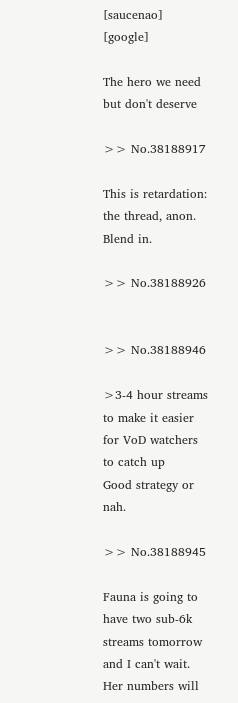[saucenao] [google]

The hero we need but don't deserve

>> No.38188917

This is retardation: the thread, anon. Blend in.

>> No.38188926


>> No.38188946

>3-4 hour streams to make it easier for VoD watchers to catch up
Good strategy or nah.

>> No.38188945

Fauna is going to have two sub-6k streams tomorrow and I can't wait. Her numbers will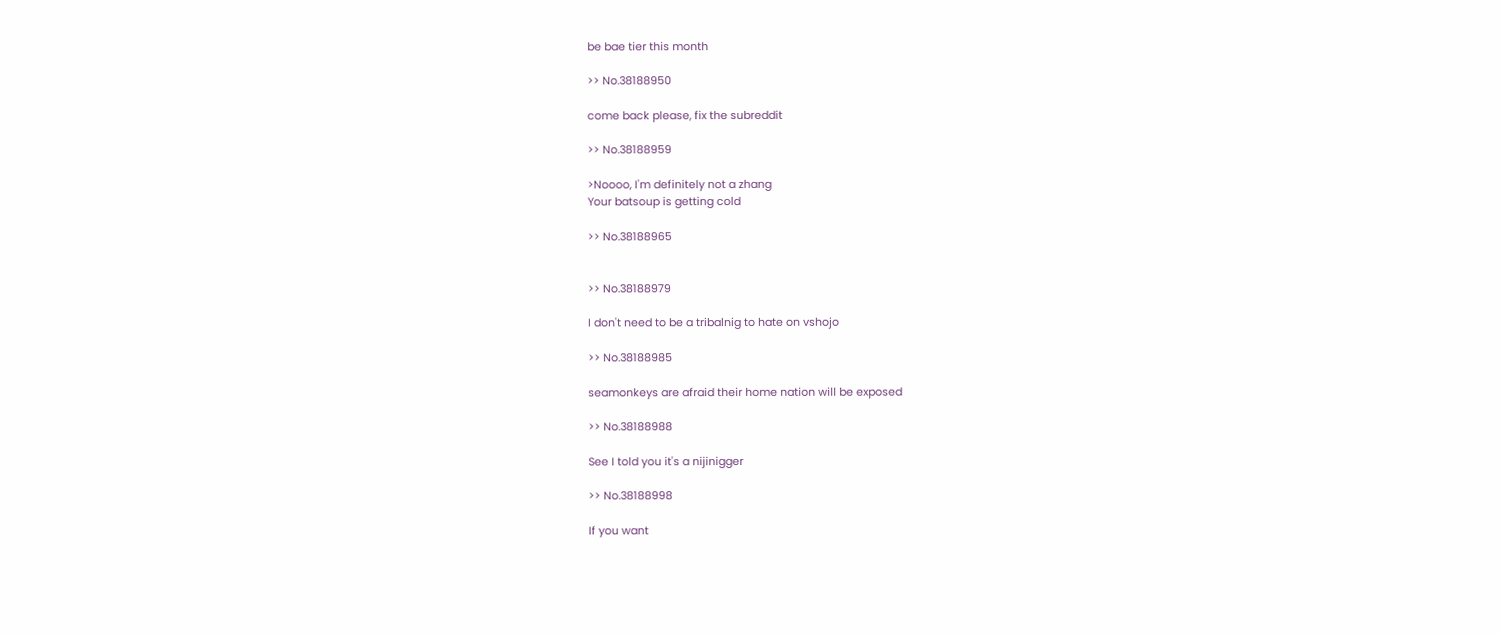be bae tier this month

>> No.38188950

come back please, fix the subreddit

>> No.38188959

>Noooo, I'm definitely not a zhang
Your batsoup is getting cold

>> No.38188965


>> No.38188979

I don't need to be a tribalnig to hate on vshojo

>> No.38188985

seamonkeys are afraid their home nation will be exposed

>> No.38188988

See I told you it's a nijinigger

>> No.38188998

If you want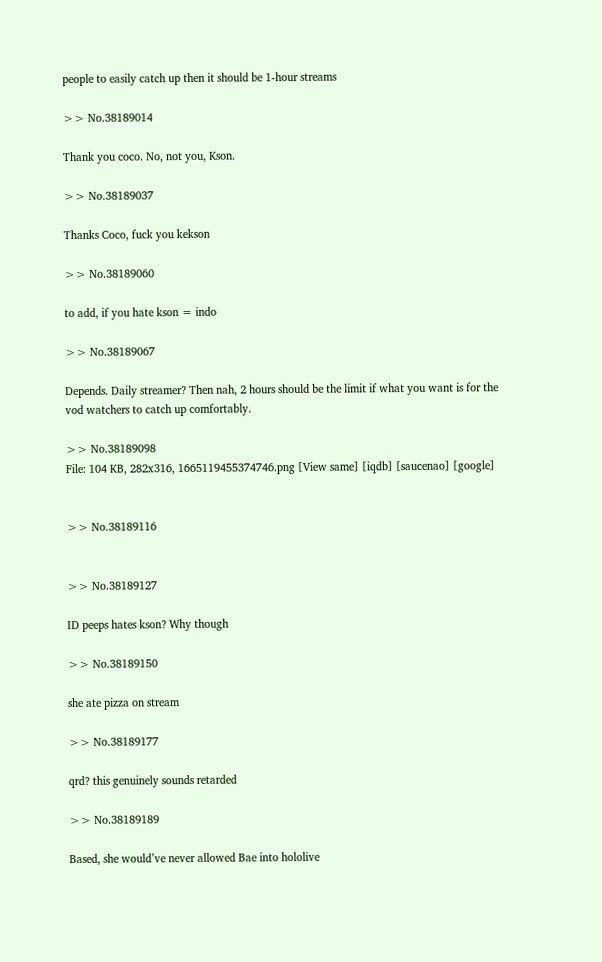people to easily catch up then it should be 1-hour streams

>> No.38189014

Thank you coco. No, not you, Kson.

>> No.38189037

Thanks Coco, fuck you kekson

>> No.38189060

to add, if you hate kson = indo

>> No.38189067

Depends. Daily streamer? Then nah, 2 hours should be the limit if what you want is for the vod watchers to catch up comfortably.

>> No.38189098
File: 104 KB, 282x316, 1665119455374746.png [View same] [iqdb] [saucenao] [google]


>> No.38189116


>> No.38189127

ID peeps hates kson? Why though

>> No.38189150

she ate pizza on stream

>> No.38189177

qrd? this genuinely sounds retarded

>> No.38189189

Based, she would’ve never allowed Bae into hololive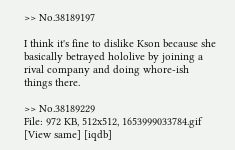>> No.38189197

I think it's fine to dislike Kson because she basically betrayed hololive by joining a rival company and doing whore-ish things there.

>> No.38189229
File: 972 KB, 512x512, 1653999033784.gif [View same] [iqdb]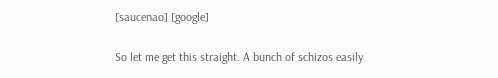[saucenao] [google]

So let me get this straight. A bunch of schizos easily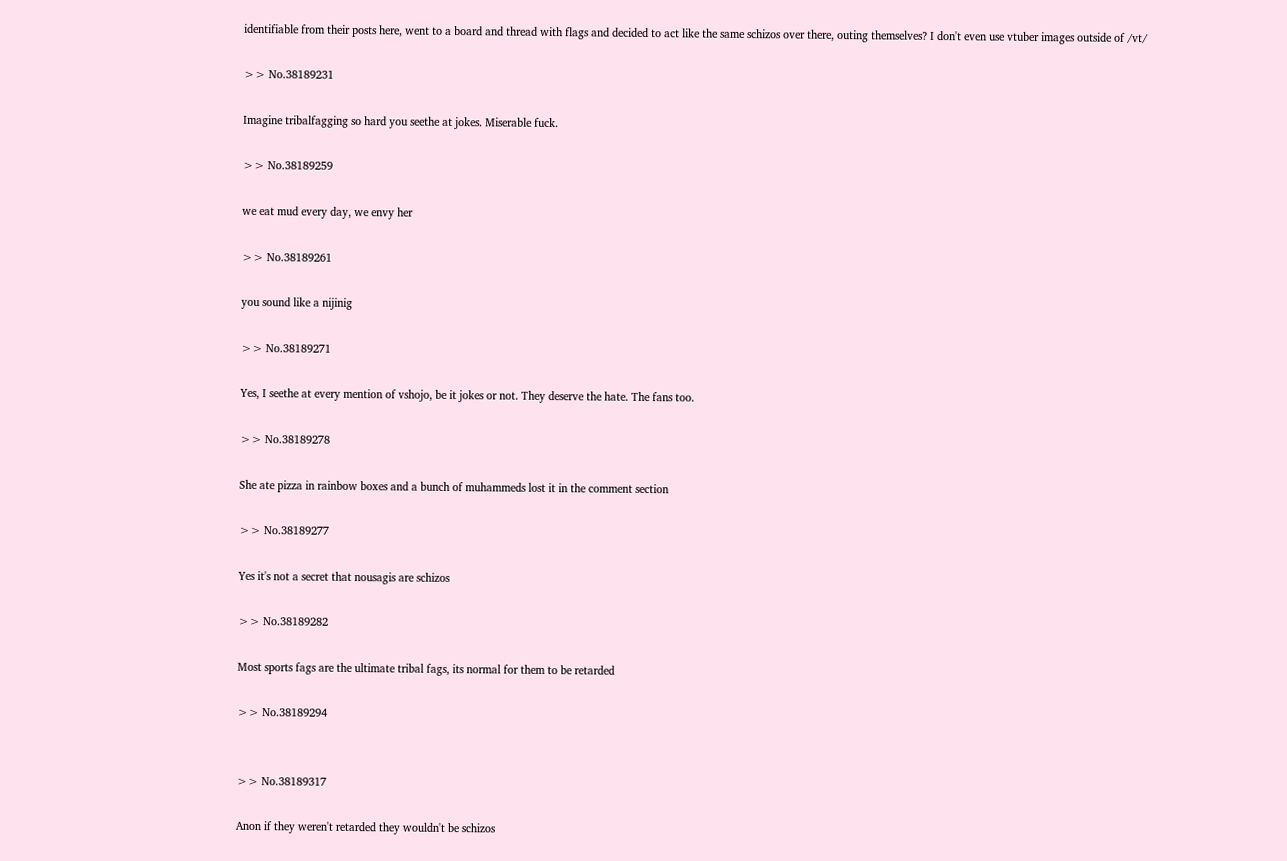identifiable from their posts here, went to a board and thread with flags and decided to act like the same schizos over there, outing themselves? I don't even use vtuber images outside of /vt/

>> No.38189231

Imagine tribalfagging so hard you seethe at jokes. Miserable fuck.

>> No.38189259

we eat mud every day, we envy her

>> No.38189261

you sound like a nijinig

>> No.38189271

Yes, I seethe at every mention of vshojo, be it jokes or not. They deserve the hate. The fans too.

>> No.38189278

She ate pizza in rainbow boxes and a bunch of muhammeds lost it in the comment section

>> No.38189277

Yes it's not a secret that nousagis are schizos

>> No.38189282

Most sports fags are the ultimate tribal fags, its normal for them to be retarded

>> No.38189294


>> No.38189317

Anon if they weren't retarded they wouldn't be schizos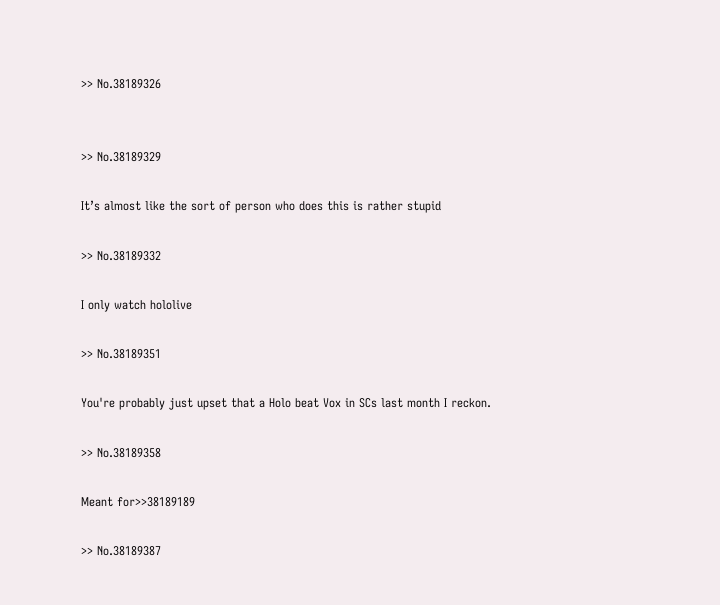>> No.38189326


>> No.38189329

It’s almost like the sort of person who does this is rather stupid

>> No.38189332

I only watch hololive

>> No.38189351

You're probably just upset that a Holo beat Vox in SCs last month I reckon.

>> No.38189358

Meant for>>38189189

>> No.38189387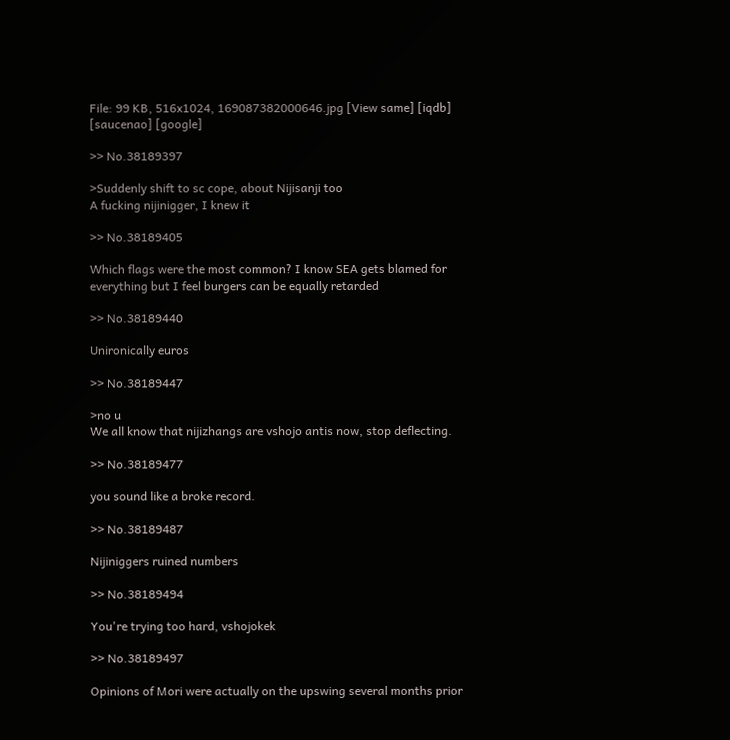File: 99 KB, 516x1024, 169087382000646.jpg [View same] [iqdb] [saucenao] [google]

>> No.38189397

>Suddenly shift to sc cope, about Nijisanji too
A fucking nijinigger, I knew it

>> No.38189405

Which flags were the most common? I know SEA gets blamed for everything but I feel burgers can be equally retarded

>> No.38189440

Unironically euros

>> No.38189447

>no u
We all know that nijizhangs are vshojo antis now, stop deflecting.

>> No.38189477

you sound like a broke record.

>> No.38189487

Nijiniggers ruined numbers

>> No.38189494

You're trying too hard, vshojokek

>> No.38189497

Opinions of Mori were actually on the upswing several months prior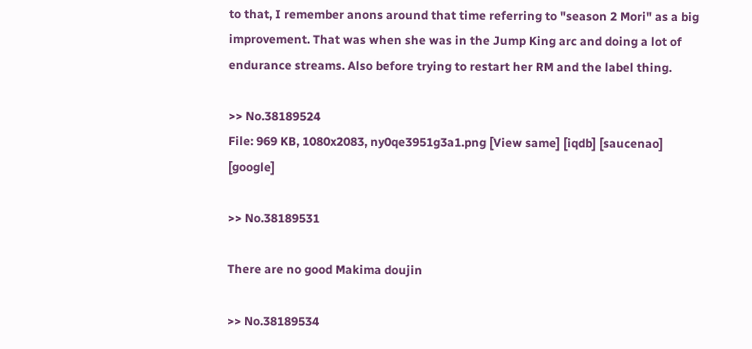to that, I remember anons around that time referring to "season 2 Mori" as a big improvement. That was when she was in the Jump King arc and doing a lot of endurance streams. Also before trying to restart her RM and the label thing.

>> No.38189524
File: 969 KB, 1080x2083, ny0qe3951g3a1.png [View same] [iqdb] [saucenao] [google]

>> No.38189531

There are no good Makima doujin

>> No.38189534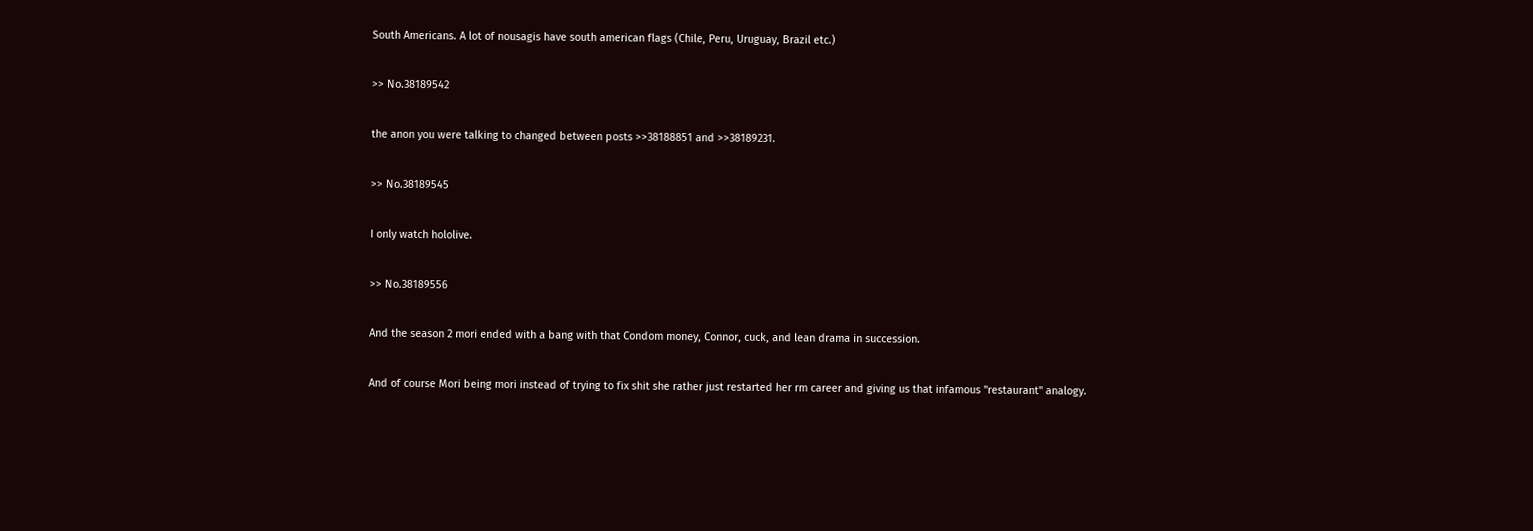South Americans. A lot of nousagis have south american flags (Chile, Peru, Uruguay, Brazil etc.)

>> No.38189542

the anon you were talking to changed between posts >>38188851 and >>38189231.

>> No.38189545

I only watch hololive.

>> No.38189556

And the season 2 mori ended with a bang with that Condom money, Connor, cuck, and lean drama in succession.

And of course Mori being mori instead of trying to fix shit she rather just restarted her rm career and giving us that infamous "restaurant" analogy.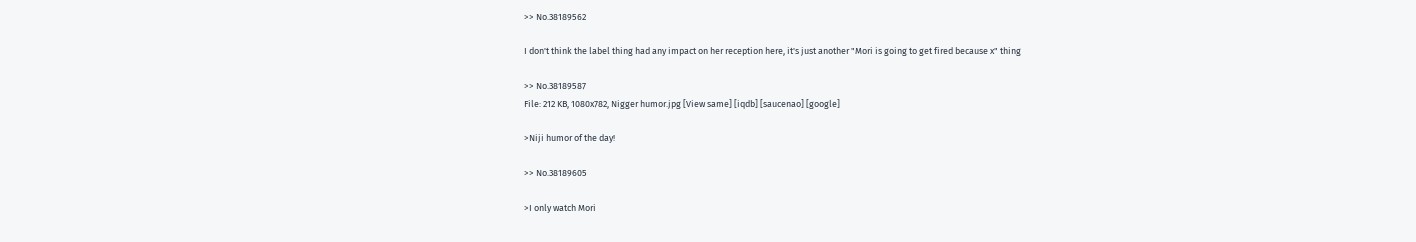>> No.38189562

I don't think the label thing had any impact on her reception here, it's just another "Mori is going to get fired because x" thing

>> No.38189587
File: 212 KB, 1080x782, Nigger humor.jpg [View same] [iqdb] [saucenao] [google]

>Niji humor of the day!

>> No.38189605

>I only watch Mori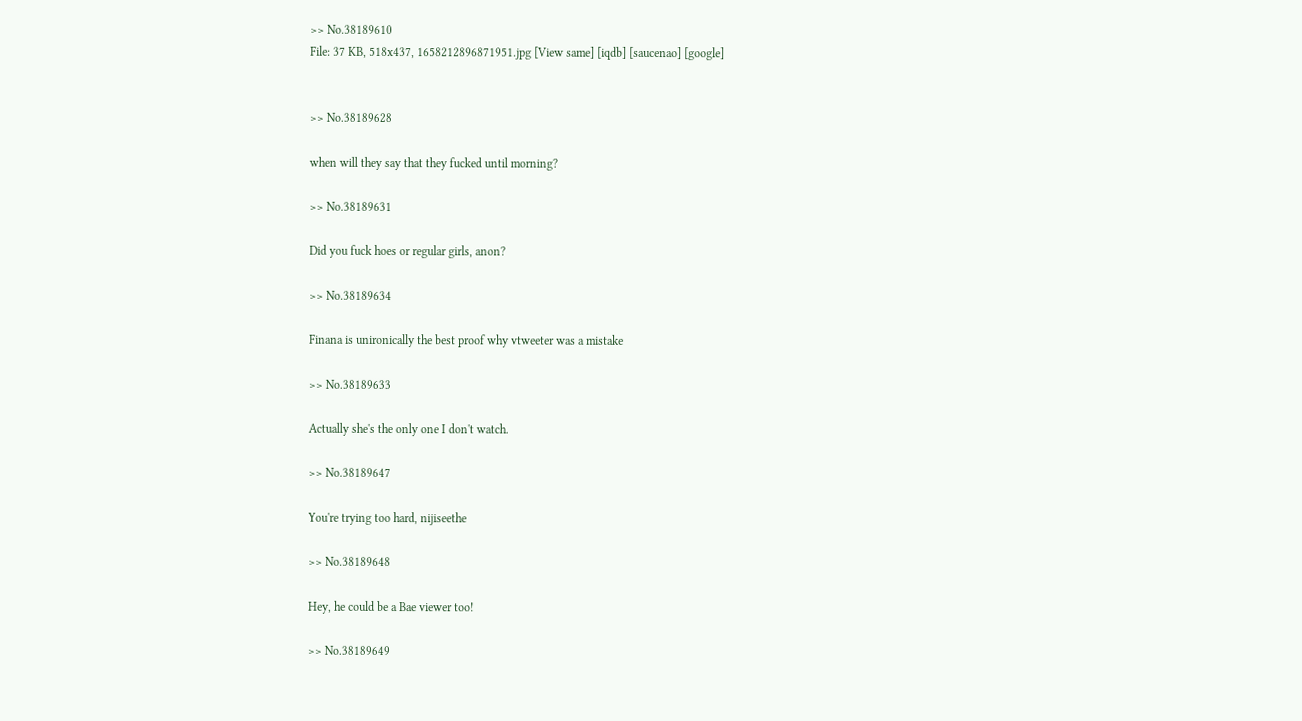>> No.38189610
File: 37 KB, 518x437, 1658212896871951.jpg [View same] [iqdb] [saucenao] [google]


>> No.38189628

when will they say that they fucked until morning?

>> No.38189631

Did you fuck hoes or regular girls, anon?

>> No.38189634

Finana is unironically the best proof why vtweeter was a mistake

>> No.38189633

Actually she's the only one I don't watch.

>> No.38189647

You're trying too hard, nijiseethe

>> No.38189648

Hey, he could be a Bae viewer too!

>> No.38189649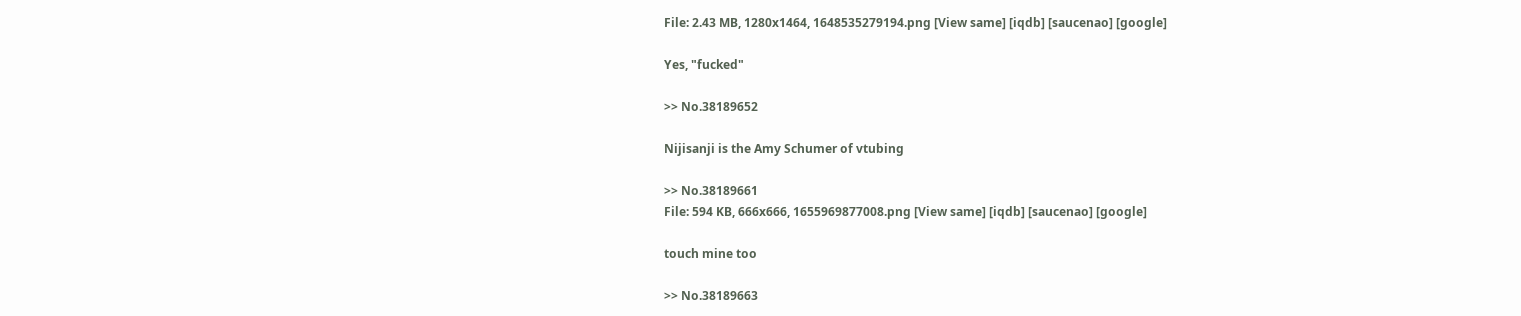File: 2.43 MB, 1280x1464, 1648535279194.png [View same] [iqdb] [saucenao] [google]

Yes, "fucked"

>> No.38189652

Nijisanji is the Amy Schumer of vtubing

>> No.38189661
File: 594 KB, 666x666, 1655969877008.png [View same] [iqdb] [saucenao] [google]

touch mine too

>> No.38189663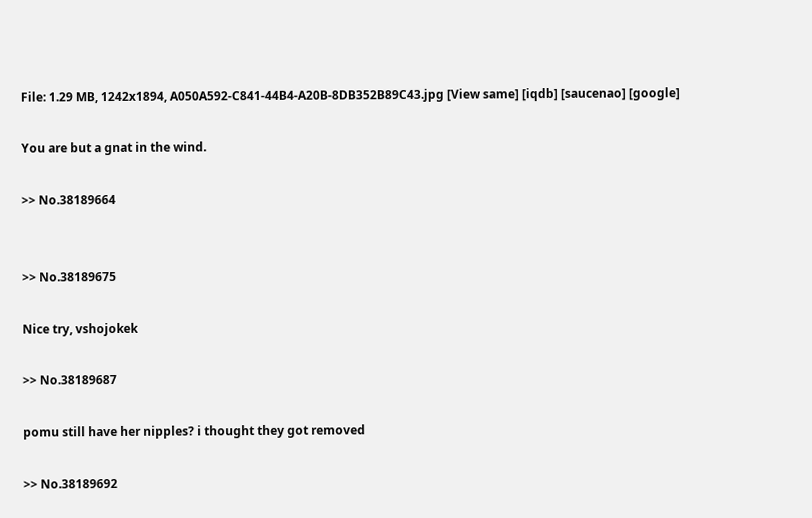File: 1.29 MB, 1242x1894, A050A592-C841-44B4-A20B-8DB352B89C43.jpg [View same] [iqdb] [saucenao] [google]

You are but a gnat in the wind.

>> No.38189664


>> No.38189675

Nice try, vshojokek

>> No.38189687

pomu still have her nipples? i thought they got removed

>> No.38189692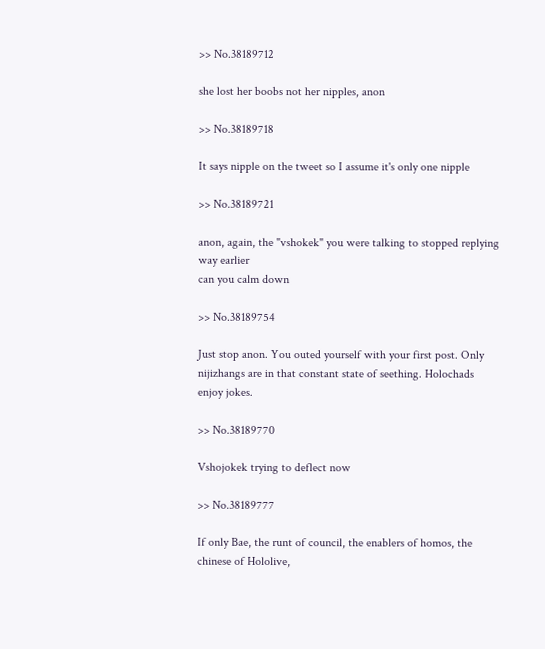>> No.38189712

she lost her boobs not her nipples, anon

>> No.38189718

It says nipple on the tweet so I assume it's only one nipple

>> No.38189721

anon, again, the "vshokek" you were talking to stopped replying way earlier
can you calm down

>> No.38189754

Just stop anon. You outed yourself with your first post. Only nijizhangs are in that constant state of seething. Holochads enjoy jokes.

>> No.38189770

Vshojokek trying to deflect now

>> No.38189777

If only Bae, the runt of council, the enablers of homos, the chinese of Hololive,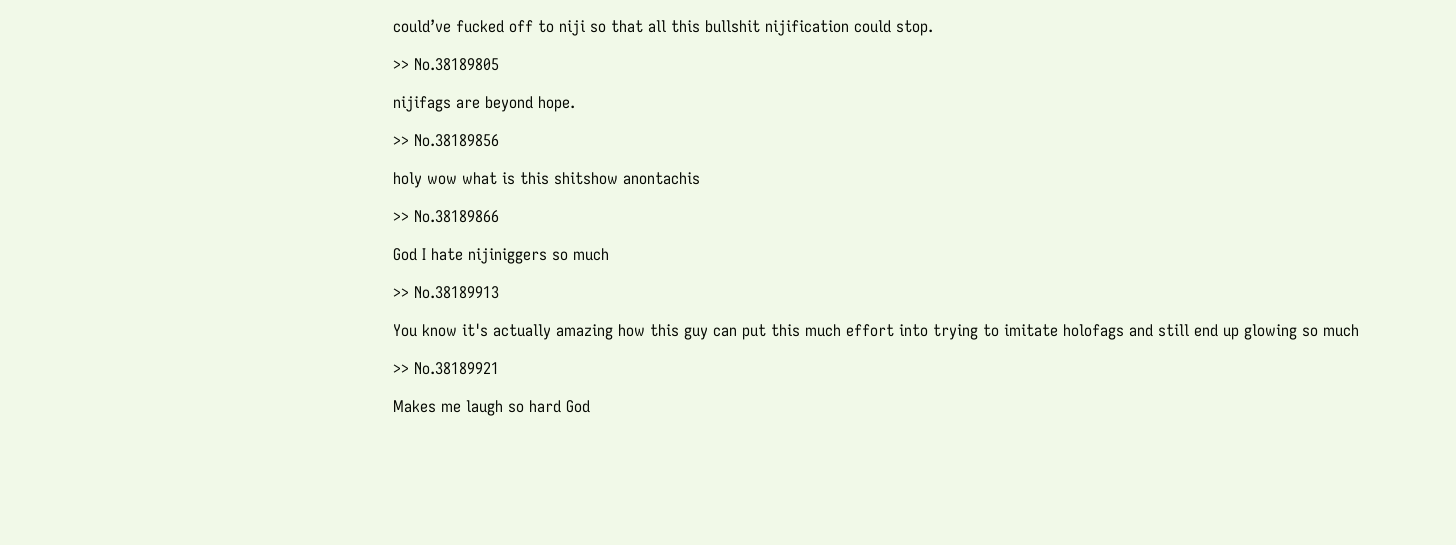could’ve fucked off to niji so that all this bullshit nijification could stop.

>> No.38189805

nijifags are beyond hope.

>> No.38189856

holy wow what is this shitshow anontachis

>> No.38189866

God I hate nijiniggers so much

>> No.38189913

You know it's actually amazing how this guy can put this much effort into trying to imitate holofags and still end up glowing so much

>> No.38189921

Makes me laugh so hard God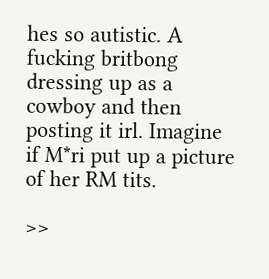hes so autistic. A fucking britbong dressing up as a cowboy and then posting it irl. Imagine if M*ri put up a picture of her RM tits.

>>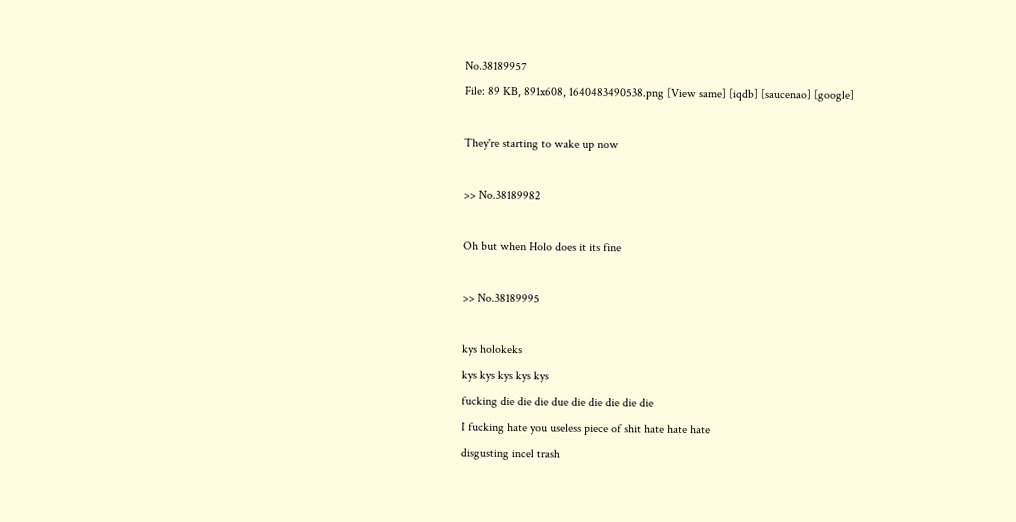No.38189957
File: 89 KB, 891x608, 1640483490538.png [View same] [iqdb] [saucenao] [google]

They're starting to wake up now

>> No.38189982

Oh but when Holo does it its fine

>> No.38189995

kys holokeks
kys kys kys kys kys
fucking die die die due die die die die die
I fucking hate you useless piece of shit hate hate hate
disgusting incel trash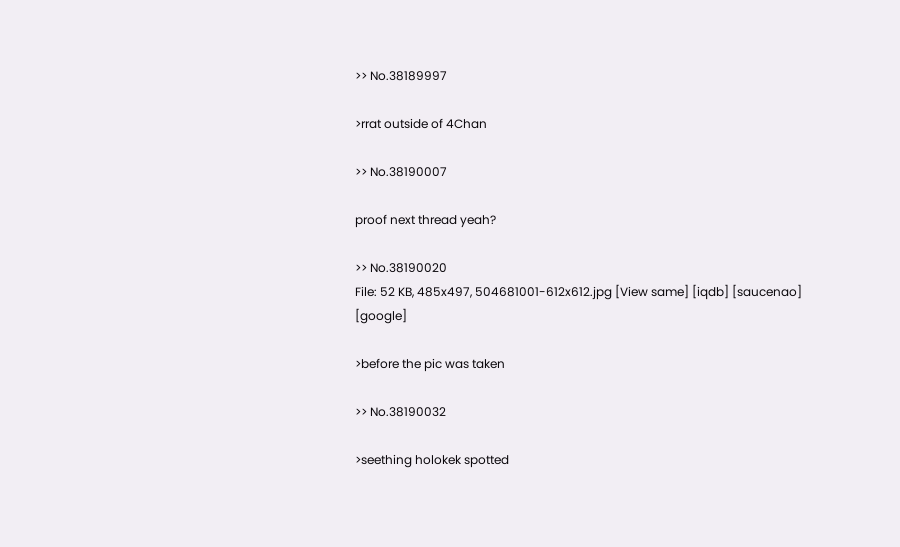>> No.38189997

>rrat outside of 4Chan

>> No.38190007

proof next thread yeah?

>> No.38190020
File: 52 KB, 485x497, 504681001-612x612.jpg [View same] [iqdb] [saucenao] [google]

>before the pic was taken

>> No.38190032

>seething holokek spotted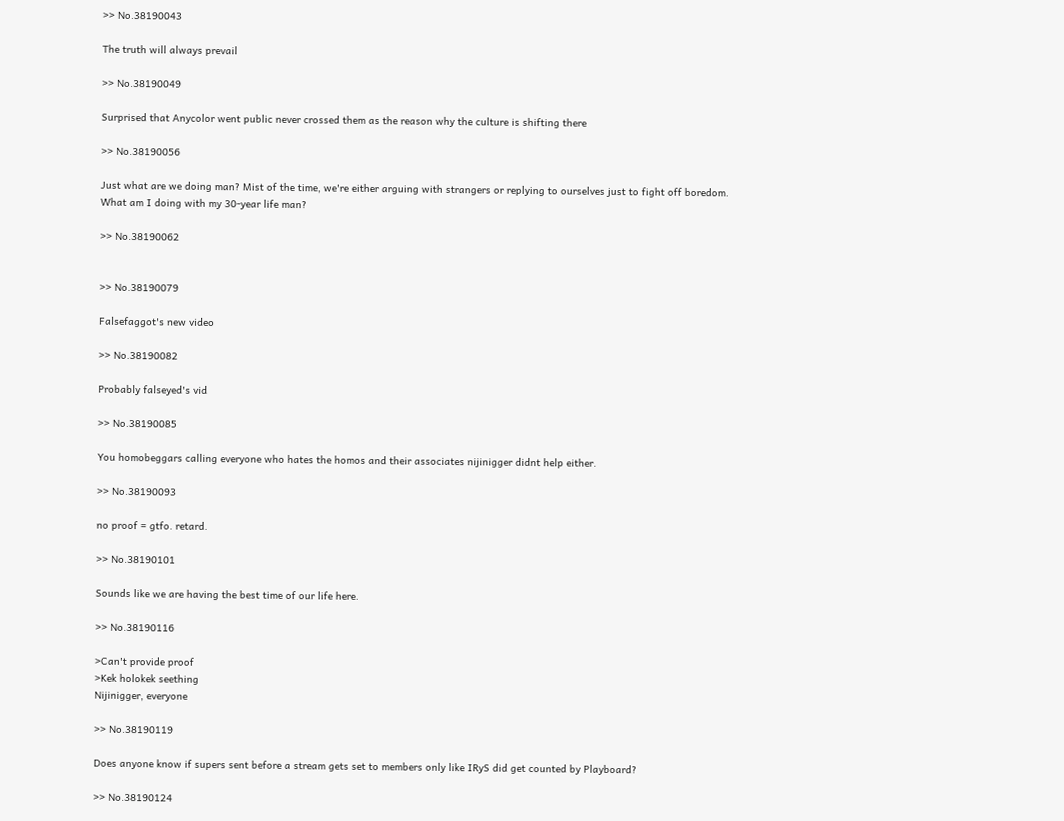>> No.38190043

The truth will always prevail

>> No.38190049

Surprised that Anycolor went public never crossed them as the reason why the culture is shifting there

>> No.38190056

Just what are we doing man? Mist of the time, we're either arguing with strangers or replying to ourselves just to fight off boredom.
What am I doing with my 30-year life man?

>> No.38190062


>> No.38190079

Falsefaggot's new video

>> No.38190082

Probably falseyed's vid

>> No.38190085

You homobeggars calling everyone who hates the homos and their associates nijinigger didnt help either.

>> No.38190093

no proof = gtfo. retard.

>> No.38190101

Sounds like we are having the best time of our life here.

>> No.38190116

>Can't provide proof
>Kek holokek seething
Nijinigger, everyone

>> No.38190119

Does anyone know if supers sent before a stream gets set to members only like IRyS did get counted by Playboard?

>> No.38190124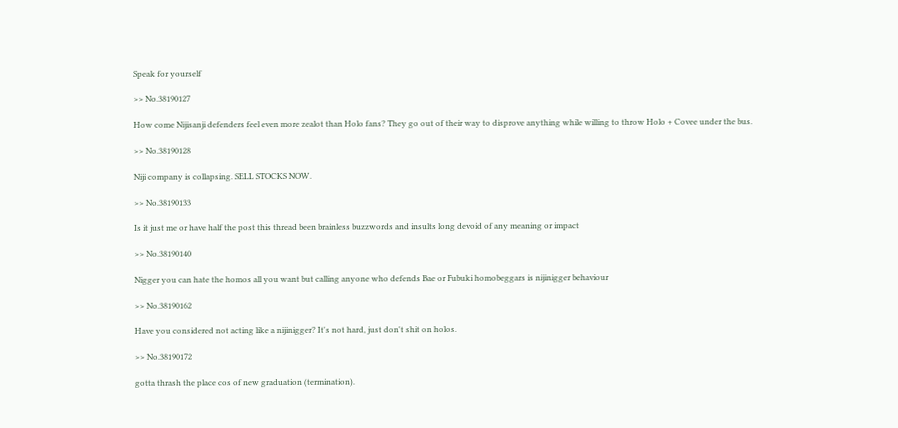Speak for yourself

>> No.38190127

How come Nijisanji defenders feel even more zealot than Holo fans? They go out of their way to disprove anything while willing to throw Holo + Covee under the bus.

>> No.38190128

Niji company is collapsing. SELL STOCKS NOW.

>> No.38190133

Is it just me or have half the post this thread been brainless buzzwords and insults long devoid of any meaning or impact

>> No.38190140

Nigger you can hate the homos all you want but calling anyone who defends Bae or Fubuki homobeggars is nijinigger behaviour

>> No.38190162

Have you considered not acting like a nijinigger? It's not hard, just don't shit on holos.

>> No.38190172

gotta thrash the place cos of new graduation (termination).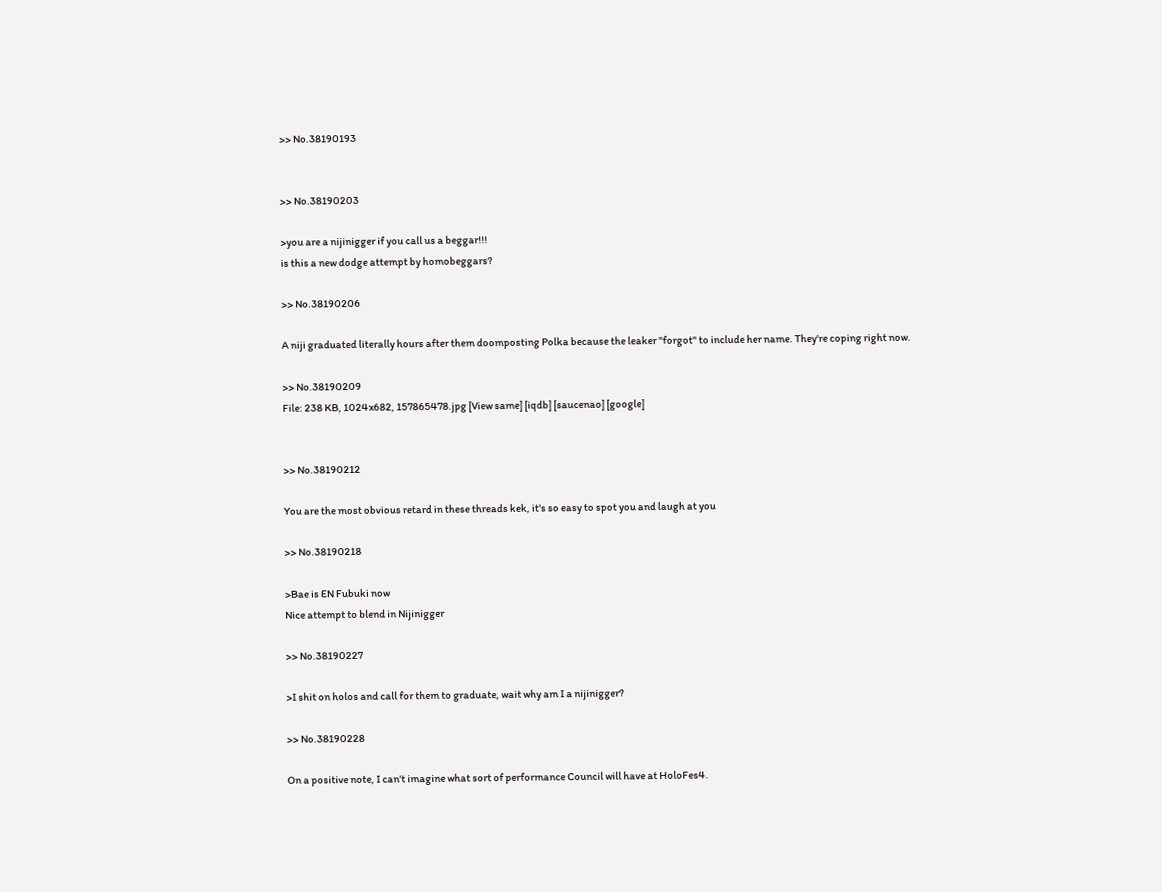>> No.38190193


>> No.38190203

>you are a nijinigger if you call us a beggar!!!
is this a new dodge attempt by homobeggars?

>> No.38190206

A niji graduated literally hours after them doomposting Polka because the leaker "forgot" to include her name. They're coping right now.

>> No.38190209
File: 238 KB, 1024x682, 157865478.jpg [View same] [iqdb] [saucenao] [google]


>> No.38190212

You are the most obvious retard in these threads kek, it's so easy to spot you and laugh at you

>> No.38190218

>Bae is EN Fubuki now
Nice attempt to blend in Nijinigger

>> No.38190227

>I shit on holos and call for them to graduate, wait why am I a nijinigger?

>> No.38190228

On a positive note, I can't imagine what sort of performance Council will have at HoloFes4.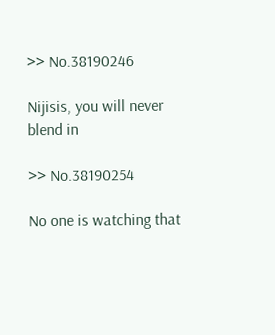>> No.38190246

Nijisis, you will never blend in

>> No.38190254

No one is watching that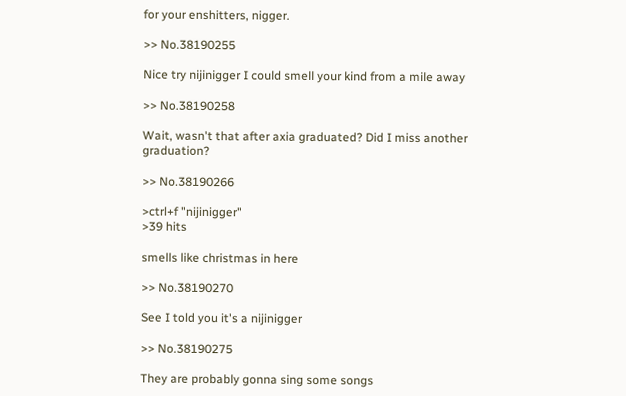for your enshitters, nigger.

>> No.38190255

Nice try nijinigger I could smell your kind from a mile away

>> No.38190258

Wait, wasn't that after axia graduated? Did I miss another graduation?

>> No.38190266

>ctrl+f "nijinigger"
>39 hits

smells like christmas in here

>> No.38190270

See I told you it's a nijinigger

>> No.38190275

They are probably gonna sing some songs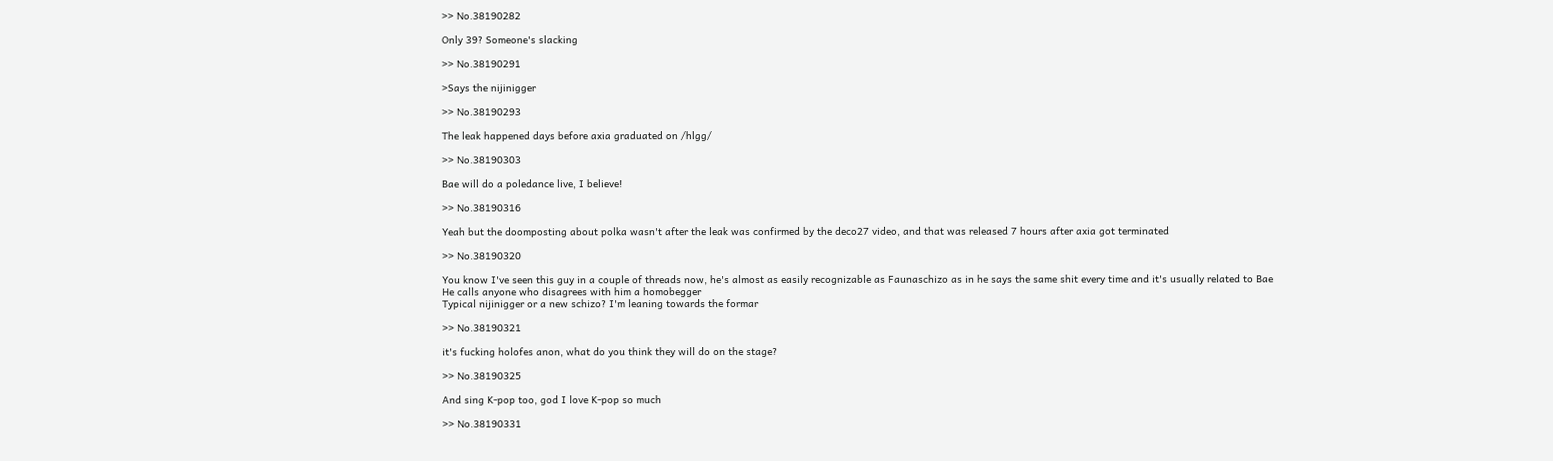>> No.38190282

Only 39? Someone's slacking

>> No.38190291

>Says the nijinigger

>> No.38190293

The leak happened days before axia graduated on /hlgg/

>> No.38190303

Bae will do a poledance live, I believe!

>> No.38190316

Yeah but the doomposting about polka wasn't after the leak was confirmed by the deco27 video, and that was released 7 hours after axia got terminated

>> No.38190320

You know I've seen this guy in a couple of threads now, he's almost as easily recognizable as Faunaschizo as in he says the same shit every time and it's usually related to Bae
He calls anyone who disagrees with him a homobegger
Typical nijinigger or a new schizo? I'm leaning towards the formar

>> No.38190321

it's fucking holofes anon, what do you think they will do on the stage?

>> No.38190325

And sing K-pop too, god I love K-pop so much

>> No.38190331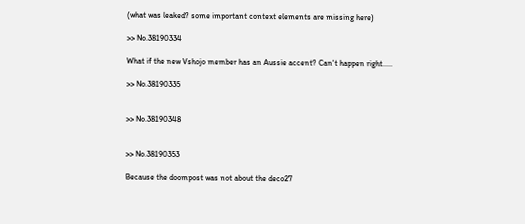(what was leaked? some important context elements are missing here)

>> No.38190334

What if the new Vshojo member has an Aussie accent? Can't happen right.....

>> No.38190335


>> No.38190348


>> No.38190353

Because the doompost was not about the deco27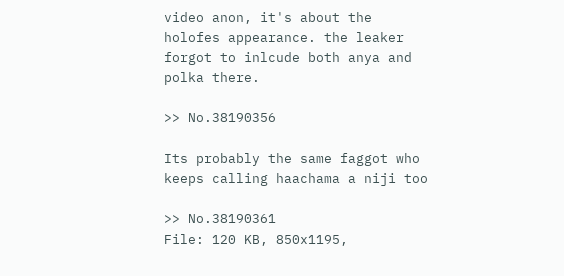video anon, it's about the holofes appearance. the leaker forgot to inlcude both anya and polka there.

>> No.38190356

Its probably the same faggot who keeps calling haachama a niji too

>> No.38190361
File: 120 KB, 850x1195,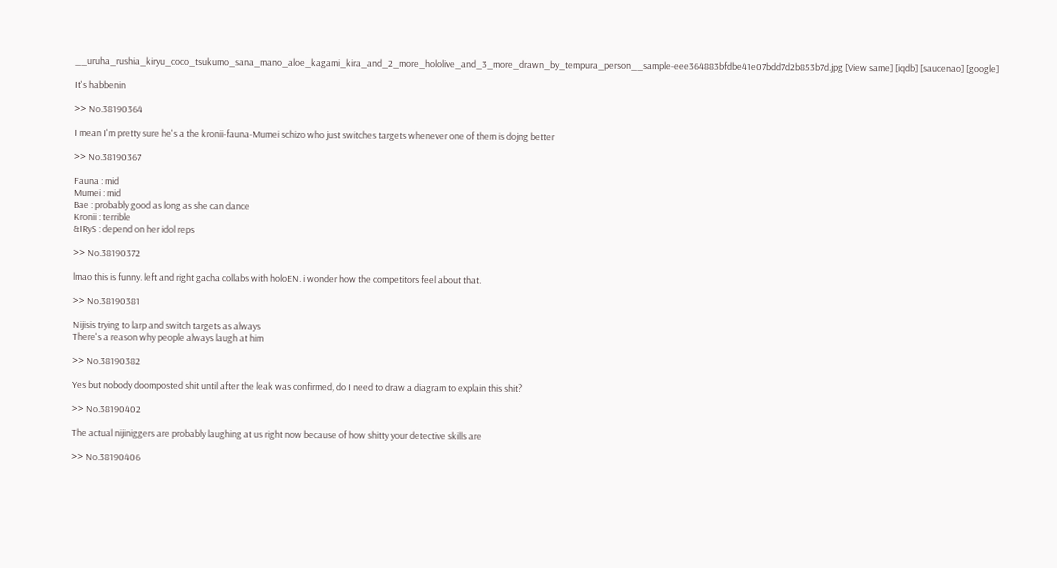__uruha_rushia_kiryu_coco_tsukumo_sana_mano_aloe_kagami_kira_and_2_more_hololive_and_3_more_drawn_by_tempura_person__sample-eee364883bfdbe41e07bdd7d2b853b7d.jpg [View same] [iqdb] [saucenao] [google]

It's habbenin

>> No.38190364

I mean I'm pretty sure he's a the kronii-fauna-Mumei schizo who just switches targets whenever one of them is dojng better

>> No.38190367

Fauna : mid
Mumei : mid
Bae : probably good as long as she can dance
Kronii : terrible
&IRyS : depend on her idol reps

>> No.38190372

lmao this is funny. left and right gacha collabs with holoEN. i wonder how the competitors feel about that.

>> No.38190381

Nijisis trying to larp and switch targets as always
There's a reason why people always laugh at him

>> No.38190382

Yes but nobody doomposted shit until after the leak was confirmed, do I need to draw a diagram to explain this shit?

>> No.38190402

The actual nijiniggers are probably laughing at us right now because of how shitty your detective skills are

>> No.38190406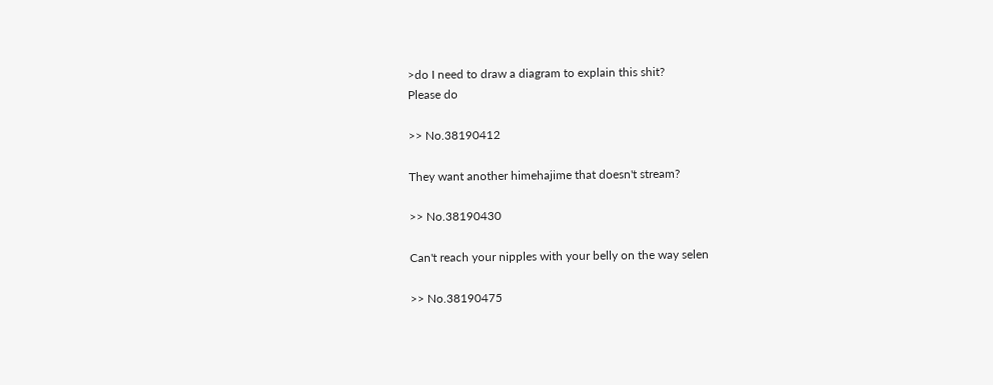>do I need to draw a diagram to explain this shit?
Please do

>> No.38190412

They want another himehajime that doesn't stream?

>> No.38190430

Can't reach your nipples with your belly on the way selen

>> No.38190475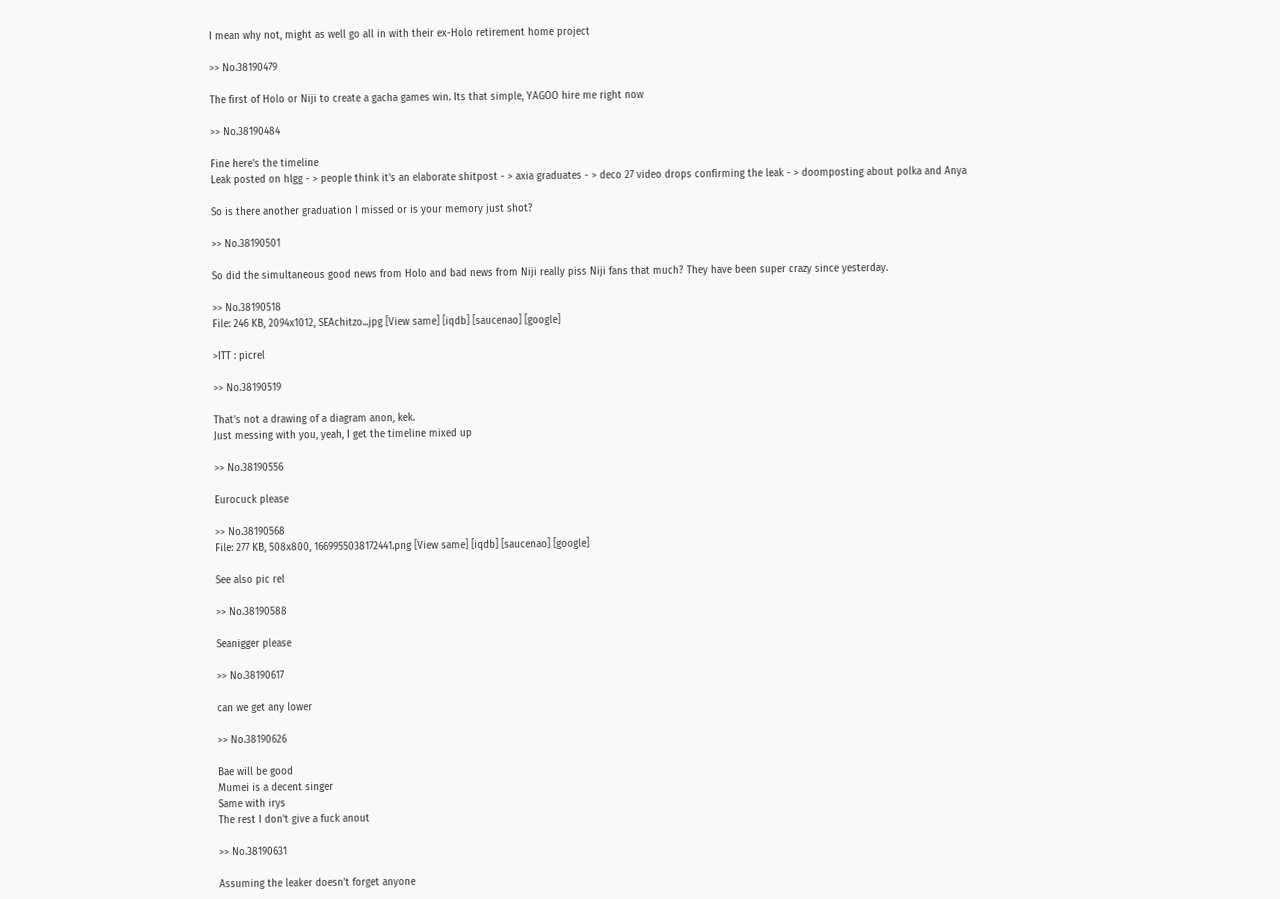I mean why not, might as well go all in with their ex-Holo retirement home project

>> No.38190479

The first of Holo or Niji to create a gacha games win. Its that simple, YAGOO hire me right now

>> No.38190484

Fine here's the timeline
Leak posted on hlgg - > people think it's an elaborate shitpost - > axia graduates - > deco 27 video drops confirming the leak - > doomposting about polka and Anya

So is there another graduation I missed or is your memory just shot?

>> No.38190501

So did the simultaneous good news from Holo and bad news from Niji really piss Niji fans that much? They have been super crazy since yesterday.

>> No.38190518
File: 246 KB, 2094x1012, SEAchitzo...jpg [View same] [iqdb] [saucenao] [google]

>ITT : picrel

>> No.38190519

That's not a drawing of a diagram anon, kek.
Just messing with you, yeah, I get the timeline mixed up

>> No.38190556

Eurocuck please

>> No.38190568
File: 277 KB, 508x800, 1669955038172441.png [View same] [iqdb] [saucenao] [google]

See also pic rel

>> No.38190588

Seanigger please

>> No.38190617

can we get any lower

>> No.38190626

Bae will be good
Mumei is a decent singer
Same with irys
The rest I don't give a fuck anout

>> No.38190631

Assuming the leaker doesn't forget anyone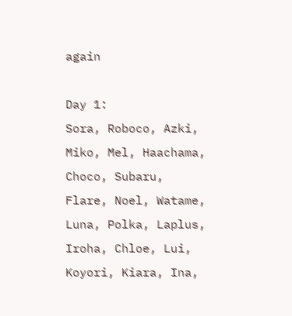again

Day 1:
Sora, Roboco, Azki, Miko, Mel, Haachama, Choco, Subaru, Flare, Noel, Watame, Luna, Polka, Laplus, Iroha, Chloe, Lui, Koyori, Kiara, Ina,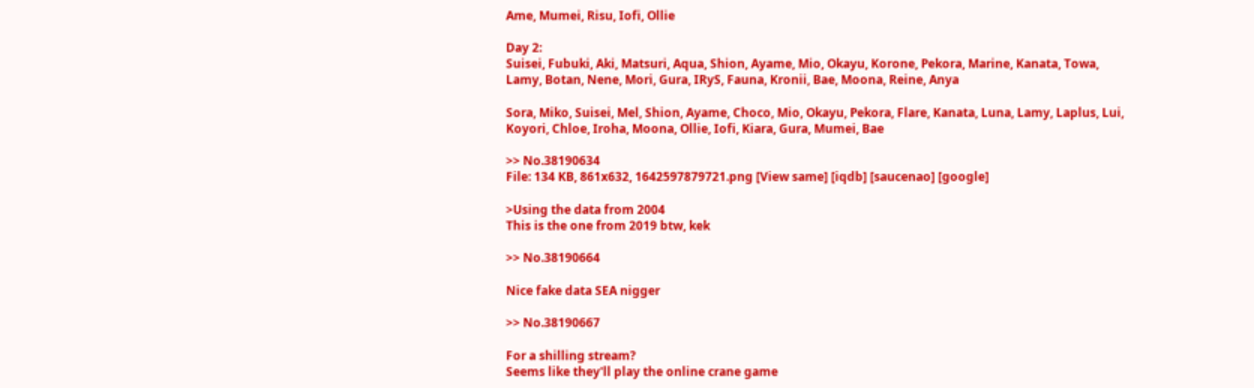Ame, Mumei, Risu, Iofi, Ollie

Day 2:
Suisei, Fubuki, Aki, Matsuri, Aqua, Shion, Ayame, Mio, Okayu, Korone, Pekora, Marine, Kanata, Towa, Lamy, Botan, Nene, Mori, Gura, IRyS, Fauna, Kronii, Bae, Moona, Reine, Anya

Sora, Miko, Suisei, Mel, Shion, Ayame, Choco, Mio, Okayu, Pekora, Flare, Kanata, Luna, Lamy, Laplus, Lui, Koyori, Chloe, Iroha, Moona, Ollie, Iofi, Kiara, Gura, Mumei, Bae

>> No.38190634
File: 134 KB, 861x632, 1642597879721.png [View same] [iqdb] [saucenao] [google]

>Using the data from 2004
This is the one from 2019 btw, kek

>> No.38190664

Nice fake data SEA nigger

>> No.38190667

For a shilling stream?
Seems like they'll play the online crane game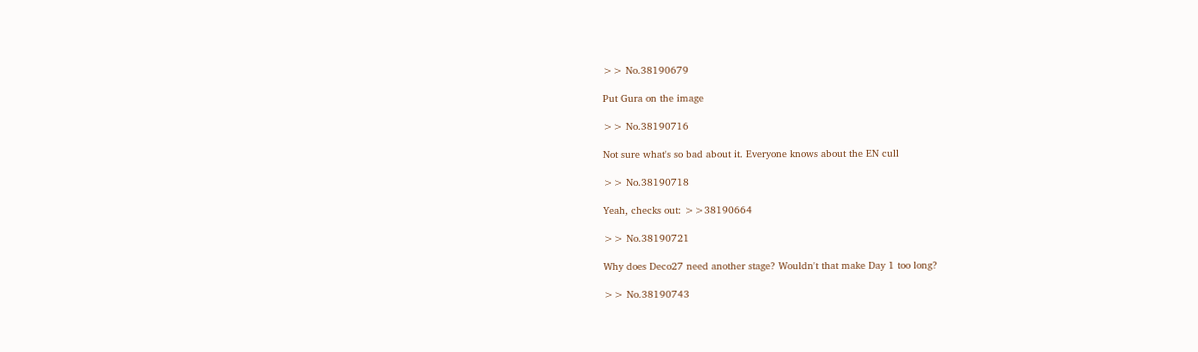>> No.38190679

Put Gura on the image

>> No.38190716

Not sure what's so bad about it. Everyone knows about the EN cull

>> No.38190718

Yeah, checks out: >>38190664

>> No.38190721

Why does Deco27 need another stage? Wouldn't that make Day 1 too long?

>> No.38190743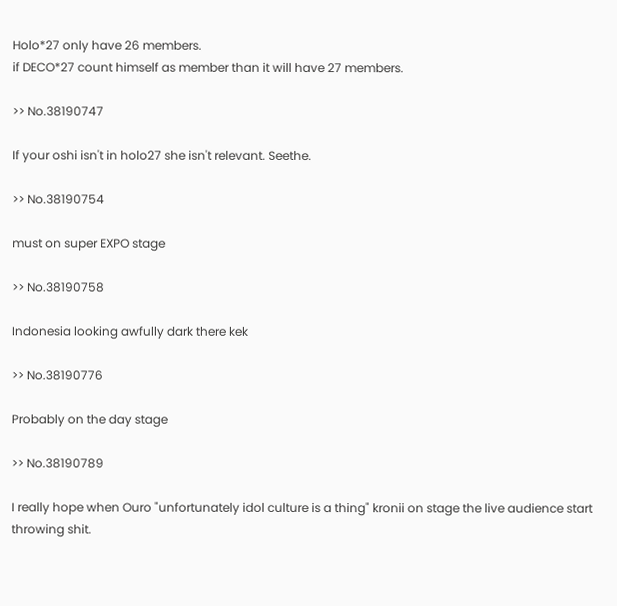Holo*27 only have 26 members.
if DECO*27 count himself as member than it will have 27 members.

>> No.38190747

If your oshi isn't in holo27 she isn't relevant. Seethe.

>> No.38190754

must on super EXPO stage

>> No.38190758

Indonesia looking awfully dark there kek

>> No.38190776

Probably on the day stage

>> No.38190789

I really hope when Ouro "unfortunately idol culture is a thing" kronii on stage the live audience start throwing shit.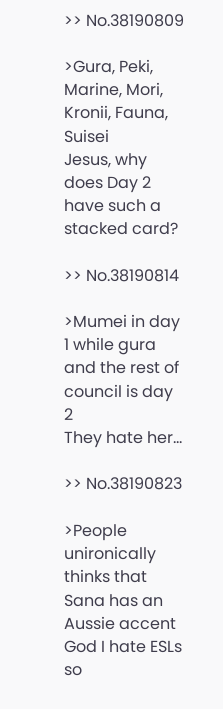>> No.38190809

>Gura, Peki, Marine, Mori, Kronii, Fauna, Suisei
Jesus, why does Day 2 have such a stacked card?

>> No.38190814

>Mumei in day 1 while gura and the rest of council is day 2
They hate her...

>> No.38190823

>People unironically thinks that Sana has an Aussie accent
God I hate ESLs so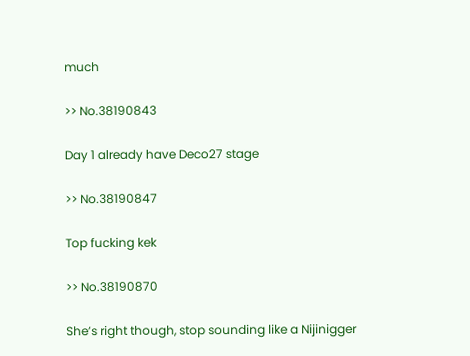much

>> No.38190843

Day 1 already have Deco27 stage

>> No.38190847

Top fucking kek

>> No.38190870

She’s right though, stop sounding like a Nijinigger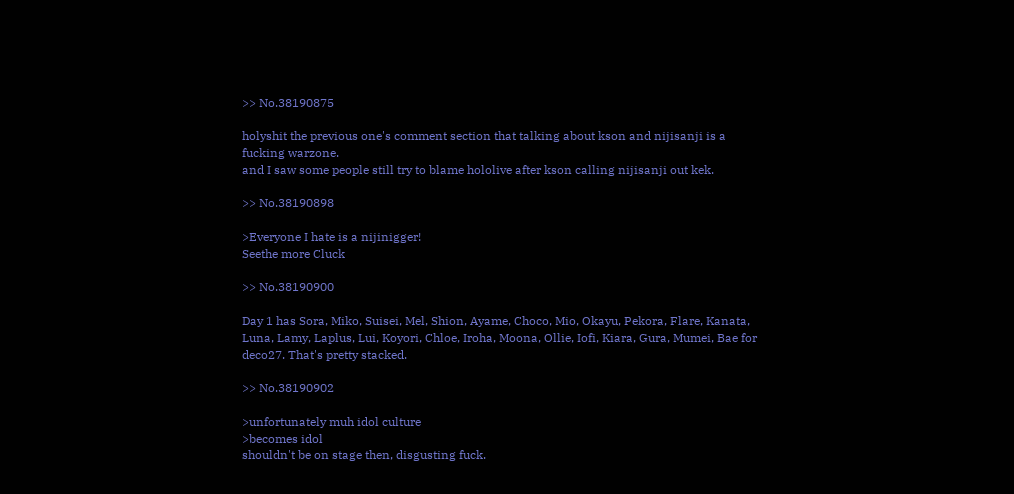>> No.38190875

holyshit the previous one's comment section that talking about kson and nijisanji is a fucking warzone.
and I saw some people still try to blame hololive after kson calling nijisanji out kek.

>> No.38190898

>Everyone I hate is a nijinigger!
Seethe more Cluck

>> No.38190900

Day 1 has Sora, Miko, Suisei, Mel, Shion, Ayame, Choco, Mio, Okayu, Pekora, Flare, Kanata, Luna, Lamy, Laplus, Lui, Koyori, Chloe, Iroha, Moona, Ollie, Iofi, Kiara, Gura, Mumei, Bae for deco27. That's pretty stacked.

>> No.38190902

>unfortunately muh idol culture
>becomes idol
shouldn't be on stage then, disgusting fuck.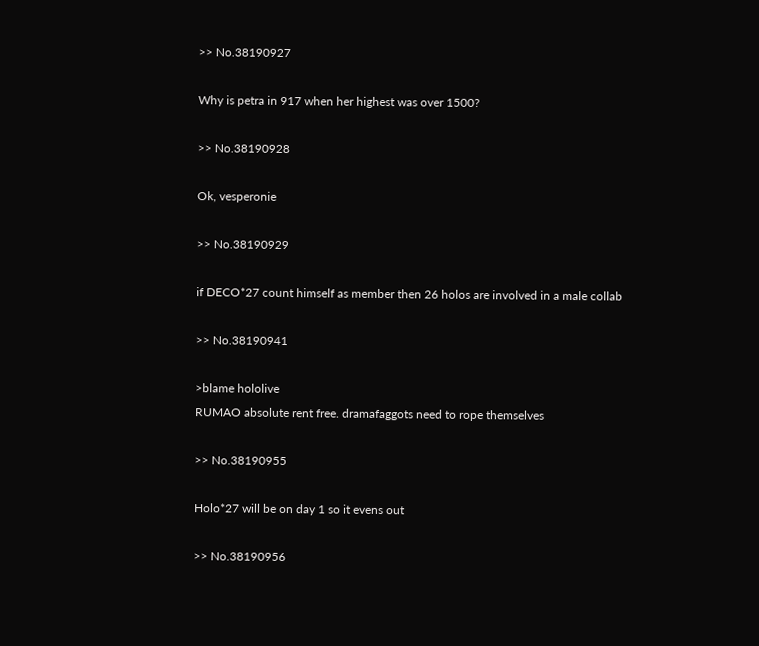>> No.38190927

Why is petra in 917 when her highest was over 1500?

>> No.38190928

Ok, vesperonie

>> No.38190929

if DECO*27 count himself as member then 26 holos are involved in a male collab

>> No.38190941

>blame hololive
RUMAO absolute rent free. dramafaggots need to rope themselves

>> No.38190955

Holo*27 will be on day 1 so it evens out

>> No.38190956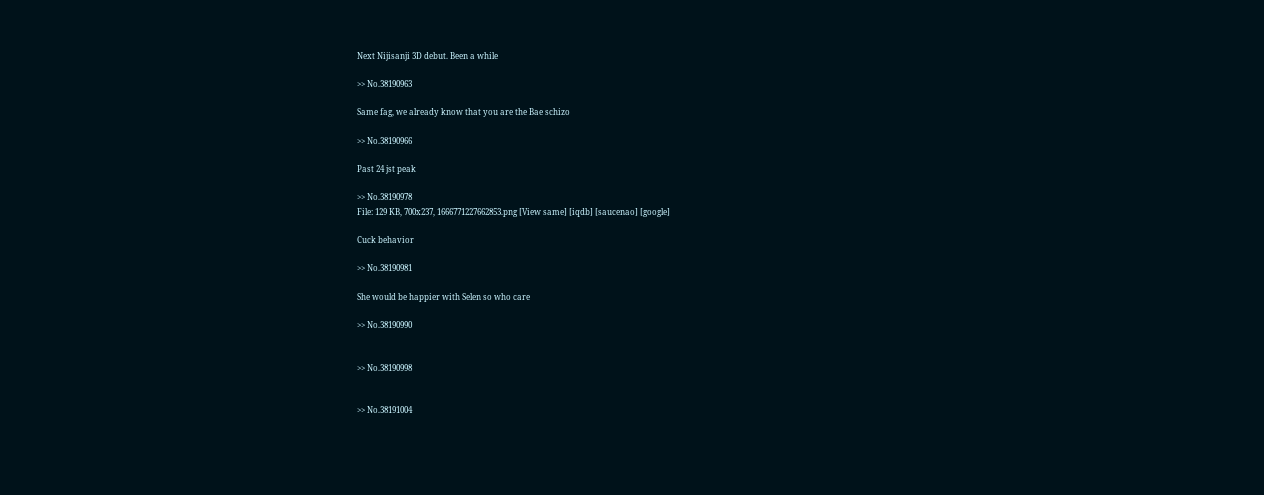Next Nijisanji 3D debut. Been a while

>> No.38190963

Same fag, we already know that you are the Bae schizo

>> No.38190966

Past 24 jst peak

>> No.38190978
File: 129 KB, 700x237, 1666771227662853.png [View same] [iqdb] [saucenao] [google]

Cuck behavior

>> No.38190981

She would be happier with Selen so who care

>> No.38190990


>> No.38190998


>> No.38191004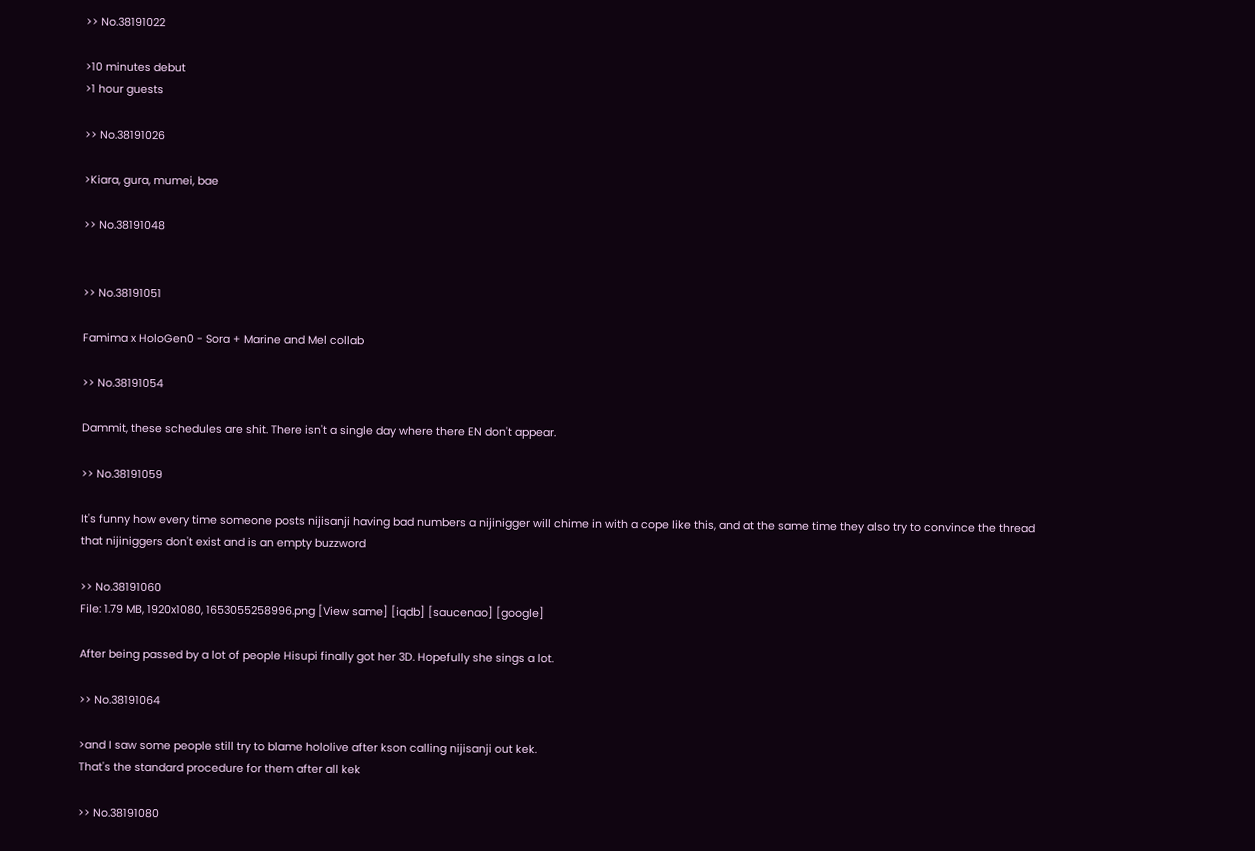>> No.38191022

>10 minutes debut
>1 hour guests

>> No.38191026

>Kiara, gura, mumei, bae

>> No.38191048


>> No.38191051

Famima x HoloGen0 - Sora + Marine and Mel collab

>> No.38191054

Dammit, these schedules are shit. There isn't a single day where there EN don't appear.

>> No.38191059

It's funny how every time someone posts nijisanji having bad numbers a nijinigger will chime in with a cope like this, and at the same time they also try to convince the thread that nijiniggers don't exist and is an empty buzzword

>> No.38191060
File: 1.79 MB, 1920x1080, 1653055258996.png [View same] [iqdb] [saucenao] [google]

After being passed by a lot of people Hisupi finally got her 3D. Hopefully she sings a lot.

>> No.38191064

>and I saw some people still try to blame hololive after kson calling nijisanji out kek.
That's the standard procedure for them after all kek

>> No.38191080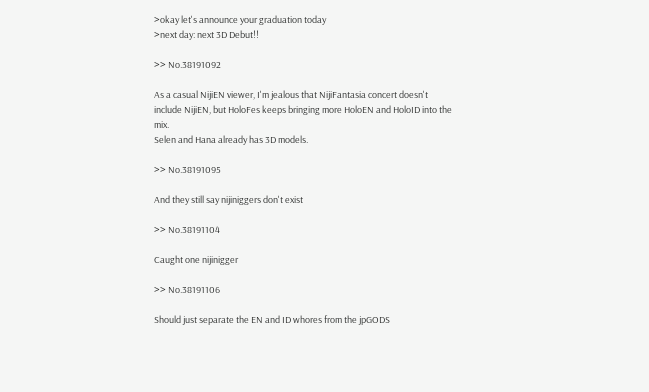>okay let's announce your graduation today
>next day: next 3D Debut!!

>> No.38191092

As a casual NijiEN viewer, I'm jealous that NijiFantasia concert doesn't include NijiEN, but HoloFes keeps bringing more HoloEN and HoloID into the mix.
Selen and Hana already has 3D models.

>> No.38191095

And they still say nijiniggers don't exist

>> No.38191104

Caught one nijinigger

>> No.38191106

Should just separate the EN and ID whores from the jpGODS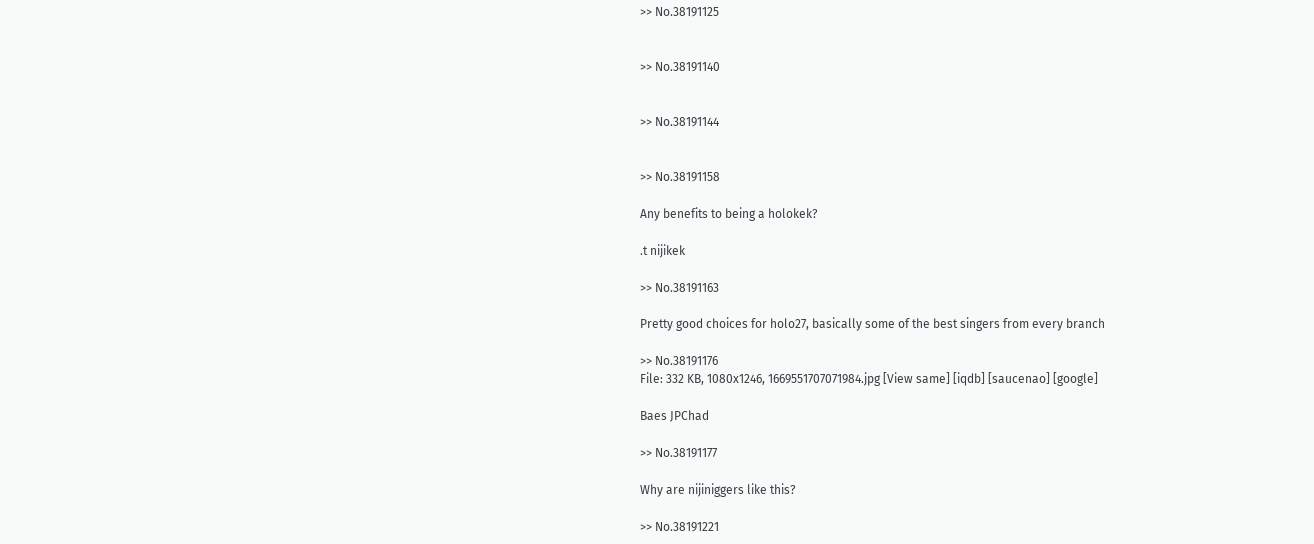>> No.38191125


>> No.38191140


>> No.38191144


>> No.38191158

Any benefits to being a holokek?

.t nijikek

>> No.38191163

Pretty good choices for holo27, basically some of the best singers from every branch

>> No.38191176
File: 332 KB, 1080x1246, 1669551707071984.jpg [View same] [iqdb] [saucenao] [google]

Baes JPChad

>> No.38191177

Why are nijiniggers like this?

>> No.38191221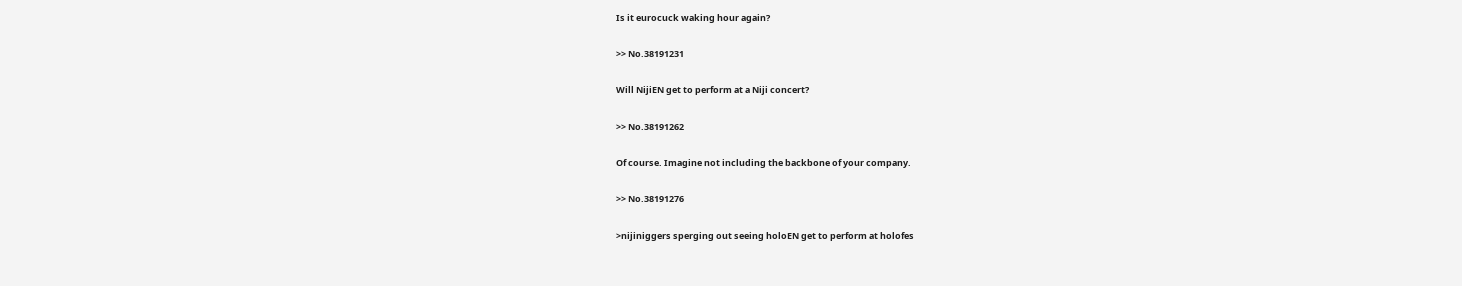Is it eurocuck waking hour again?

>> No.38191231

Will NijiEN get to perform at a Niji concert?

>> No.38191262

Of course. Imagine not including the backbone of your company.

>> No.38191276

>nijiniggers sperging out seeing holoEN get to perform at holofes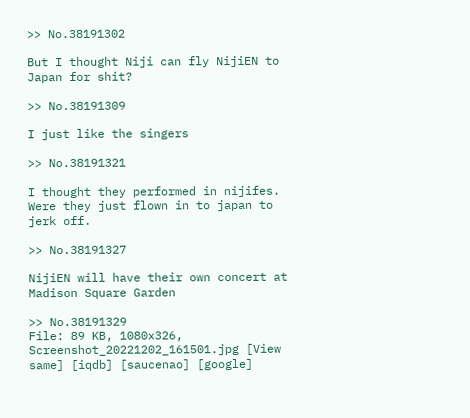>> No.38191302

But I thought Niji can fly NijiEN to Japan for shit?

>> No.38191309

I just like the singers

>> No.38191321

I thought they performed in nijifes. Were they just flown in to japan to jerk off.

>> No.38191327

NijiEN will have their own concert at Madison Square Garden

>> No.38191329
File: 89 KB, 1080x326, Screenshot_20221202_161501.jpg [View same] [iqdb] [saucenao] [google]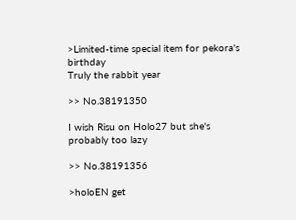>Limited-time special item for pekora's birthday
Truly the rabbit year

>> No.38191350

I wish Risu on Holo27 but she's probably too lazy

>> No.38191356

>holoEN get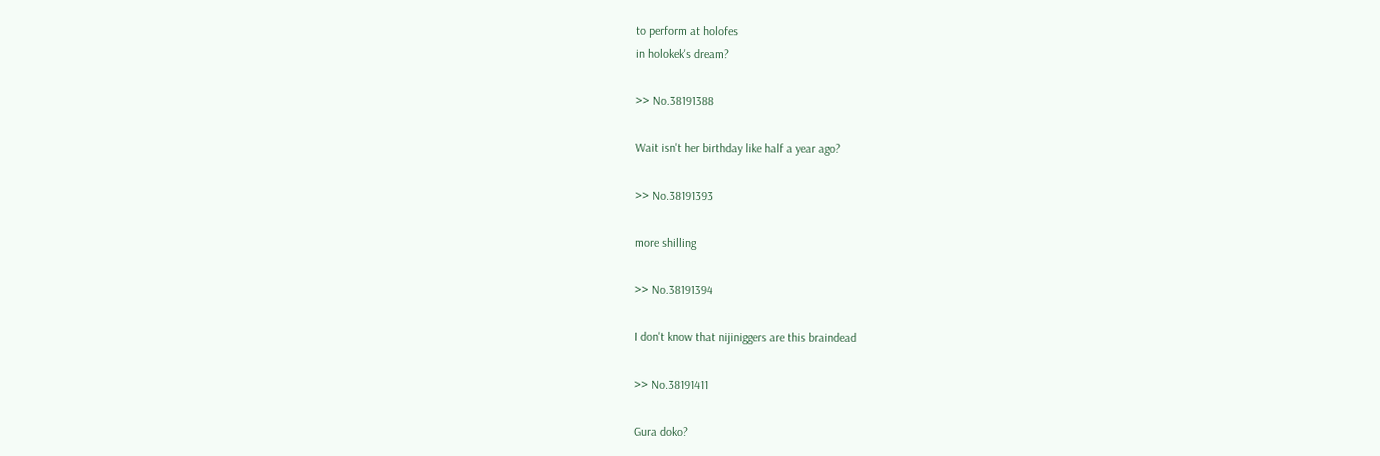to perform at holofes
in holokek's dream?

>> No.38191388

Wait isn't her birthday like half a year ago?

>> No.38191393

more shilling

>> No.38191394

I don't know that nijiniggers are this braindead

>> No.38191411

Gura doko?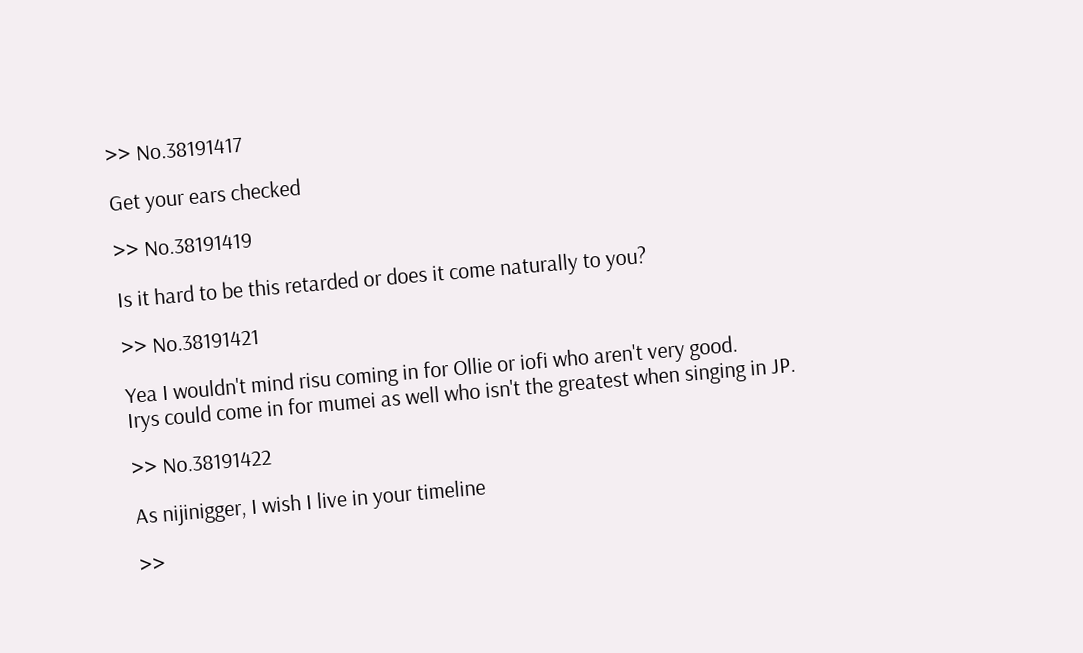>> No.38191417

Get your ears checked

>> No.38191419

Is it hard to be this retarded or does it come naturally to you?

>> No.38191421

Yea I wouldn't mind risu coming in for Ollie or iofi who aren't very good.
Irys could come in for mumei as well who isn't the greatest when singing in JP.

>> No.38191422

As nijinigger, I wish I live in your timeline

>>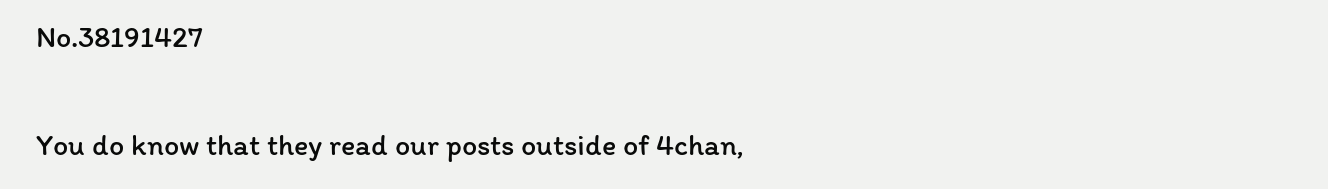No.38191427

You do know that they read our posts outside of 4chan,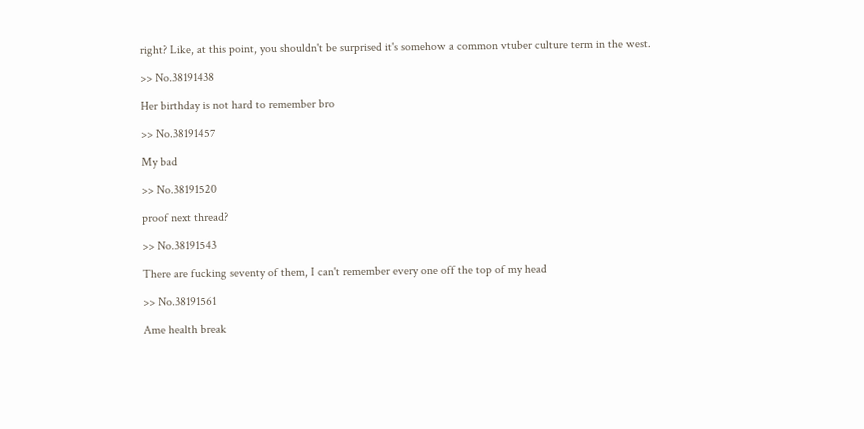right? Like, at this point, you shouldn't be surprised it's somehow a common vtuber culture term in the west.

>> No.38191438

Her birthday is not hard to remember bro

>> No.38191457

My bad

>> No.38191520

proof next thread?

>> No.38191543

There are fucking seventy of them, I can't remember every one off the top of my head

>> No.38191561

Ame health break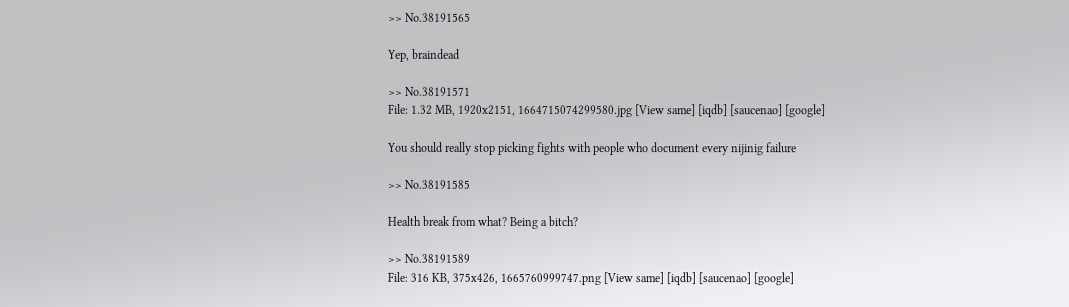>> No.38191565

Yep, braindead

>> No.38191571
File: 1.32 MB, 1920x2151, 1664715074299580.jpg [View same] [iqdb] [saucenao] [google]

You should really stop picking fights with people who document every nijinig failure

>> No.38191585

Health break from what? Being a bitch?

>> No.38191589
File: 316 KB, 375x426, 1665760999747.png [View same] [iqdb] [saucenao] [google]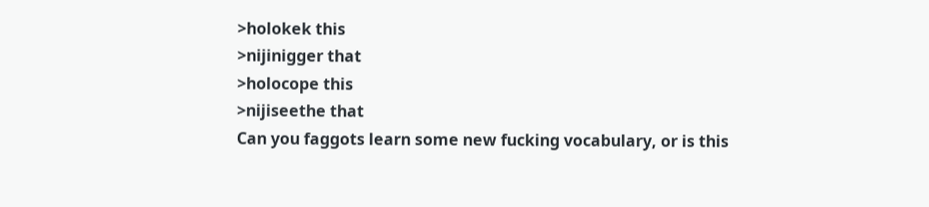>holokek this
>nijinigger that
>holocope this
>nijiseethe that
Can you faggots learn some new fucking vocabulary, or is this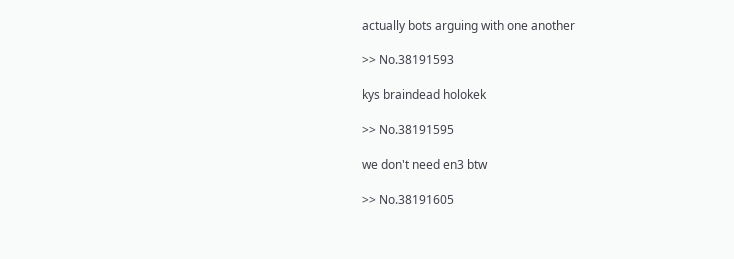actually bots arguing with one another

>> No.38191593

kys braindead holokek

>> No.38191595

we don't need en3 btw

>> No.38191605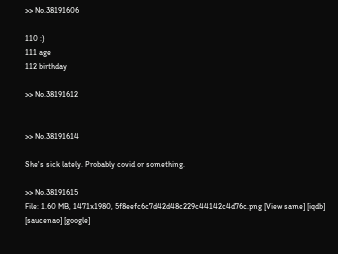>> No.38191606

110 :)
111 age
112 birthday

>> No.38191612


>> No.38191614

She's sick lately. Probably covid or something.

>> No.38191615
File: 1.60 MB, 1471x1980, 5f8eefc6c7d42d48c229c44142c4d76c.png [View same] [iqdb] [saucenao] [google]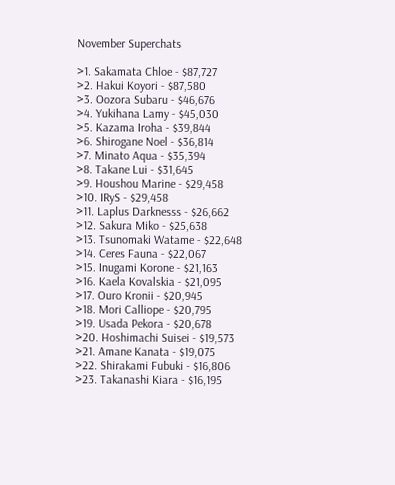November Superchats

>1. Sakamata Chloe - $87,727
>2. Hakui Koyori - $87,580
>3. Oozora Subaru - $46,676
>4. Yukihana Lamy - $45,030
>5. Kazama Iroha - $39,844
>6. Shirogane Noel - $36,814
>7. Minato Aqua - $35,394
>8. Takane Lui - $31,645
>9. Houshou Marine - $29,458
>10. IRyS - $29,458
>11. Laplus Darknesss - $26,662
>12. Sakura Miko - $25,638
>13. Tsunomaki Watame - $22,648
>14. Ceres Fauna - $22,067
>15. Inugami Korone - $21,163
>16. Kaela Kovalskia - $21,095
>17. Ouro Kronii - $20,945
>18. Mori Calliope - $20,795
>19. Usada Pekora - $20,678
>20. Hoshimachi Suisei - $19,573
>21. Amane Kanata - $19,075
>22. Shirakami Fubuki - $16,806
>23. Takanashi Kiara - $16,195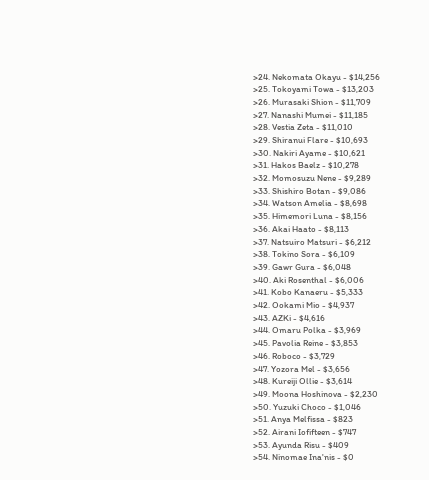>24. Nekomata Okayu - $14,256
>25. Tokoyami Towa - $13,203
>26. Murasaki Shion - $11,709
>27. Nanashi Mumei - $11,185
>28. Vestia Zeta - $11,010
>29. Shiranui Flare - $10,693
>30. Nakiri Ayame - $10,621
>31. Hakos Baelz - $10,278
>32. Momosuzu Nene - $9,289
>33. Shishiro Botan - $9,086
>34. Watson Amelia - $8,698
>35. Himemori Luna - $8,156
>36. Akai Haato - $8,113
>37. Natsuiro Matsuri - $6,212
>38. Tokino Sora - $6,109
>39. Gawr Gura - $6,048
>40. Aki Rosenthal - $6,006
>41. Kobo Kanaeru - $5,333
>42. Ookami Mio - $4,937
>43. AZKi - $4,616
>44. Omaru Polka - $3,969
>45. Pavolia Reine - $3,853
>46. Roboco - $3,729
>47. Yozora Mel - $3,656
>48. Kureiji Ollie - $3,614
>49. Moona Hoshinova - $2,230
>50. Yuzuki Choco - $1,046
>51. Anya Melfissa - $823
>52. Airani Iofifteen - $747
>53. Ayunda Risu - $409
>54. Ninomae Ina'nis - $0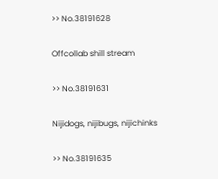>> No.38191628

Offcollab shill stream

>> No.38191631

Nijidogs, nijibugs, nijichinks

>> No.38191635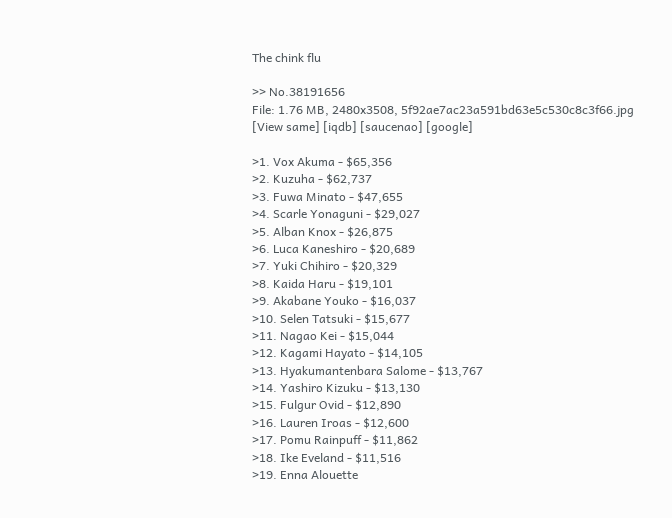The chink flu

>> No.38191656
File: 1.76 MB, 2480x3508, 5f92ae7ac23a591bd63e5c530c8c3f66.jpg [View same] [iqdb] [saucenao] [google]

>1. Vox Akuma - $65,356
>2. Kuzuha - $62,737
>3. Fuwa Minato - $47,655
>4. Scarle Yonaguni - $29,027
>5. Alban Knox - $26,875
>6. Luca Kaneshiro - $20,689
>7. Yuki Chihiro - $20,329
>8. Kaida Haru - $19,101
>9. Akabane Youko - $16,037
>10. Selen Tatsuki - $15,677
>11. Nagao Kei - $15,044
>12. Kagami Hayato - $14,105
>13. Hyakumantenbara Salome - $13,767
>14. Yashiro Kizuku - $13,130
>15. Fulgur Ovid - $12,890
>16. Lauren Iroas - $12,600
>17. Pomu Rainpuff - $11,862
>18. Ike Eveland - $11,516
>19. Enna Alouette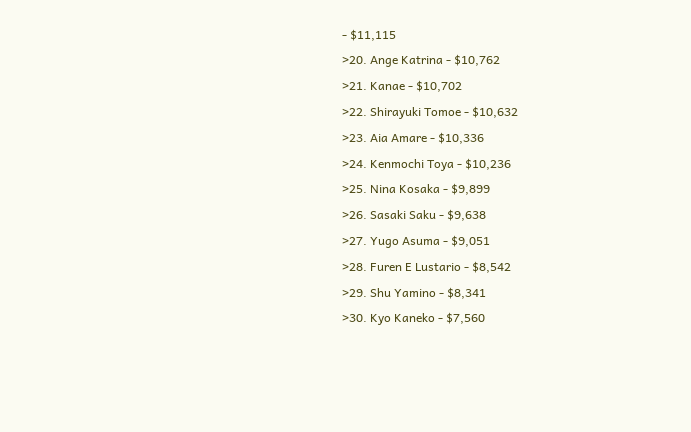- $11,115
>20. Ange Katrina - $10,762
>21. Kanae - $10,702
>22. Shirayuki Tomoe - $10,632
>23. Aia Amare - $10,336
>24. Kenmochi Toya - $10,236
>25. Nina Kosaka - $9,899
>26. Sasaki Saku - $9,638
>27. Yugo Asuma - $9,051
>28. Furen E Lustario - $8,542
>29. Shu Yamino - $8,341
>30. Kyo Kaneko - $7,560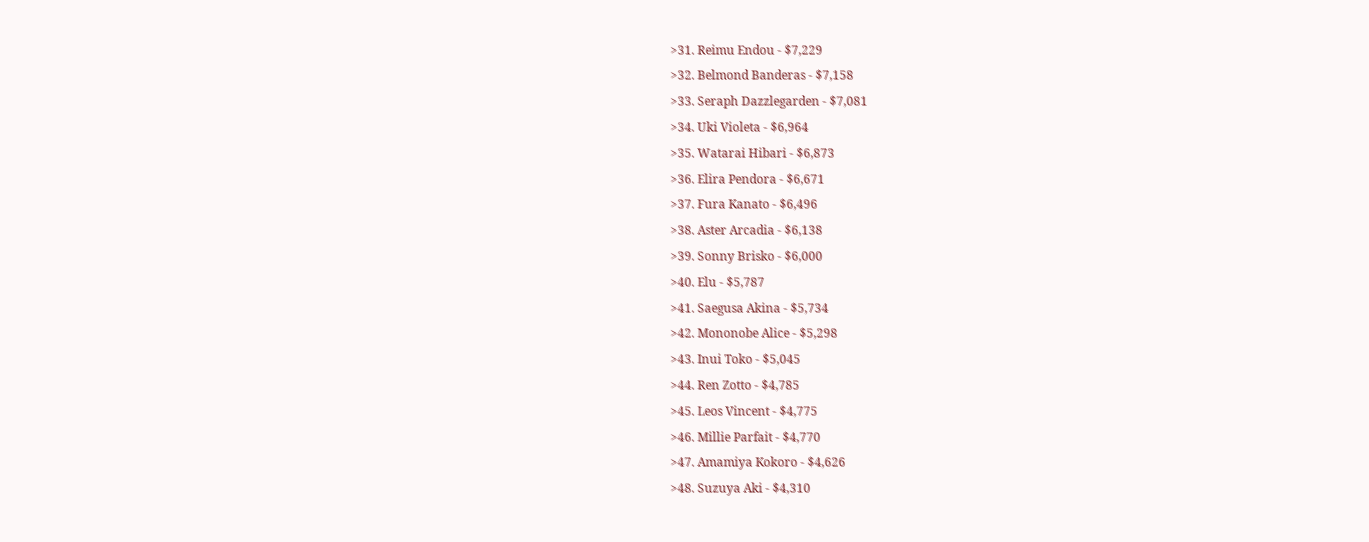>31. Reimu Endou - $7,229
>32. Belmond Banderas - $7,158
>33. Seraph Dazzlegarden - $7,081
>34. Uki Violeta - $6,964
>35. Watarai Hibari - $6,873
>36. Elira Pendora - $6,671
>37. Fura Kanato - $6,496
>38. Aster Arcadia - $6,138
>39. Sonny Brisko - $6,000
>40. Elu - $5,787
>41. Saegusa Akina - $5,734
>42. Mononobe Alice - $5,298
>43. Inui Toko - $5,045
>44. Ren Zotto - $4,785
>45. Leos Vincent - $4,775
>46. Millie Parfait - $4,770
>47. Amamiya Kokoro - $4,626
>48. Suzuya Aki - $4,310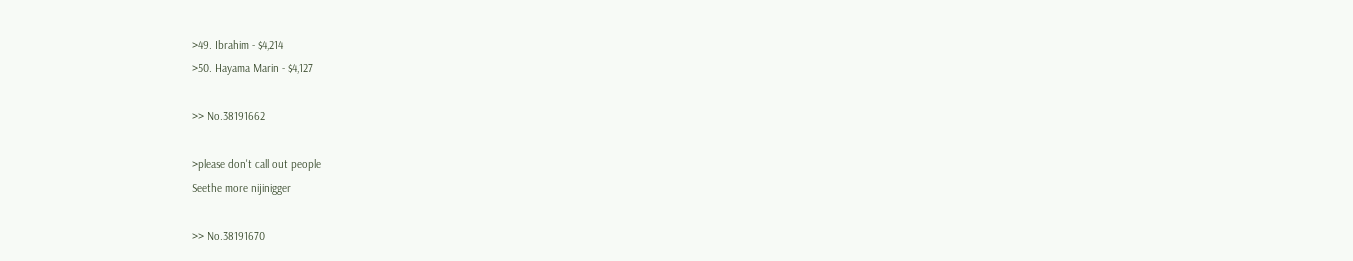>49. Ibrahim - $4,214
>50. Hayama Marin - $4,127

>> No.38191662

>please don't call out people
Seethe more nijinigger

>> No.38191670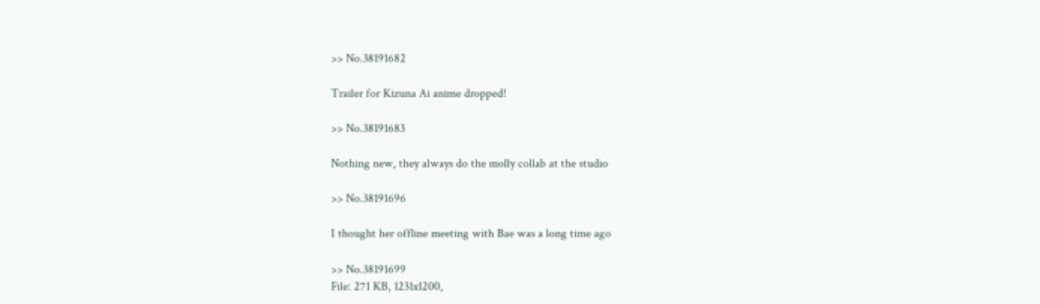>> No.38191682

Trailer for Kizuna Ai anime dropped!

>> No.38191683

Nothing new, they always do the molly collab at the studio

>> No.38191696

I thought her offline meeting with Bae was a long time ago

>> No.38191699
File: 271 KB, 1231x1200,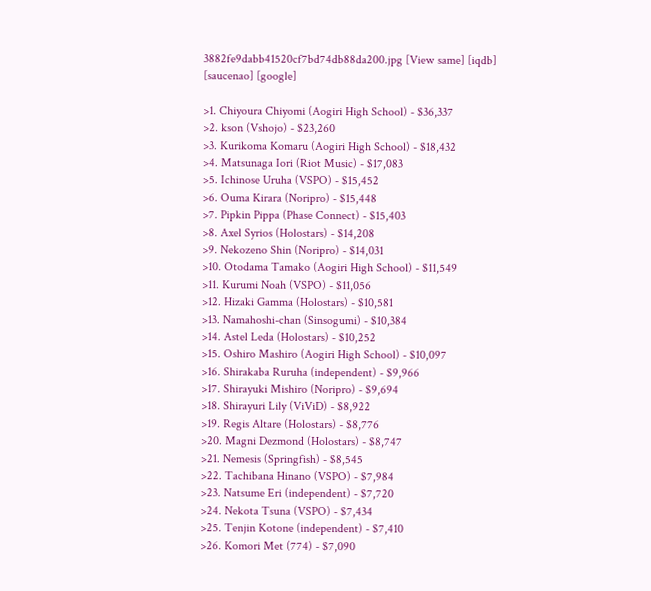3882fe9dabb41520cf7bd74db88da200.jpg [View same] [iqdb] [saucenao] [google]

>1. Chiyoura Chiyomi (Aogiri High School) - $36,337
>2. kson (Vshojo) - $23,260
>3. Kurikoma Komaru (Aogiri High School) - $18,432
>4. Matsunaga Iori (Riot Music) - $17,083
>5. Ichinose Uruha (VSPO) - $15,452
>6. Ouma Kirara (Noripro) - $15,448
>7. Pipkin Pippa (Phase Connect) - $15,403
>8. Axel Syrios (Holostars) - $14,208
>9. Nekozeno Shin (Noripro) - $14,031
>10. Otodama Tamako (Aogiri High School) - $11,549
>11. Kurumi Noah (VSPO) - $11,056
>12. Hizaki Gamma (Holostars) - $10,581
>13. Namahoshi-chan (Sinsogumi) - $10,384
>14. Astel Leda (Holostars) - $10,252
>15. Oshiro Mashiro (Aogiri High School) - $10,097
>16. Shirakaba Ruruha (independent) - $9,966
>17. Shirayuki Mishiro (Noripro) - $9,694
>18. Shirayuri Lily (ViViD) - $8,922
>19. Regis Altare (Holostars) - $8,776
>20. Magni Dezmond (Holostars) - $8,747
>21. Nemesis (Springfish) - $8,545
>22. Tachibana Hinano (VSPO) - $7,984
>23. Natsume Eri (independent) - $7,720
>24. Nekota Tsuna (VSPO) - $7,434
>25. Tenjin Kotone (independent) - $7,410
>26. Komori Met (774) - $7,090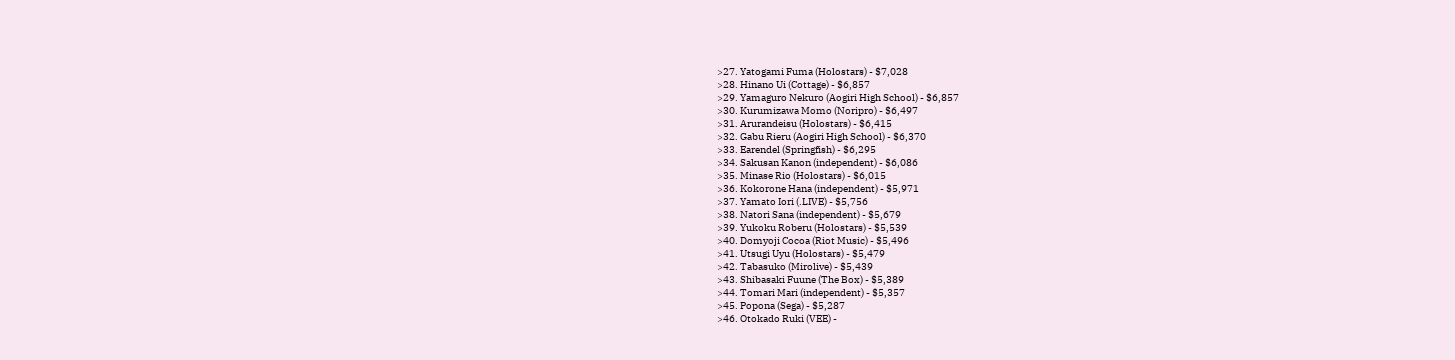>27. Yatogami Fuma (Holostars) - $7,028
>28. Hinano Ui (Cottage) - $6,857
>29. Yamaguro Nekuro (Aogiri High School) - $6,857
>30. Kurumizawa Momo (Noripro) - $6,497
>31. Arurandeisu (Holostars) - $6,415
>32. Gabu Rieru (Aogiri High School) - $6,370
>33. Earendel (Springfish) - $6,295
>34. Sakusan Kanon (independent) - $6,086
>35. Minase Rio (Holostars) - $6,015
>36. Kokorone Hana (independent) - $5,971
>37. Yamato Iori (.LIVE) - $5,756
>38. Natori Sana (independent) - $5,679
>39. Yukoku Roberu (Holostars) - $5,539
>40. Domyoji Cocoa (Riot Music) - $5,496
>41. Utsugi Uyu (Holostars) - $5,479
>42. Tabasuko (Mirolive) - $5,439
>43. Shibasaki Fuune (The Box) - $5,389
>44. Tomari Mari (independent) - $5,357
>45. Popona (Sega) - $5,287
>46. Otokado Ruki (VEE) -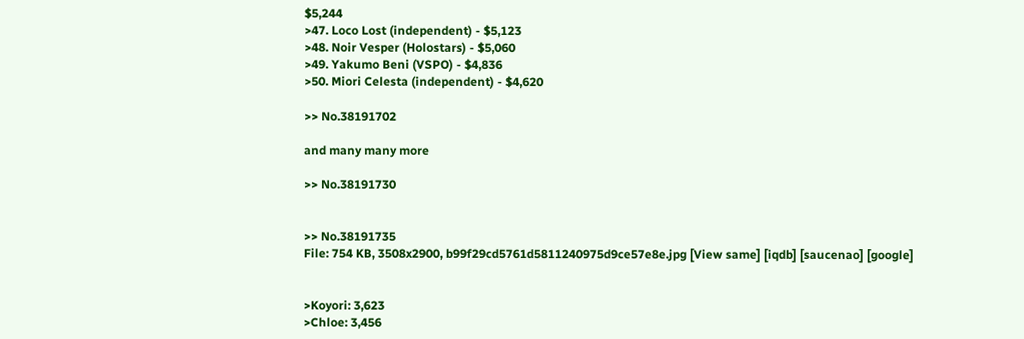$5,244
>47. Loco Lost (independent) - $5,123
>48. Noir Vesper (Holostars) - $5,060
>49. Yakumo Beni (VSPO) - $4,836
>50. Miori Celesta (independent) - $4,620

>> No.38191702

and many many more

>> No.38191730


>> No.38191735
File: 754 KB, 3508x2900, b99f29cd5761d5811240975d9ce57e8e.jpg [View same] [iqdb] [saucenao] [google]


>Koyori: 3,623
>Chloe: 3,456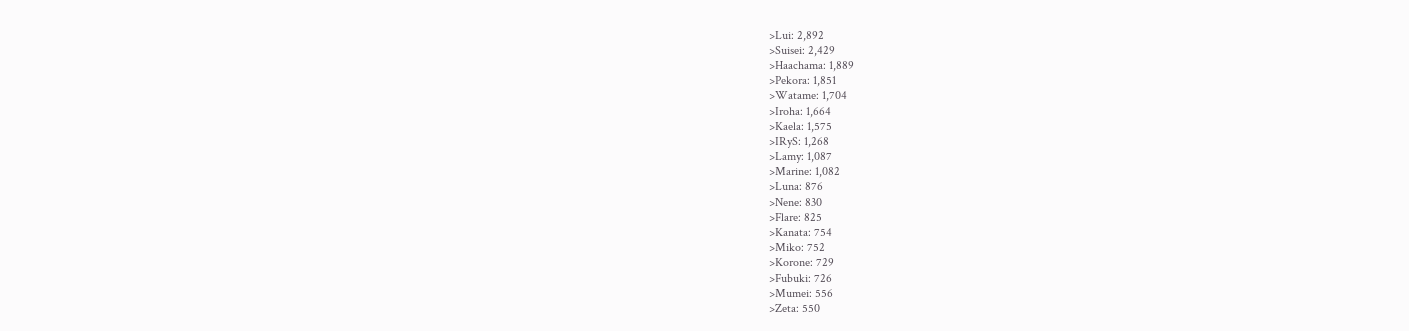>Lui: 2,892
>Suisei: 2,429
>Haachama: 1,889
>Pekora: 1,851
>Watame: 1,704
>Iroha: 1,664
>Kaela: 1,575
>IRyS: 1,268
>Lamy: 1,087
>Marine: 1,082
>Luna: 876
>Nene: 830
>Flare: 825
>Kanata: 754
>Miko: 752
>Korone: 729
>Fubuki: 726
>Mumei: 556
>Zeta: 550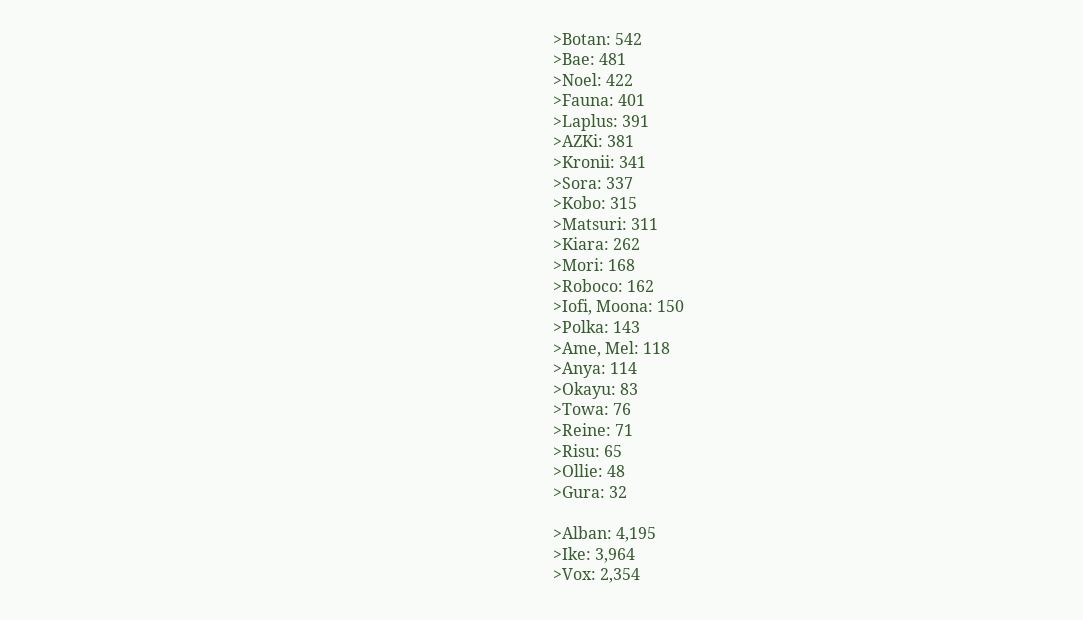>Botan: 542
>Bae: 481
>Noel: 422
>Fauna: 401
>Laplus: 391
>AZKi: 381
>Kronii: 341
>Sora: 337
>Kobo: 315
>Matsuri: 311
>Kiara: 262
>Mori: 168
>Roboco: 162
>Iofi, Moona: 150
>Polka: 143
>Ame, Mel: 118
>Anya: 114
>Okayu: 83
>Towa: 76
>Reine: 71
>Risu: 65
>Ollie: 48
>Gura: 32

>Alban: 4,195
>Ike: 3,964
>Vox: 2,354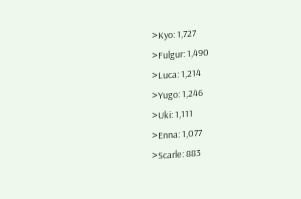>Kyo: 1,727
>Fulgur: 1,490
>Luca: 1,214
>Yugo: 1,246
>Uki: 1,111
>Enna: 1,077
>Scarle: 883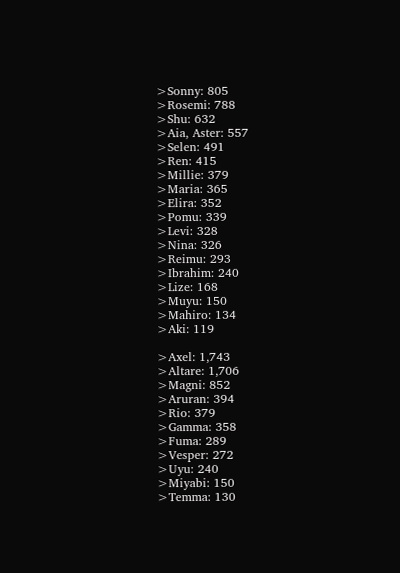>Sonny: 805
>Rosemi: 788
>Shu: 632
>Aia, Aster: 557
>Selen: 491
>Ren: 415
>Millie: 379
>Maria: 365
>Elira: 352
>Pomu: 339
>Levi: 328
>Nina: 326
>Reimu: 293
>Ibrahim: 240
>Lize: 168
>Muyu: 150
>Mahiro: 134
>Aki: 119

>Axel: 1,743
>Altare: 1,706
>Magni: 852
>Aruran: 394
>Rio: 379
>Gamma: 358
>Fuma: 289
>Vesper: 272
>Uyu: 240
>Miyabi: 150
>Temma: 130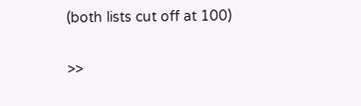(both lists cut off at 100)

>>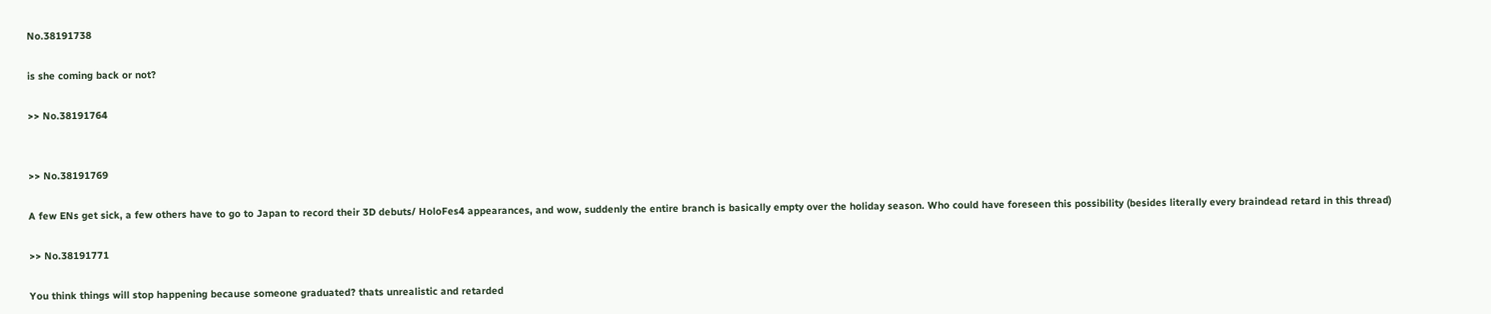No.38191738

is she coming back or not?

>> No.38191764


>> No.38191769

A few ENs get sick, a few others have to go to Japan to record their 3D debuts/ HoloFes4 appearances, and wow, suddenly the entire branch is basically empty over the holiday season. Who could have foreseen this possibility (besides literally every braindead retard in this thread)

>> No.38191771

You think things will stop happening because someone graduated? thats unrealistic and retarded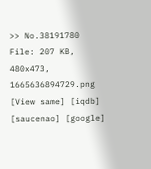>> No.38191780
File: 207 KB, 480x473, 1665636894729.png [View same] [iqdb] [saucenao] [google]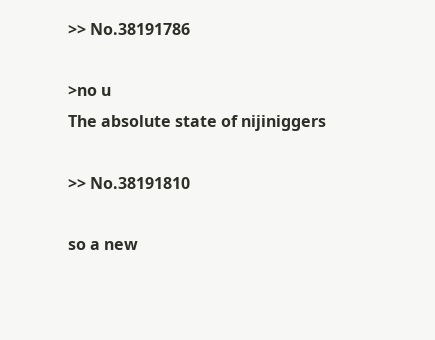>> No.38191786

>no u
The absolute state of nijiniggers

>> No.38191810

so a new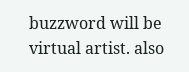buzzword will be virtual artist. also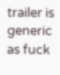trailer is generic as fuck